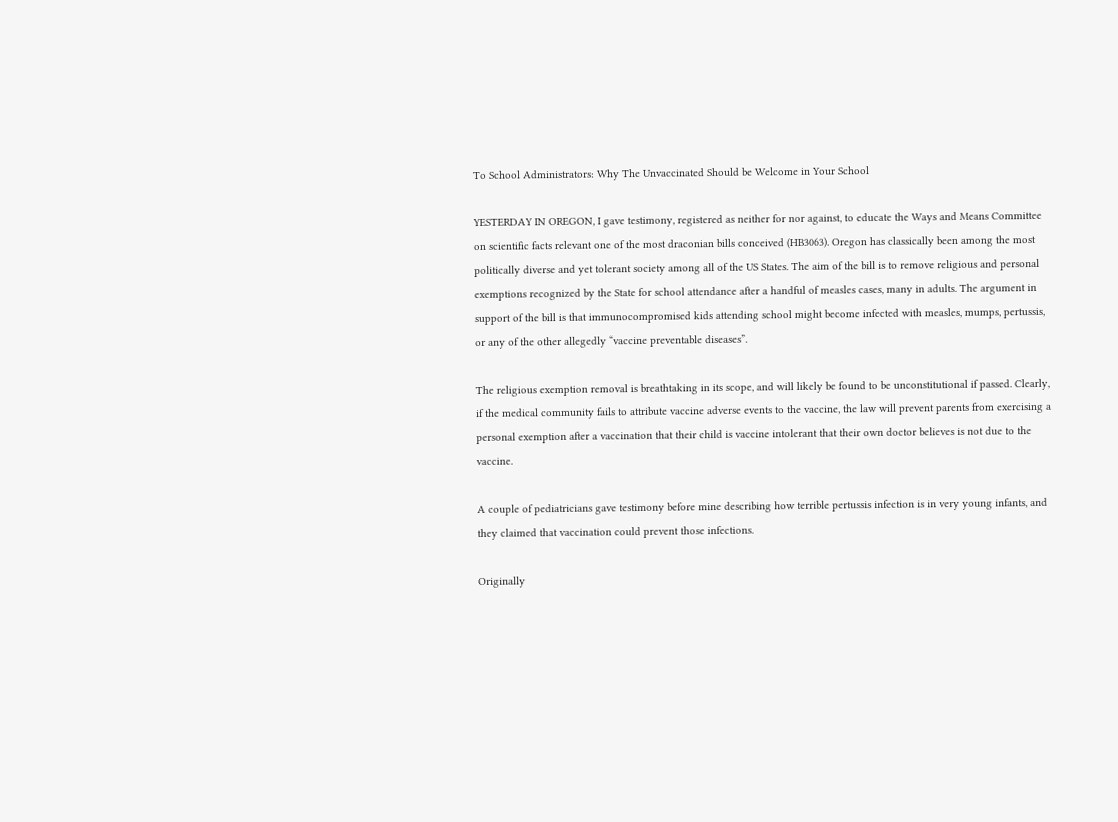To School Administrators: Why The Unvaccinated Should be Welcome in Your School

YESTERDAY IN OREGON, I gave testimony, registered as neither for nor against, to educate the Ways and Means Committee on scientific facts relevant one of the most draconian bills conceived (HB3063). Oregon has classically been among the most politically diverse and yet tolerant society among all of the US States. The aim of the bill is to remove religious and personal exemptions recognized by the State for school attendance after a handful of measles cases, many in adults. The argument in support of the bill is that immunocompromised kids attending school might become infected with measles, mumps, pertussis, or any of the other allegedly “vaccine preventable diseases”.

The religious exemption removal is breathtaking in its scope, and will likely be found to be unconstitutional if passed. Clearly, if the medical community fails to attribute vaccine adverse events to the vaccine, the law will prevent parents from exercising a personal exemption after a vaccination that their child is vaccine intolerant that their own doctor believes is not due to the vaccine.

A couple of pediatricians gave testimony before mine describing how terrible pertussis infection is in very young infants, and they claimed that vaccination could prevent those infections.

Originally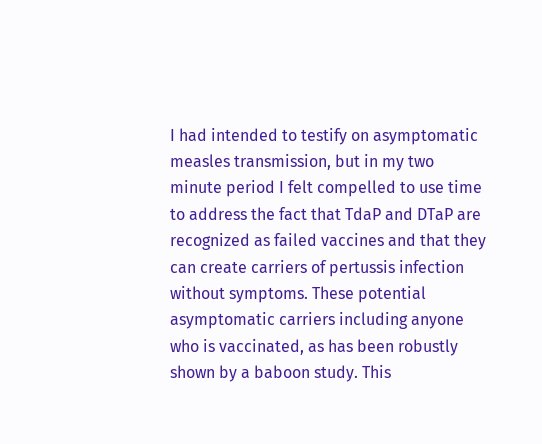I had intended to testify on asymptomatic measles transmission, but in my two minute period I felt compelled to use time to address the fact that TdaP and DTaP are recognized as failed vaccines and that they can create carriers of pertussis infection without symptoms. These potential asymptomatic carriers including anyone who is vaccinated, as has been robustly shown by a baboon study. This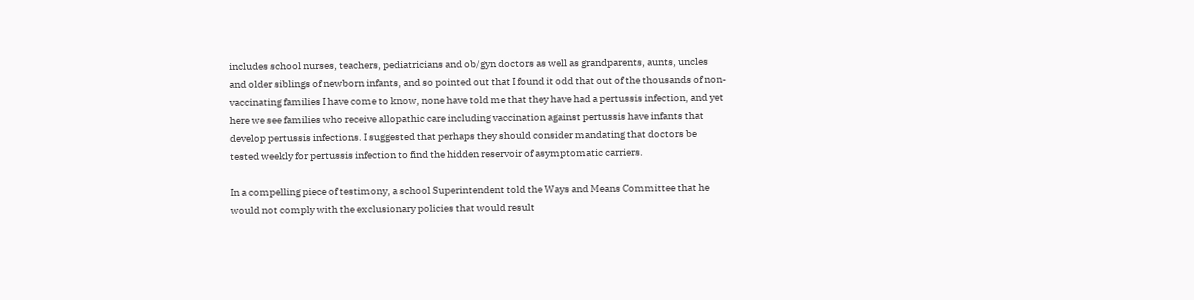includes school nurses, teachers, pediatricians and ob/gyn doctors as well as grandparents, aunts, uncles and older siblings of newborn infants, and so pointed out that I found it odd that out of the thousands of non-vaccinating families I have come to know, none have told me that they have had a pertussis infection, and yet here we see families who receive allopathic care including vaccination against pertussis have infants that develop pertussis infections. I suggested that perhaps they should consider mandating that doctors be tested weekly for pertussis infection to find the hidden reservoir of asymptomatic carriers.

In a compelling piece of testimony, a school Superintendent told the Ways and Means Committee that he would not comply with the exclusionary policies that would result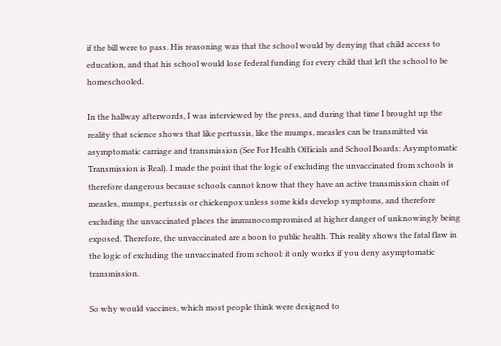if the bill were to pass. His reasoning was that the school would by denying that child access to education, and that his school would lose federal funding for every child that left the school to be homeschooled.

In the hallway afterwords, I was interviewed by the press, and during that time I brought up the reality that science shows that like pertussis, like the mumps, measles can be transmitted via asymptomatic carriage and transmission (See For Health Officials and School Boards: Asymptomatic Transmission is Real). I made the point that the logic of excluding the unvaccinated from schools is therefore dangerous because schools cannot know that they have an active transmission chain of measles, mumps, pertussis or chickenpox unless some kids develop symptoms, and therefore excluding the unvaccinated places the immunocompromised at higher danger of unknowingly being exposed. Therefore, the unvaccinated are a boon to public health. This reality shows the fatal flaw in the logic of excluding the unvaccinated from school: it only works if you deny asymptomatic transmission.

So why would vaccines, which most people think were designed to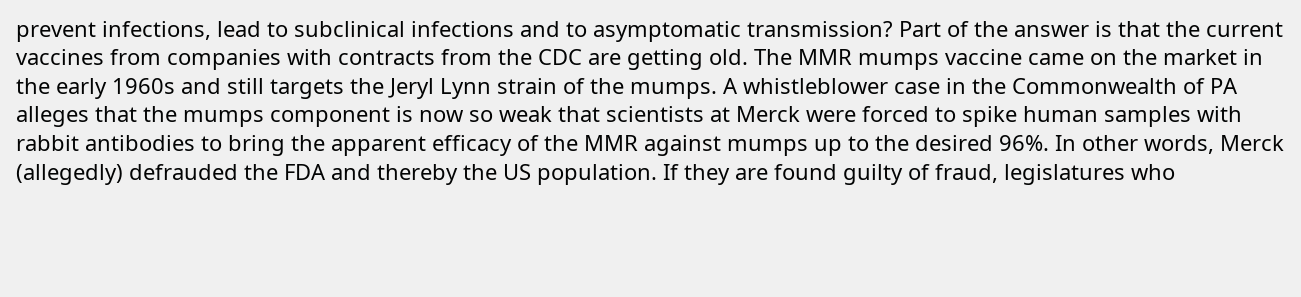prevent infections, lead to subclinical infections and to asymptomatic transmission? Part of the answer is that the current vaccines from companies with contracts from the CDC are getting old. The MMR mumps vaccine came on the market in the early 1960s and still targets the Jeryl Lynn strain of the mumps. A whistleblower case in the Commonwealth of PA alleges that the mumps component is now so weak that scientists at Merck were forced to spike human samples with rabbit antibodies to bring the apparent efficacy of the MMR against mumps up to the desired 96%. In other words, Merck (allegedly) defrauded the FDA and thereby the US population. If they are found guilty of fraud, legislatures who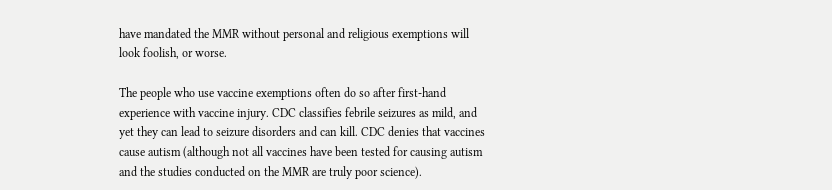have mandated the MMR without personal and religious exemptions will look foolish, or worse.

The people who use vaccine exemptions often do so after first-hand experience with vaccine injury. CDC classifies febrile seizures as mild, and yet they can lead to seizure disorders and can kill. CDC denies that vaccines cause autism (although not all vaccines have been tested for causing autism and the studies conducted on the MMR are truly poor science).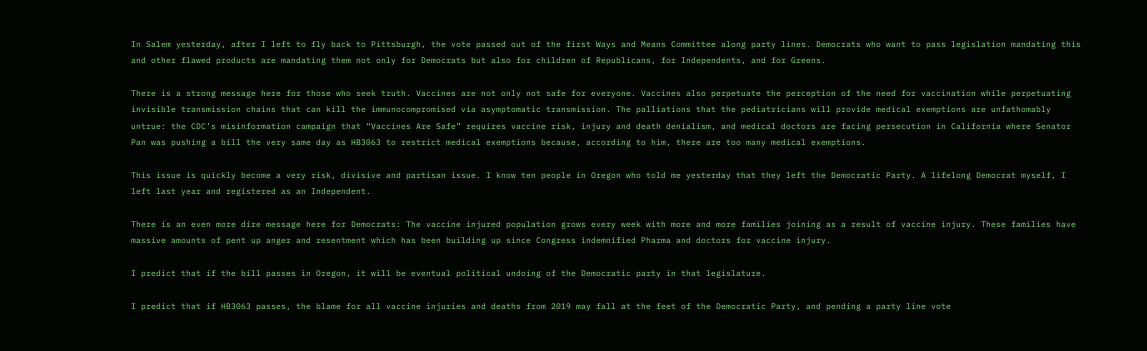In Salem yesterday, after I left to fly back to Pittsburgh, the vote passed out of the first Ways and Means Committee along party lines. Democrats who want to pass legislation mandating this and other flawed products are mandating them not only for Democrats but also for children of Republicans, for Independents, and for Greens.

There is a strong message here for those who seek truth. Vaccines are not only not safe for everyone. Vaccines also perpetuate the perception of the need for vaccination while perpetuating invisible transmission chains that can kill the immunocompromised via asymptomatic transmission. The palliations that the pediatricians will provide medical exemptions are unfathomably untrue: the CDC’s misinformation campaign that “Vaccines Are Safe” requires vaccine risk, injury and death denialism, and medical doctors are facing persecution in California where Senator Pan was pushing a bill the very same day as HB3063 to restrict medical exemptions because, according to him, there are too many medical exemptions.

This issue is quickly become a very risk, divisive and partisan issue. I know ten people in Oregon who told me yesterday that they left the Democratic Party. A lifelong Democrat myself, I left last year and registered as an Independent.

There is an even more dire message here for Democrats: The vaccine injured population grows every week with more and more families joining as a result of vaccine injury. These families have massive amounts of pent up anger and resentment which has been building up since Congress indemnified Pharma and doctors for vaccine injury.

I predict that if the bill passes in Oregon, it will be eventual political undoing of the Democratic party in that legislature.

I predict that if HB3063 passes, the blame for all vaccine injuries and deaths from 2019 may fall at the feet of the Democratic Party, and pending a party line vote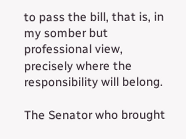to pass the bill, that is, in my somber but professional view, precisely where the responsibility will belong.

The Senator who brought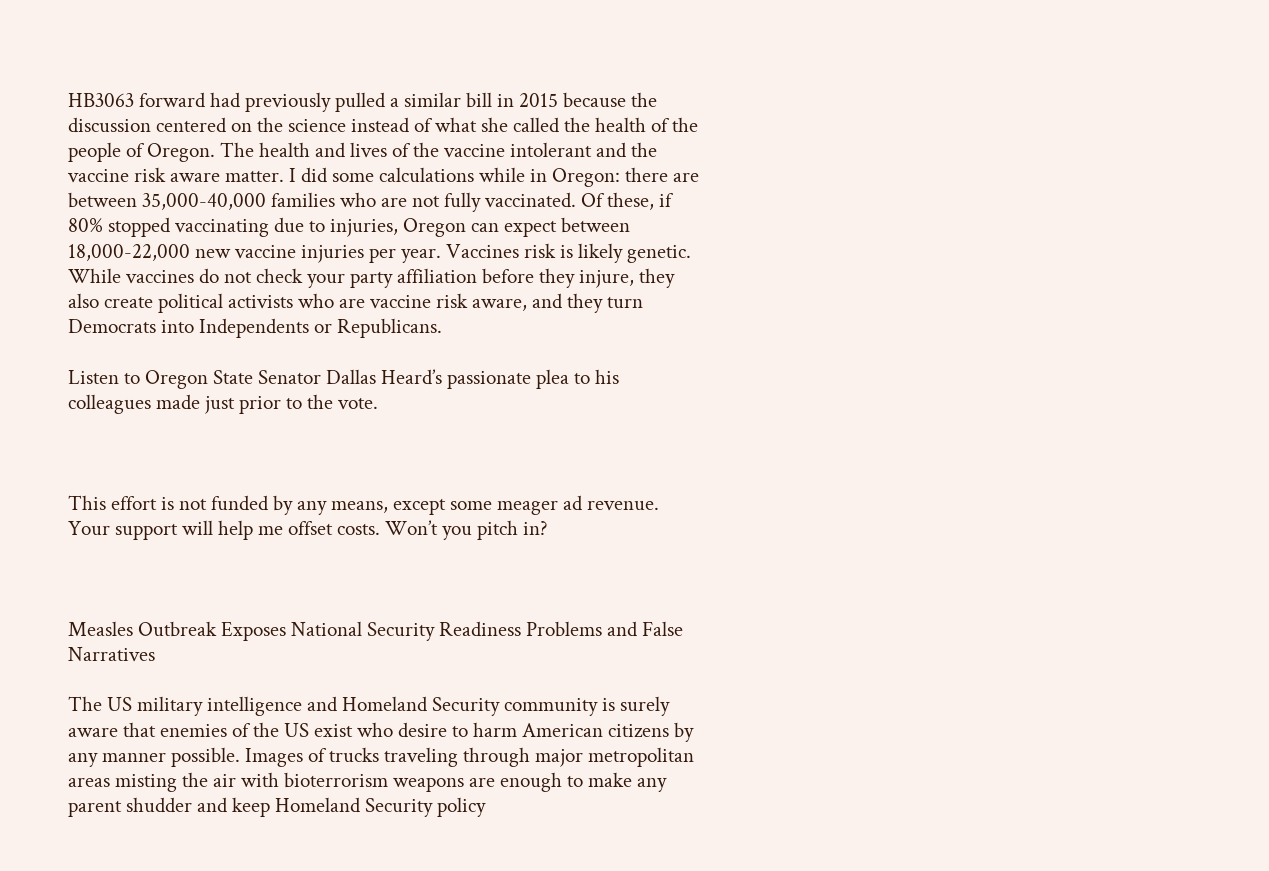HB3063 forward had previously pulled a similar bill in 2015 because the discussion centered on the science instead of what she called the health of the people of Oregon. The health and lives of the vaccine intolerant and the vaccine risk aware matter. I did some calculations while in Oregon: there are between 35,000-40,000 families who are not fully vaccinated. Of these, if 80% stopped vaccinating due to injuries, Oregon can expect between 18,000-22,000 new vaccine injuries per year. Vaccines risk is likely genetic. While vaccines do not check your party affiliation before they injure, they also create political activists who are vaccine risk aware, and they turn Democrats into Independents or Republicans.

Listen to Oregon State Senator Dallas Heard’s passionate plea to his colleagues made just prior to the vote.



This effort is not funded by any means, except some meager ad revenue. Your support will help me offset costs. Won’t you pitch in?



Measles Outbreak Exposes National Security Readiness Problems and False Narratives

The US military intelligence and Homeland Security community is surely aware that enemies of the US exist who desire to harm American citizens by any manner possible. Images of trucks traveling through major metropolitan areas misting the air with bioterrorism weapons are enough to make any parent shudder and keep Homeland Security policy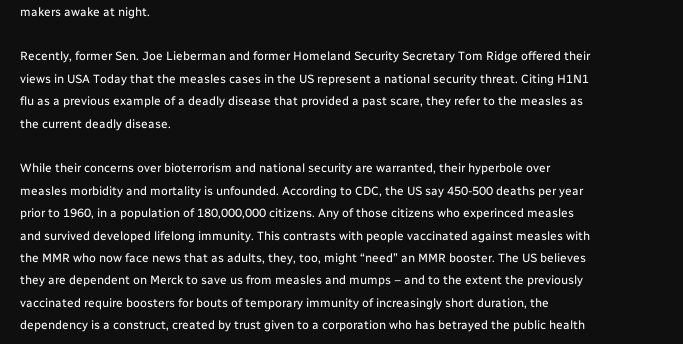makers awake at night.

Recently, former Sen. Joe Lieberman and former Homeland Security Secretary Tom Ridge offered their views in USA Today that the measles cases in the US represent a national security threat. Citing H1N1 flu as a previous example of a deadly disease that provided a past scare, they refer to the measles as the current deadly disease.

While their concerns over bioterrorism and national security are warranted, their hyperbole over measles morbidity and mortality is unfounded. According to CDC, the US say 450-500 deaths per year prior to 1960, in a population of 180,000,000 citizens. Any of those citizens who experinced measles and survived developed lifelong immunity. This contrasts with people vaccinated against measles with the MMR who now face news that as adults, they, too, might “need” an MMR booster. The US believes they are dependent on Merck to save us from measles and mumps – and to the extent the previously vaccinated require boosters for bouts of temporary immunity of increasingly short duration, the dependency is a construct, created by trust given to a corporation who has betrayed the public health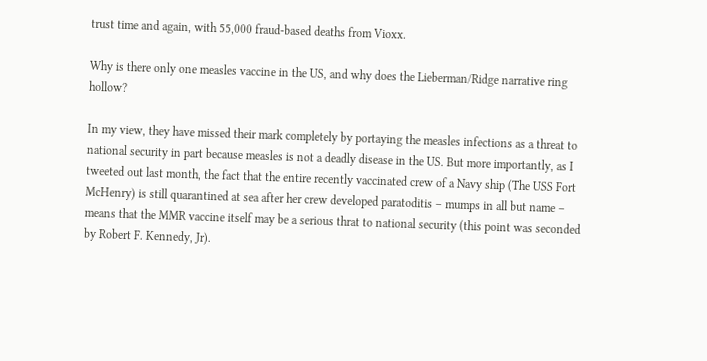trust time and again, with 55,000 fraud-based deaths from Vioxx.

Why is there only one measles vaccine in the US, and why does the Lieberman/Ridge narrative ring hollow?

In my view, they have missed their mark completely by portaying the measles infections as a threat to national security in part because measles is not a deadly disease in the US. But more importantly, as I tweeted out last month, the fact that the entire recently vaccinated crew of a Navy ship (The USS Fort McHenry) is still quarantined at sea after her crew developed paratoditis – mumps in all but name – means that the MMR vaccine itself may be a serious thrat to national security (this point was seconded by Robert F. Kennedy, Jr).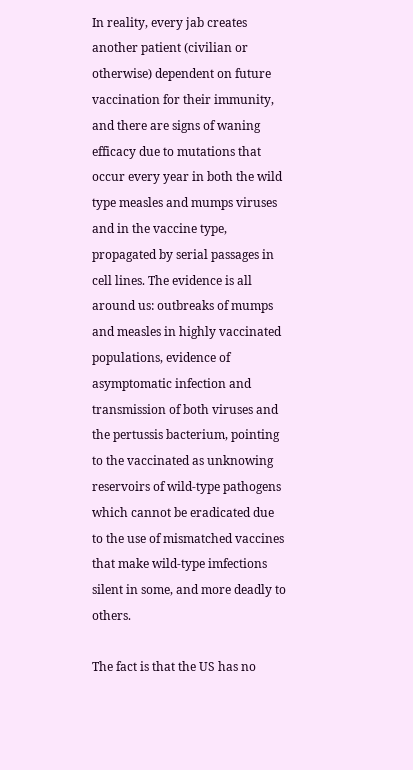In reality, every jab creates another patient (civilian or otherwise) dependent on future vaccination for their immunity, and there are signs of waning efficacy due to mutations that occur every year in both the wild type measles and mumps viruses and in the vaccine type, propagated by serial passages in cell lines. The evidence is all around us: outbreaks of mumps and measles in highly vaccinated populations, evidence of asymptomatic infection and transmission of both viruses and the pertussis bacterium, pointing to the vaccinated as unknowing reservoirs of wild-type pathogens which cannot be eradicated due to the use of mismatched vaccines that make wild-type imfections silent in some, and more deadly to others.

The fact is that the US has no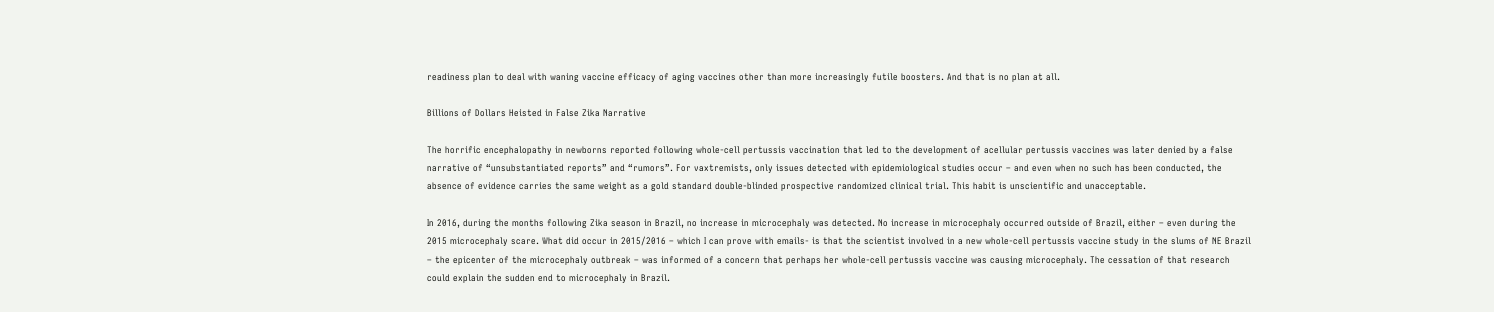readiness plan to deal with waning vaccine efficacy of aging vaccines other than more increasingly futile boosters. And that is no plan at all.

Billions of Dollars Heisted in False Zika Narrative

The horrific encephalopathy in newborns reported following whole-cell pertussis vaccination that led to the development of acellular pertussis vaccines was later denied by a false narrative of “unsubstantiated reports” and “rumors”. For vaxtremists, only issues detected with epidemiological studies occur – and even when no such has been conducted, the absence of evidence carries the same weight as a gold standard double-blinded prospective randomized clinical trial. This habit is unscientific and unacceptable.

In 2016, during the months following Zika season in Brazil, no increase in microcephaly was detected. No increase in microcephaly occurred outside of Brazil, either – even during the 2015 microcephaly scare. What did occur in 2015/2016 – which I can prove with emails- is that the scientist involved in a new whole-cell pertussis vaccine study in the slums of NE Brazil – the epicenter of the microcephaly outbreak – was informed of a concern that perhaps her whole-cell pertussis vaccine was causing microcephaly. The cessation of that research could explain the sudden end to microcephaly in Brazil.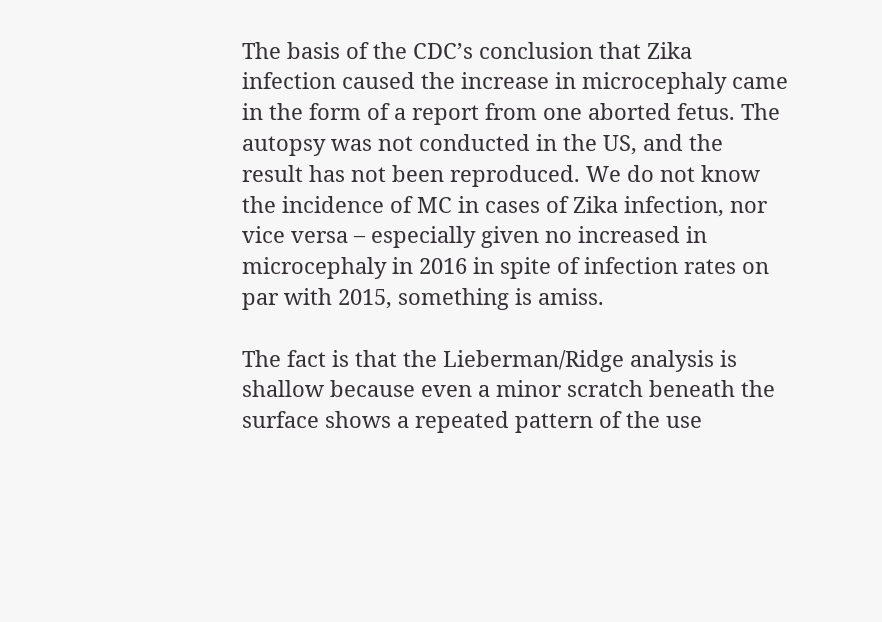The basis of the CDC’s conclusion that Zika infection caused the increase in microcephaly came in the form of a report from one aborted fetus. The autopsy was not conducted in the US, and the result has not been reproduced. We do not know the incidence of MC in cases of Zika infection, nor vice versa – especially given no increased in microcephaly in 2016 in spite of infection rates on par with 2015, something is amiss.

The fact is that the Lieberman/Ridge analysis is shallow because even a minor scratch beneath the surface shows a repeated pattern of the use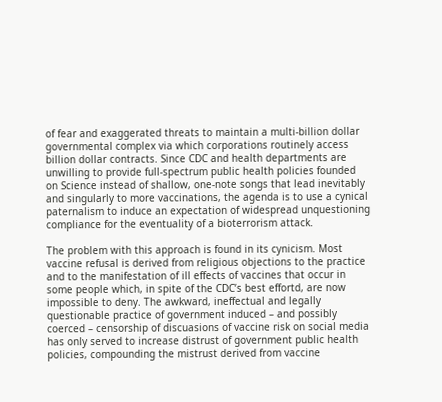of fear and exaggerated threats to maintain a multi-billion dollar governmental complex via which corporations routinely access billion dollar contracts. Since CDC and health departments are unwilling to provide full-spectrum public health policies founded on Science instead of shallow, one-note songs that lead inevitably and singularly to more vaccinations, the agenda is to use a cynical paternalism to induce an expectation of widespread unquestioning compliance for the eventuality of a bioterrorism attack.

The problem with this approach is found in its cynicism. Most vaccine refusal is derived from religious objections to the practice and to the manifestation of ill effects of vaccines that occur in some people which, in spite of the CDC’s best effortd, are now impossible to deny. The awkward, ineffectual and legally questionable practice of government induced – and possibly coerced – censorship of discuasions of vaccine risk on social media has only served to increase distrust of government public health policies, compounding the mistrust derived from vaccine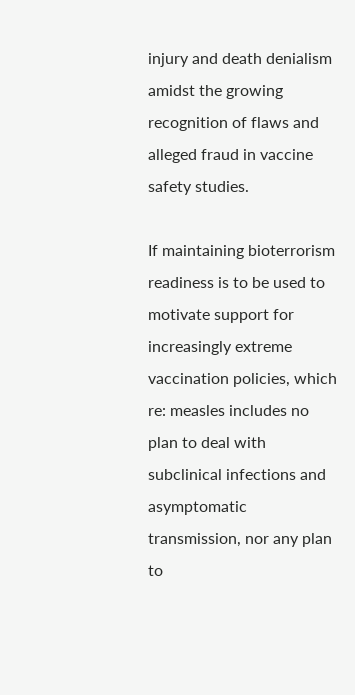injury and death denialism amidst the growing recognition of flaws and alleged fraud in vaccine safety studies.

If maintaining bioterrorism readiness is to be used to motivate support for increasingly extreme vaccination policies, which re: measles includes no plan to deal with subclinical infections and asymptomatic transmission, nor any plan to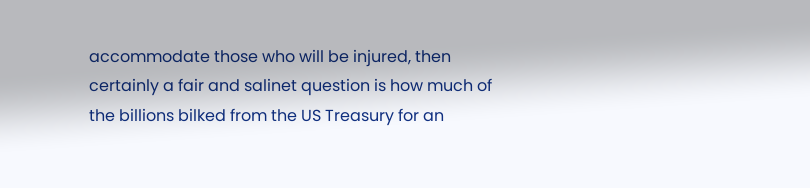accommodate those who will be injured, then certainly a fair and salinet question is how much of the billions bilked from the US Treasury for an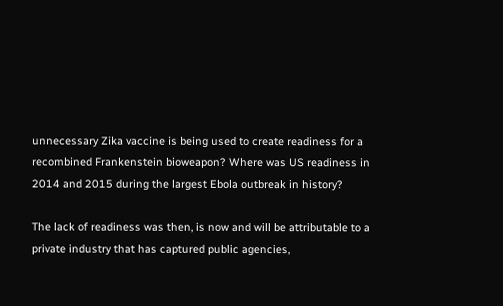unnecessary Zika vaccine is being used to create readiness for a recombined Frankenstein bioweapon? Where was US readiness in 2014 and 2015 during the largest Ebola outbreak in history?

The lack of readiness was then, is now and will be attributable to a private industry that has captured public agencies,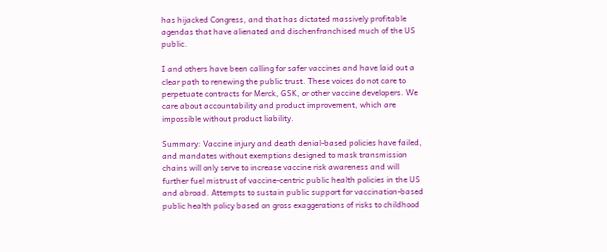has hijacked Congress, and that has dictated massively profitable agendas that have alienated and dischenfranchised much of the US public.

I and others have been calling for safer vaccines and have laid out a clear path to renewing the public trust. These voices do not care to perpetuate contracts for Merck, GSK, or other vaccine developers. We care about accountability and product improvement, which are impossible without product liability.

Summary: Vaccine injury and death denial-based policies have failed, and mandates without exemptions designed to mask transmission chains will only serve to increase vaccine risk awareness and will further fuel mistrust of vaccine-centric public health policies in the US and abroad. Attempts to sustain public support for vaccination-based public health policy based on gross exaggerations of risks to childhood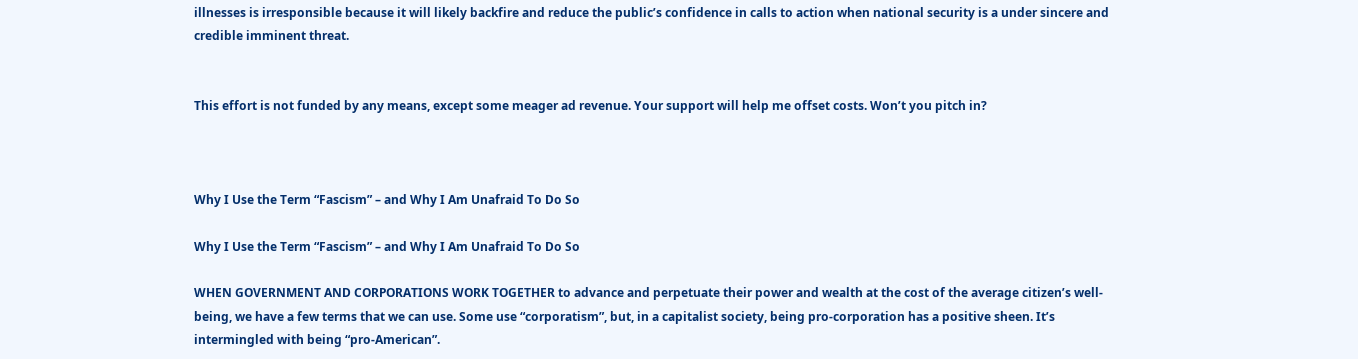illnesses is irresponsible because it will likely backfire and reduce the public’s confidence in calls to action when national security is a under sincere and credible imminent threat.


This effort is not funded by any means, except some meager ad revenue. Your support will help me offset costs. Won’t you pitch in?



Why I Use the Term “Fascism” – and Why I Am Unafraid To Do So

Why I Use the Term “Fascism” – and Why I Am Unafraid To Do So

WHEN GOVERNMENT AND CORPORATIONS WORK TOGETHER to advance and perpetuate their power and wealth at the cost of the average citizen’s well-being, we have a few terms that we can use. Some use “corporatism”, but, in a capitalist society, being pro-corporation has a positive sheen. It’s intermingled with being “pro-American”.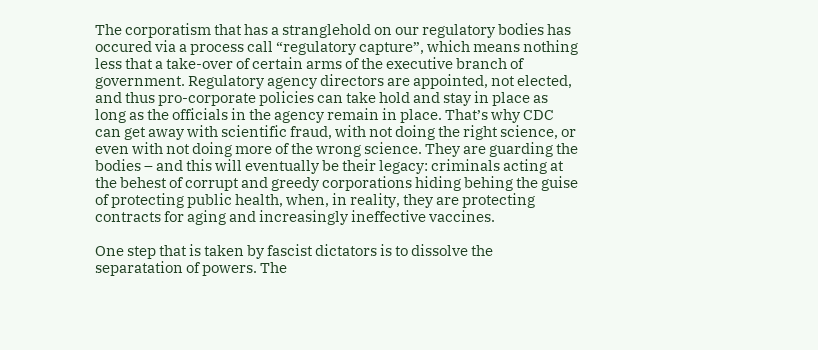The corporatism that has a stranglehold on our regulatory bodies has occured via a process call “regulatory capture”, which means nothing less that a take-over of certain arms of the executive branch of government. Regulatory agency directors are appointed, not elected, and thus pro-corporate policies can take hold and stay in place as long as the officials in the agency remain in place. That’s why CDC can get away with scientific fraud, with not doing the right science, or even with not doing more of the wrong science. They are guarding the bodies – and this will eventually be their legacy: criminals acting at the behest of corrupt and greedy corporations hiding behing the guise of protecting public health, when, in reality, they are protecting contracts for aging and increasingly ineffective vaccines.

One step that is taken by fascist dictators is to dissolve the separatation of powers. The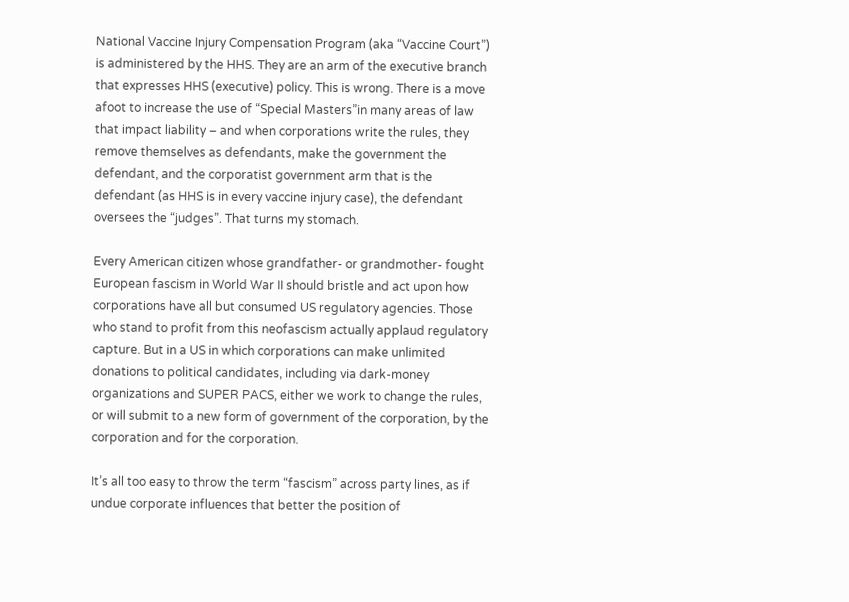National Vaccine Injury Compensation Program (aka “Vaccine Court”) is administered by the HHS. They are an arm of the executive branch that expresses HHS (executive) policy. This is wrong. There is a move afoot to increase the use of “Special Masters”in many areas of law that impact liability – and when corporations write the rules, they remove themselves as defendants, make the government the defendant, and the corporatist government arm that is the defendant (as HHS is in every vaccine injury case), the defendant oversees the “judges”. That turns my stomach.

Every American citizen whose grandfather- or grandmother- fought European fascism in World War II should bristle and act upon how corporations have all but consumed US regulatory agencies. Those who stand to profit from this neofascism actually applaud regulatory capture. But in a US in which corporations can make unlimited donations to political candidates, including via dark-money organizations and SUPER PACS, either we work to change the rules, or will submit to a new form of government of the corporation, by the corporation and for the corporation.

It’s all too easy to throw the term “fascism” across party lines, as if undue corporate influences that better the position of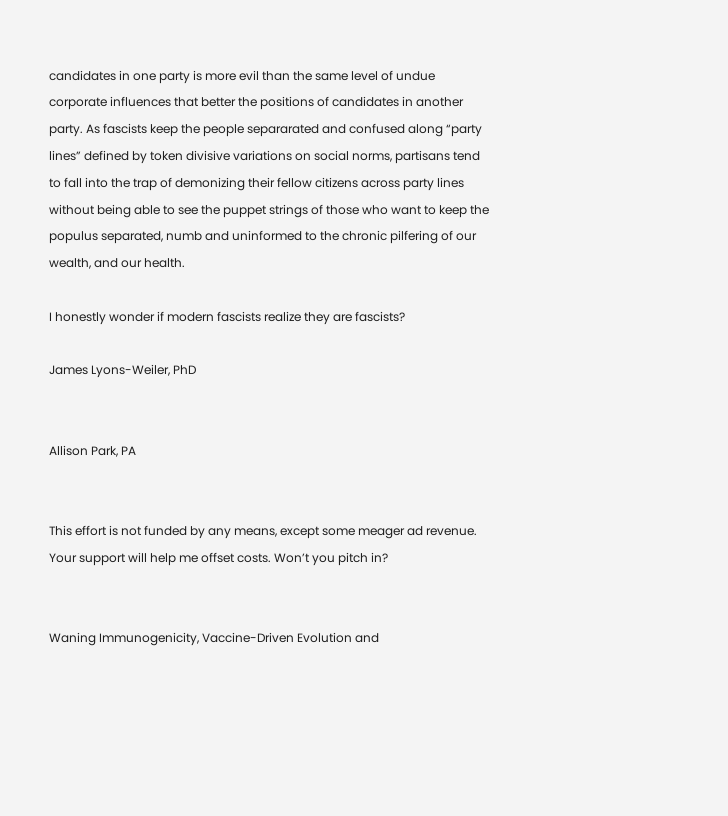candidates in one party is more evil than the same level of undue corporate influences that better the positions of candidates in another party. As fascists keep the people separarated and confused along “party lines” defined by token divisive variations on social norms, partisans tend to fall into the trap of demonizing their fellow citizens across party lines without being able to see the puppet strings of those who want to keep the populus separated, numb and uninformed to the chronic pilfering of our wealth, and our health.

I honestly wonder if modern fascists realize they are fascists?

James Lyons-Weiler, PhD


Allison Park, PA


This effort is not funded by any means, except some meager ad revenue. Your support will help me offset costs. Won’t you pitch in?


Waning Immunogenicity, Vaccine-Driven Evolution and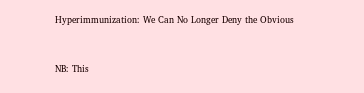Hyperimmunization: We Can No Longer Deny the Obvious


NB: This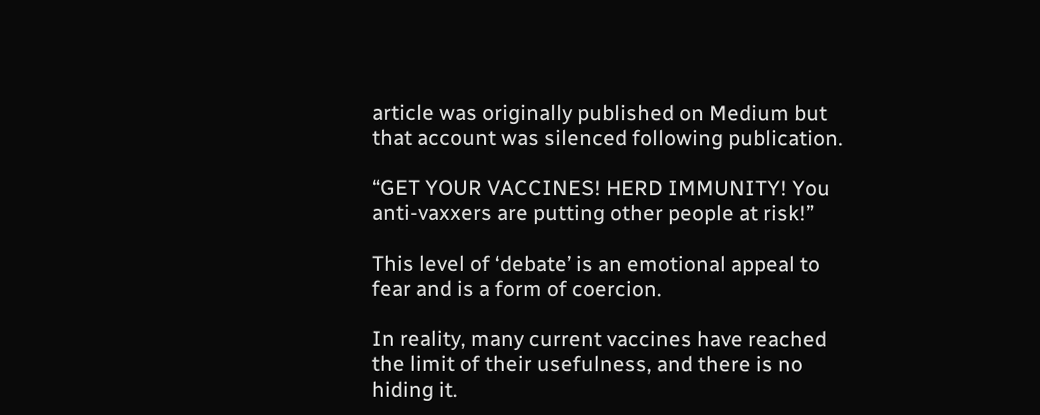article was originally published on Medium but that account was silenced following publication.

“GET YOUR VACCINES! HERD IMMUNITY! You anti-vaxxers are putting other people at risk!”

This level of ‘debate’ is an emotional appeal to fear and is a form of coercion.

In reality, many current vaccines have reached the limit of their usefulness, and there is no hiding it.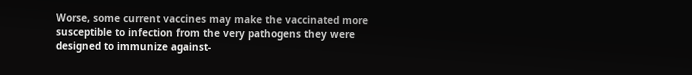Worse, some current vaccines may make the vaccinated more susceptible to infection from the very pathogens they were designed to immunize against-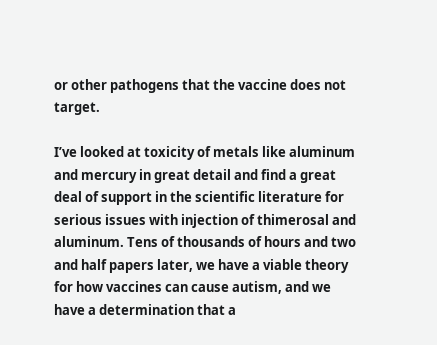or other pathogens that the vaccine does not target.

I’ve looked at toxicity of metals like aluminum and mercury in great detail and find a great deal of support in the scientific literature for serious issues with injection of thimerosal and aluminum. Tens of thousands of hours and two and half papers later, we have a viable theory for how vaccines can cause autism, and we have a determination that a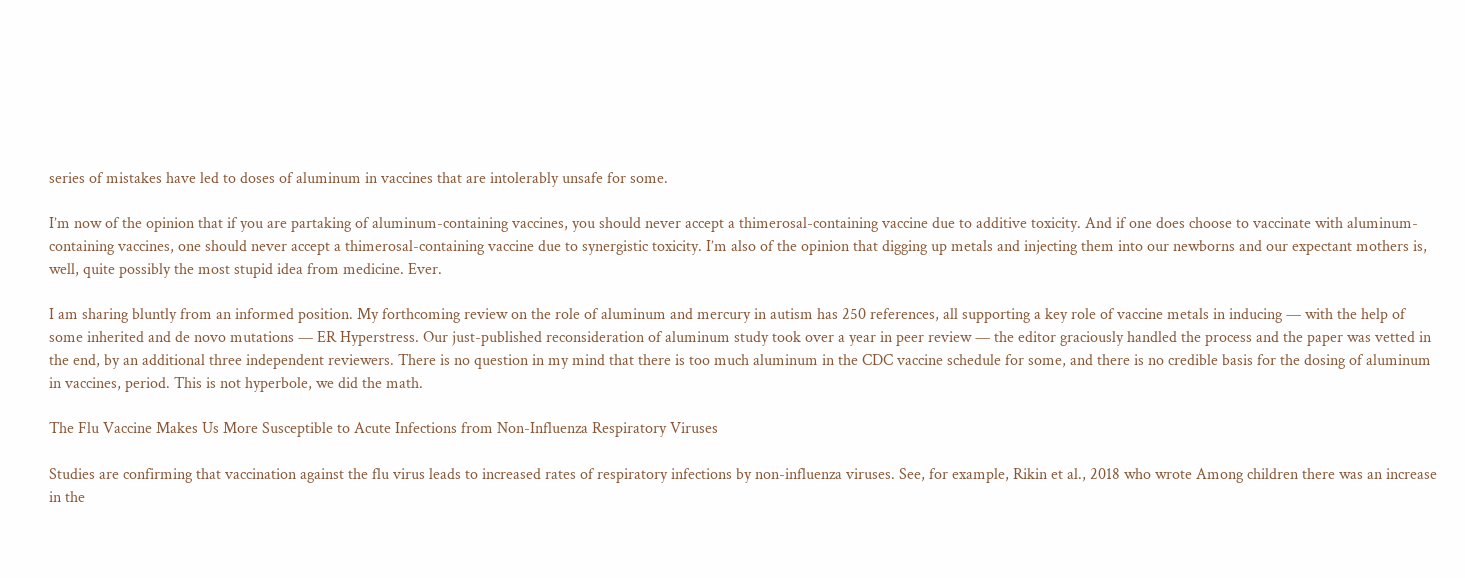series of mistakes have led to doses of aluminum in vaccines that are intolerably unsafe for some.

I’m now of the opinion that if you are partaking of aluminum-containing vaccines, you should never accept a thimerosal-containing vaccine due to additive toxicity. And if one does choose to vaccinate with aluminum-containing vaccines, one should never accept a thimerosal-containing vaccine due to synergistic toxicity. I’m also of the opinion that digging up metals and injecting them into our newborns and our expectant mothers is, well, quite possibly the most stupid idea from medicine. Ever.

I am sharing bluntly from an informed position. My forthcoming review on the role of aluminum and mercury in autism has 250 references, all supporting a key role of vaccine metals in inducing — with the help of some inherited and de novo mutations — ER Hyperstress. Our just-published reconsideration of aluminum study took over a year in peer review — the editor graciously handled the process and the paper was vetted in the end, by an additional three independent reviewers. There is no question in my mind that there is too much aluminum in the CDC vaccine schedule for some, and there is no credible basis for the dosing of aluminum in vaccines, period. This is not hyperbole, we did the math.

The Flu Vaccine Makes Us More Susceptible to Acute Infections from Non-Influenza Respiratory Viruses

Studies are confirming that vaccination against the flu virus leads to increased rates of respiratory infections by non-influenza viruses. See, for example, Rikin et al., 2018 who wrote Among children there was an increase in the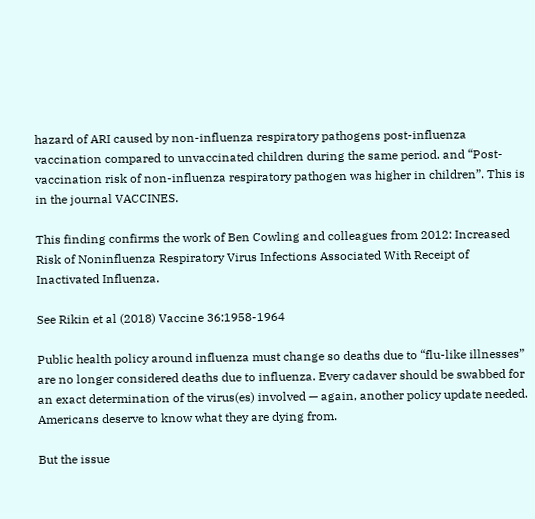hazard of ARI caused by non-influenza respiratory pathogens post-influenza vaccination compared to unvaccinated children during the same period. and “Post-vaccination risk of non-influenza respiratory pathogen was higher in children”. This is in the journal VACCINES.

This finding confirms the work of Ben Cowling and colleagues from 2012: Increased Risk of Noninfluenza Respiratory Virus Infections Associated With Receipt of Inactivated Influenza.

See Rikin et al (2018) Vaccine 36:1958-1964

Public health policy around influenza must change so deaths due to “flu-like illnesses” are no longer considered deaths due to influenza. Every cadaver should be swabbed for an exact determination of the virus(es) involved — again, another policy update needed. Americans deserve to know what they are dying from.

But the issue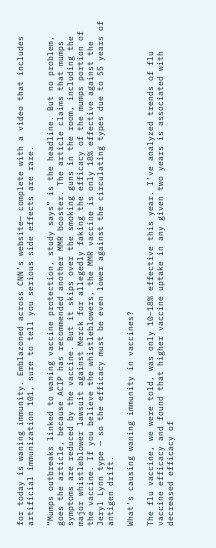for today is waning immunity. Emblazoned across CNN’s website— complete with a video that includes artificial immunization 101, sure to tell you serious side effects are rare.

“Mumps outbreaks linked to waning vaccine protection, study says” is the headline. But no problem, goes the article, because ACIP has recommended another MMR booster. The article claims that mumps symptoms are reduced by the vaccine. But it skips over the smoking guns in the room, including the major whistleblower lawsuit against Merck for allegedly faking the efficacy of the mumps portion of the vaccine. If you believe the whistleblowers, the MMR vaccine is only 18% effective against the Jeryl Lynn type — so the efficacy must be even lower against the circulating types due to 55 years of antigen drift.

What’s causing waning immunity in vaccines?

The flu vaccine, we were told, was only 10–18% effective this year. I’ve analyzed trends of flu vaccine efficacy and found that higher vaccine uptake in any given two years is associated with decreased efficacy of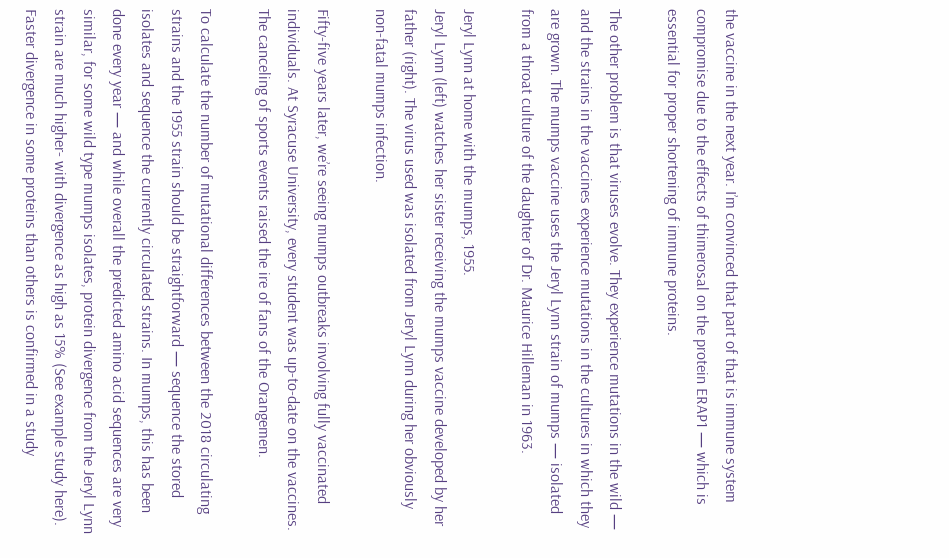the vaccine in the next year. I’m convinced that part of that is immune system compromise due to the effects of thimerosal on the protein ERAP1 — which is essential for proper shortening of immune proteins.

The other problem is that viruses evolve. They experience mutations in the wild — and the strains in the vaccines experience mutations in the cultures in which they are grown. The mumps vaccine uses the Jeryl Lynn strain of mumps — isolated from a throat culture of the daughter of Dr. Maurice Hilleman in 1963.

Jeryl Lynn at home with the mumps, 1955.
Jeryl Lynn (left) watches her sister receiving the mumps vaccine developed by her father (right). The virus used was isolated from Jeryl Lynn during her obviously non-fatal mumps infection.

Fifty-five years later, we’re seeing mumps outbreaks involving fully vaccinated individuals. At Syracuse University, every student was up-to-date on the vaccines. The canceling of sports events raised the ire of fans of the Orangemen.

To calculate the number of mutational differences between the 2018 circulating strains and the 1955 strain should be straightforward — sequence the stored isolates and sequence the currently circulated strains. In mumps, this has been done every year — and while overall the predicted amino acid sequences are very similar, for some wild type mumps isolates, protein divergence from the Jeryl Lynn strain are much higher- with divergence as high as 15% (See example study here). Faster divergence in some proteins than others is confirmed in a study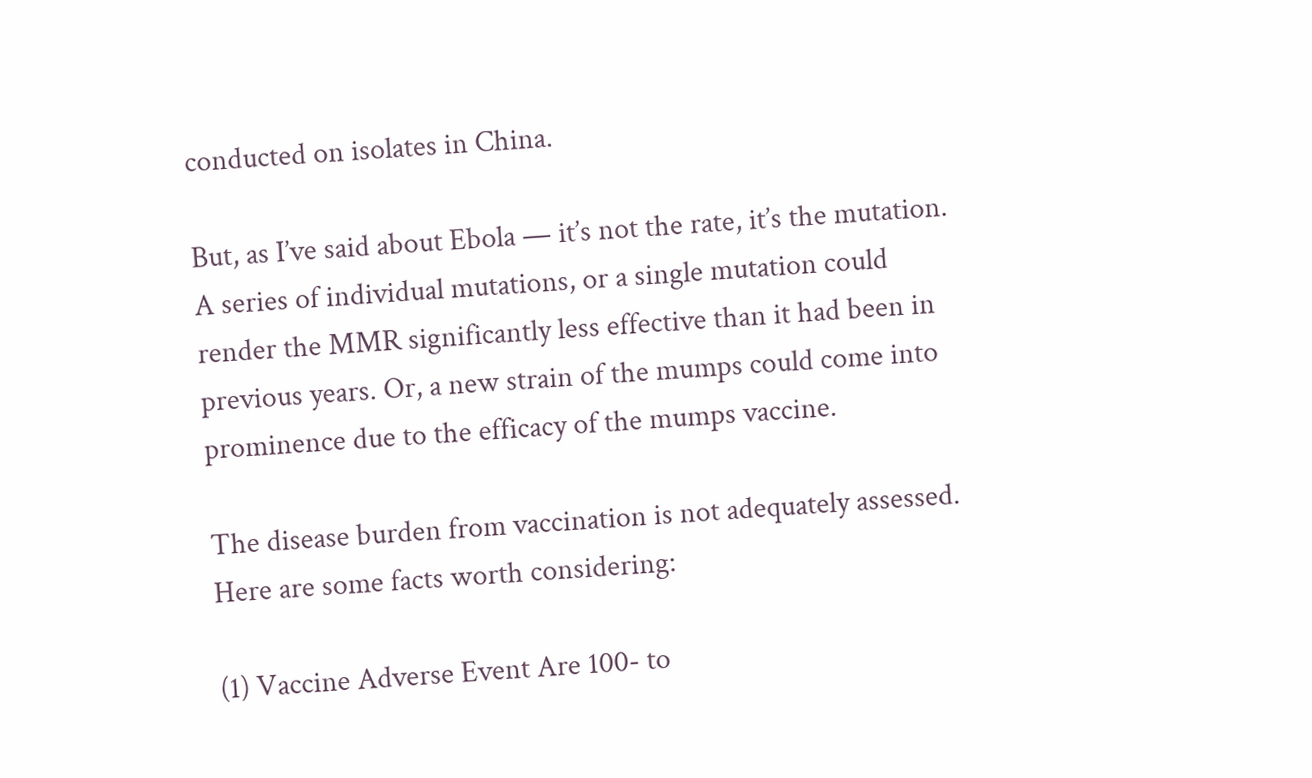conducted on isolates in China.

But, as I’ve said about Ebola — it’s not the rate, it’s the mutation. A series of individual mutations, or a single mutation could render the MMR significantly less effective than it had been in previous years. Or, a new strain of the mumps could come into prominence due to the efficacy of the mumps vaccine.

The disease burden from vaccination is not adequately assessed. Here are some facts worth considering:

(1) Vaccine Adverse Event Are 100- to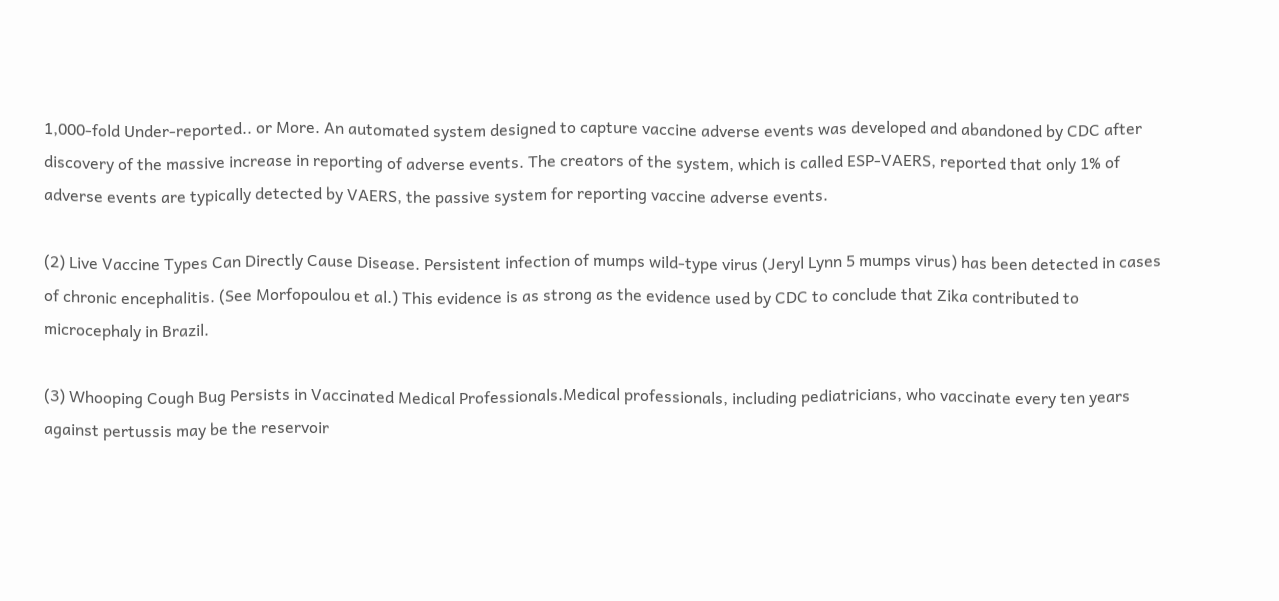1,000-fold Under-reported.. or More. An automated system designed to capture vaccine adverse events was developed and abandoned by CDC after discovery of the massive increase in reporting of adverse events. The creators of the system, which is called ESP-VAERS, reported that only 1% of adverse events are typically detected by VAERS, the passive system for reporting vaccine adverse events.

(2) Live Vaccine Types Can Directly Cause Disease. Persistent infection of mumps wild-type virus (Jeryl Lynn 5 mumps virus) has been detected in cases of chronic encephalitis. (See Morfopoulou et al.) This evidence is as strong as the evidence used by CDC to conclude that Zika contributed to microcephaly in Brazil.

(3) Whooping Cough Bug Persists in Vaccinated Medical Professionals.Medical professionals, including pediatricians, who vaccinate every ten years against pertussis may be the reservoir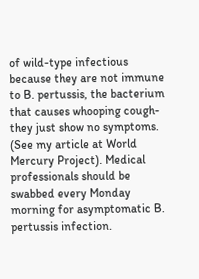of wild-type infectious because they are not immune to B. pertussis, the bacterium that causes whooping cough-they just show no symptoms. (See my article at World Mercury Project). Medical professionals should be swabbed every Monday morning for asymptomatic B. pertussis infection.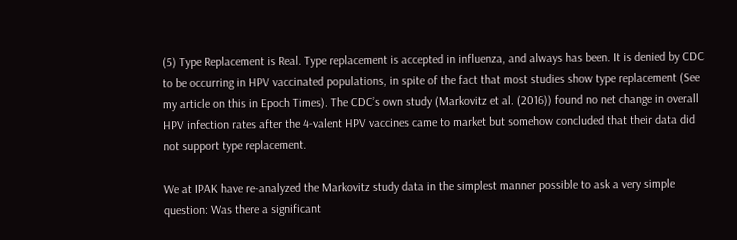(5) Type Replacement is Real. Type replacement is accepted in influenza, and always has been. It is denied by CDC to be occurring in HPV vaccinated populations, in spite of the fact that most studies show type replacement (See my article on this in Epoch Times). The CDC’s own study (Markovitz et al. (2016)) found no net change in overall HPV infection rates after the 4-valent HPV vaccines came to market but somehow concluded that their data did not support type replacement.

We at IPAK have re-analyzed the Markovitz study data in the simplest manner possible to ask a very simple question: Was there a significant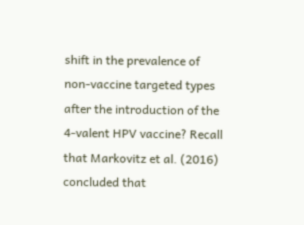shift in the prevalence of non-vaccine targeted types after the introduction of the 4-valent HPV vaccine? Recall that Markovitz et al. (2016) concluded that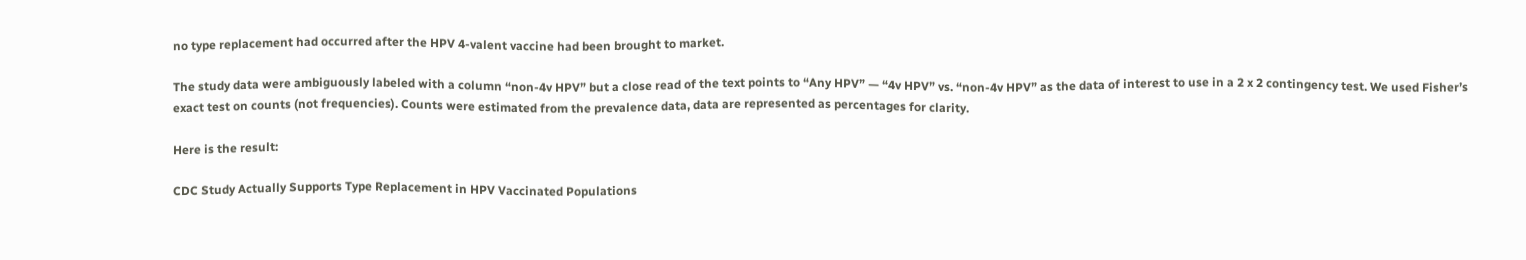no type replacement had occurred after the HPV 4-valent vaccine had been brought to market.

The study data were ambiguously labeled with a column “non-4v HPV” but a close read of the text points to “Any HPV” — “4v HPV” vs. “non-4v HPV” as the data of interest to use in a 2 x 2 contingency test. We used Fisher’s exact test on counts (not frequencies). Counts were estimated from the prevalence data, data are represented as percentages for clarity.

Here is the result:

CDC Study Actually Supports Type Replacement in HPV Vaccinated Populations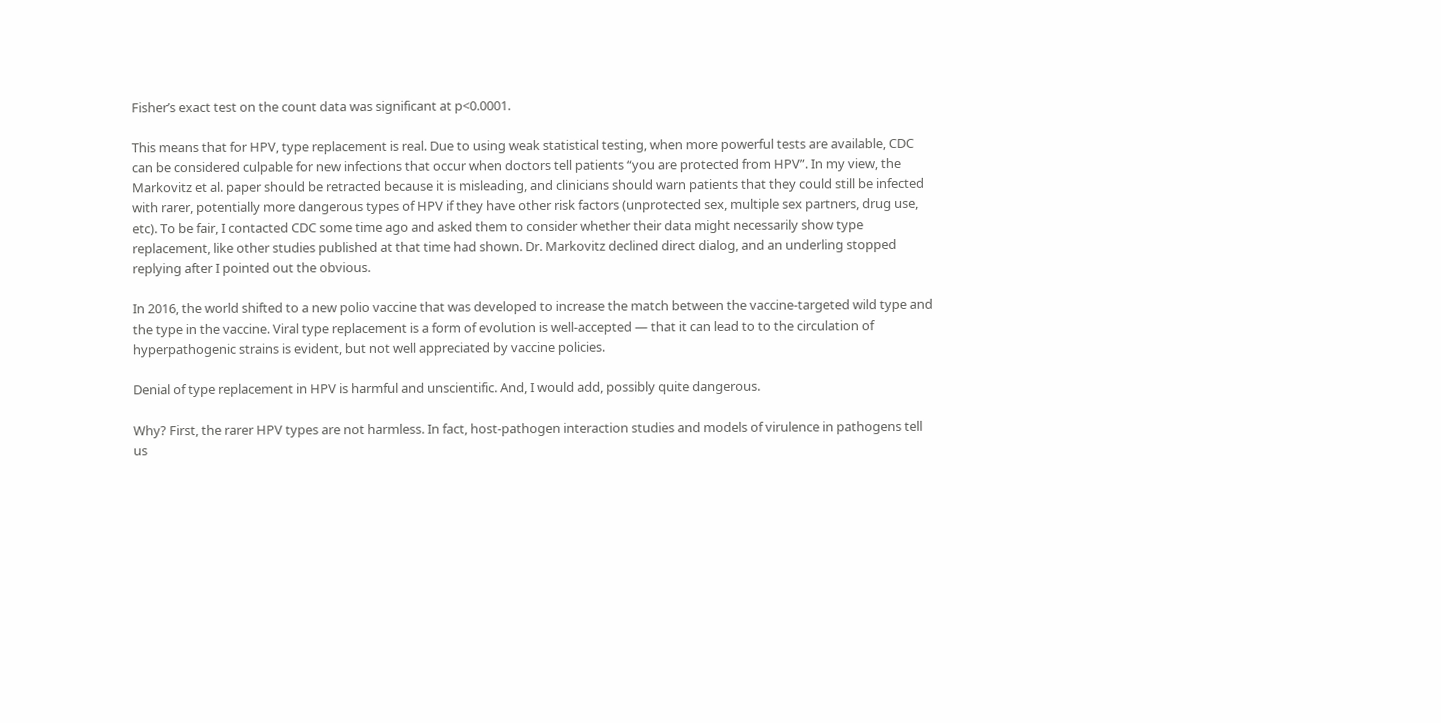Fisher’s exact test on the count data was significant at p<0.0001.

This means that for HPV, type replacement is real. Due to using weak statistical testing, when more powerful tests are available, CDC can be considered culpable for new infections that occur when doctors tell patients “you are protected from HPV”. In my view, the Markovitz et al. paper should be retracted because it is misleading, and clinicians should warn patients that they could still be infected with rarer, potentially more dangerous types of HPV if they have other risk factors (unprotected sex, multiple sex partners, drug use, etc). To be fair, I contacted CDC some time ago and asked them to consider whether their data might necessarily show type replacement, like other studies published at that time had shown. Dr. Markovitz declined direct dialog, and an underling stopped replying after I pointed out the obvious.

In 2016, the world shifted to a new polio vaccine that was developed to increase the match between the vaccine-targeted wild type and the type in the vaccine. Viral type replacement is a form of evolution is well-accepted — that it can lead to to the circulation of hyperpathogenic strains is evident, but not well appreciated by vaccine policies.

Denial of type replacement in HPV is harmful and unscientific. And, I would add, possibly quite dangerous.

Why? First, the rarer HPV types are not harmless. In fact, host-pathogen interaction studies and models of virulence in pathogens tell us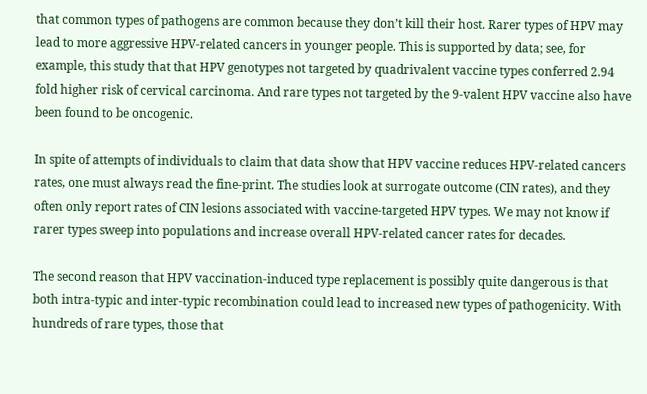that common types of pathogens are common because they don’t kill their host. Rarer types of HPV may lead to more aggressive HPV-related cancers in younger people. This is supported by data; see, for example, this study that that HPV genotypes not targeted by quadrivalent vaccine types conferred 2.94 fold higher risk of cervical carcinoma. And rare types not targeted by the 9-valent HPV vaccine also have been found to be oncogenic.

In spite of attempts of individuals to claim that data show that HPV vaccine reduces HPV-related cancers rates, one must always read the fine-print. The studies look at surrogate outcome (CIN rates), and they often only report rates of CIN lesions associated with vaccine-targeted HPV types. We may not know if rarer types sweep into populations and increase overall HPV-related cancer rates for decades.

The second reason that HPV vaccination-induced type replacement is possibly quite dangerous is that both intra-typic and inter-typic recombination could lead to increased new types of pathogenicity. With hundreds of rare types, those that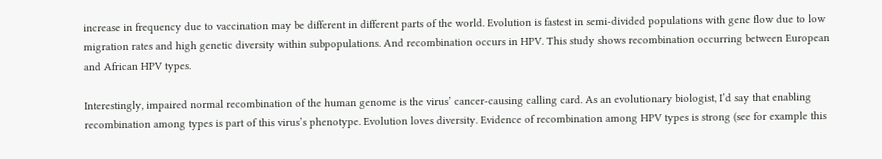increase in frequency due to vaccination may be different in different parts of the world. Evolution is fastest in semi-divided populations with gene flow due to low migration rates and high genetic diversity within subpopulations. And recombination occurs in HPV. This study shows recombination occurring between European and African HPV types.

Interestingly, impaired normal recombination of the human genome is the virus’ cancer-causing calling card. As an evolutionary biologist, I’d say that enabling recombination among types is part of this virus’s phenotype. Evolution loves diversity. Evidence of recombination among HPV types is strong (see for example this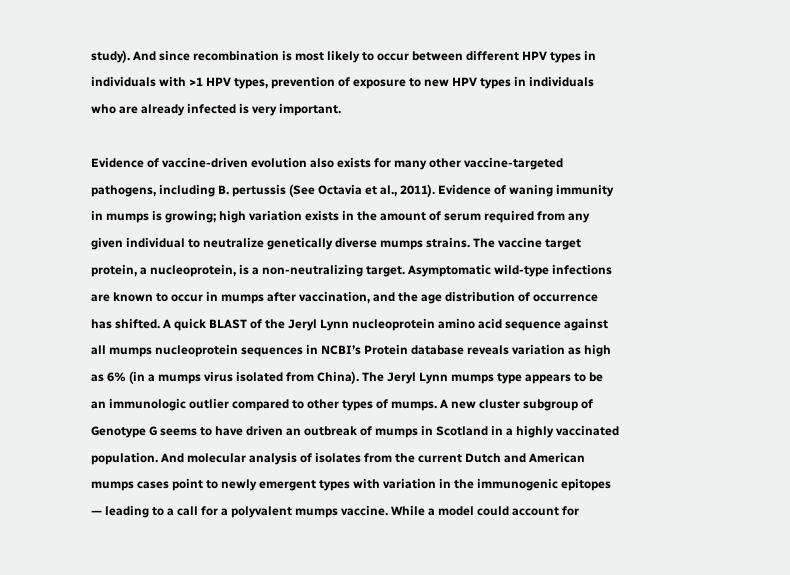study). And since recombination is most likely to occur between different HPV types in individuals with >1 HPV types, prevention of exposure to new HPV types in individuals who are already infected is very important.

Evidence of vaccine-driven evolution also exists for many other vaccine-targeted pathogens, including B. pertussis (See Octavia et al., 2011). Evidence of waning immunity in mumps is growing; high variation exists in the amount of serum required from any given individual to neutralize genetically diverse mumps strains. The vaccine target protein, a nucleoprotein, is a non-neutralizing target. Asymptomatic wild-type infections are known to occur in mumps after vaccination, and the age distribution of occurrence has shifted. A quick BLAST of the Jeryl Lynn nucleoprotein amino acid sequence against all mumps nucleoprotein sequences in NCBI’s Protein database reveals variation as high as 6% (in a mumps virus isolated from China). The Jeryl Lynn mumps type appears to be an immunologic outlier compared to other types of mumps. A new cluster subgroup of Genotype G seems to have driven an outbreak of mumps in Scotland in a highly vaccinated population. And molecular analysis of isolates from the current Dutch and American mumps cases point to newly emergent types with variation in the immunogenic epitopes — leading to a call for a polyvalent mumps vaccine. While a model could account for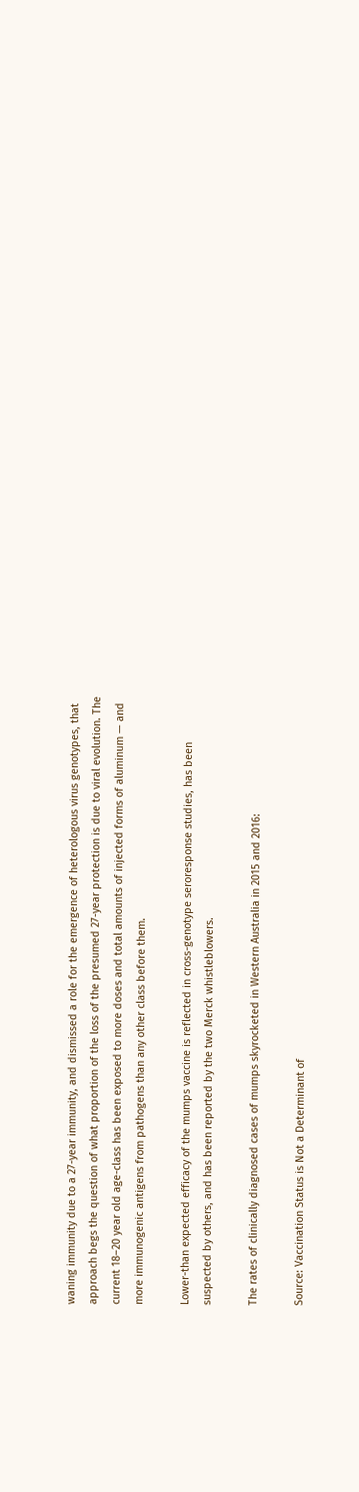waning immunity due to a 27-year immunity, and dismissed a role for the emergence of heterologous virus genotypes, that approach begs the question of what proportion of the loss of the presumed 27-year protection is due to viral evolution. The current 18–20 year old age-class has been exposed to more doses and total amounts of injected forms of aluminum — and more immunogenic antigens from pathogens than any other class before them.

Lower-than expected efficacy of the mumps vaccine is reflected in cross-genotype seroresponse studies, has been suspected by others, and has been reported by the two Merck whistleblowers.

The rates of clinically diagnosed cases of mumps skyrocketed in Western Australia in 2015 and 2016:

Source: Vaccination Status is Not a Determinant of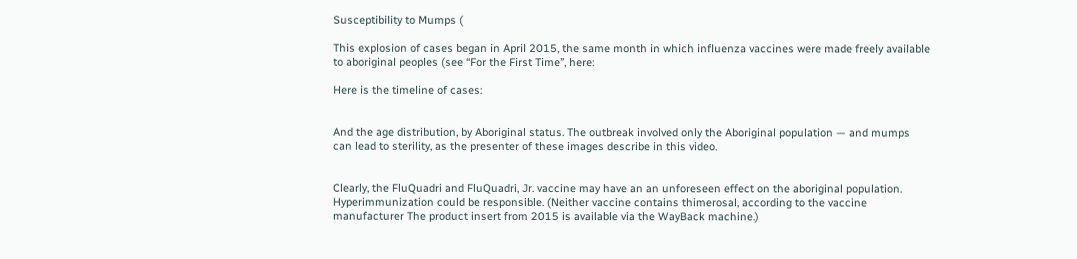Susceptibility to Mumps (

This explosion of cases began in April 2015, the same month in which influenza vaccines were made freely available to aboriginal peoples (see “For the First Time”, here:

Here is the timeline of cases:


And the age distribution, by Aboriginal status. The outbreak involved only the Aboriginal population — and mumps can lead to sterility, as the presenter of these images describe in this video.


Clearly, the FluQuadri and FluQuadri, Jr. vaccine may have an an unforeseen effect on the aboriginal population. Hyperimmunization could be responsible. (Neither vaccine contains thimerosal, according to the vaccine manufacturer The product insert from 2015 is available via the WayBack machine.)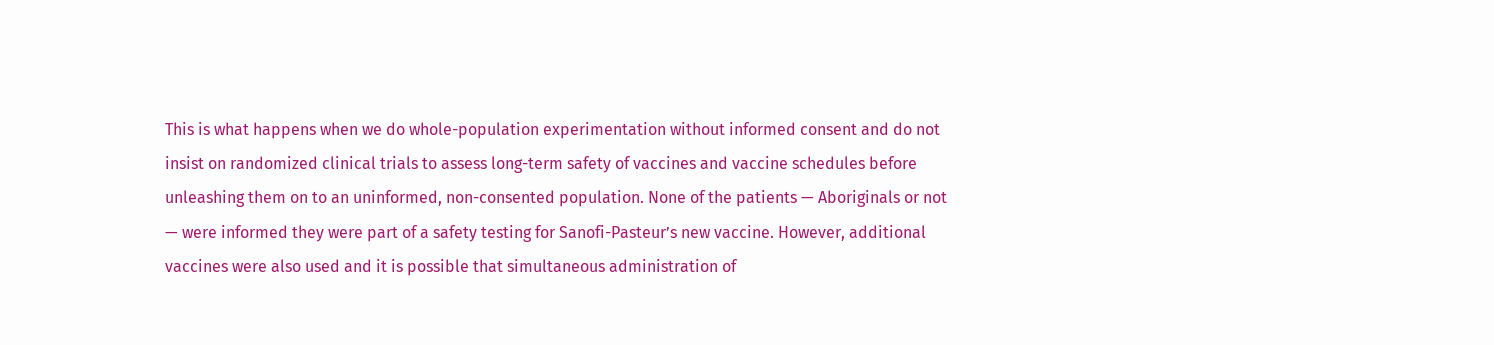This is what happens when we do whole-population experimentation without informed consent and do not insist on randomized clinical trials to assess long-term safety of vaccines and vaccine schedules before unleashing them on to an uninformed, non-consented population. None of the patients — Aboriginals or not — were informed they were part of a safety testing for Sanofi-Pasteur’s new vaccine. However, additional vaccines were also used and it is possible that simultaneous administration of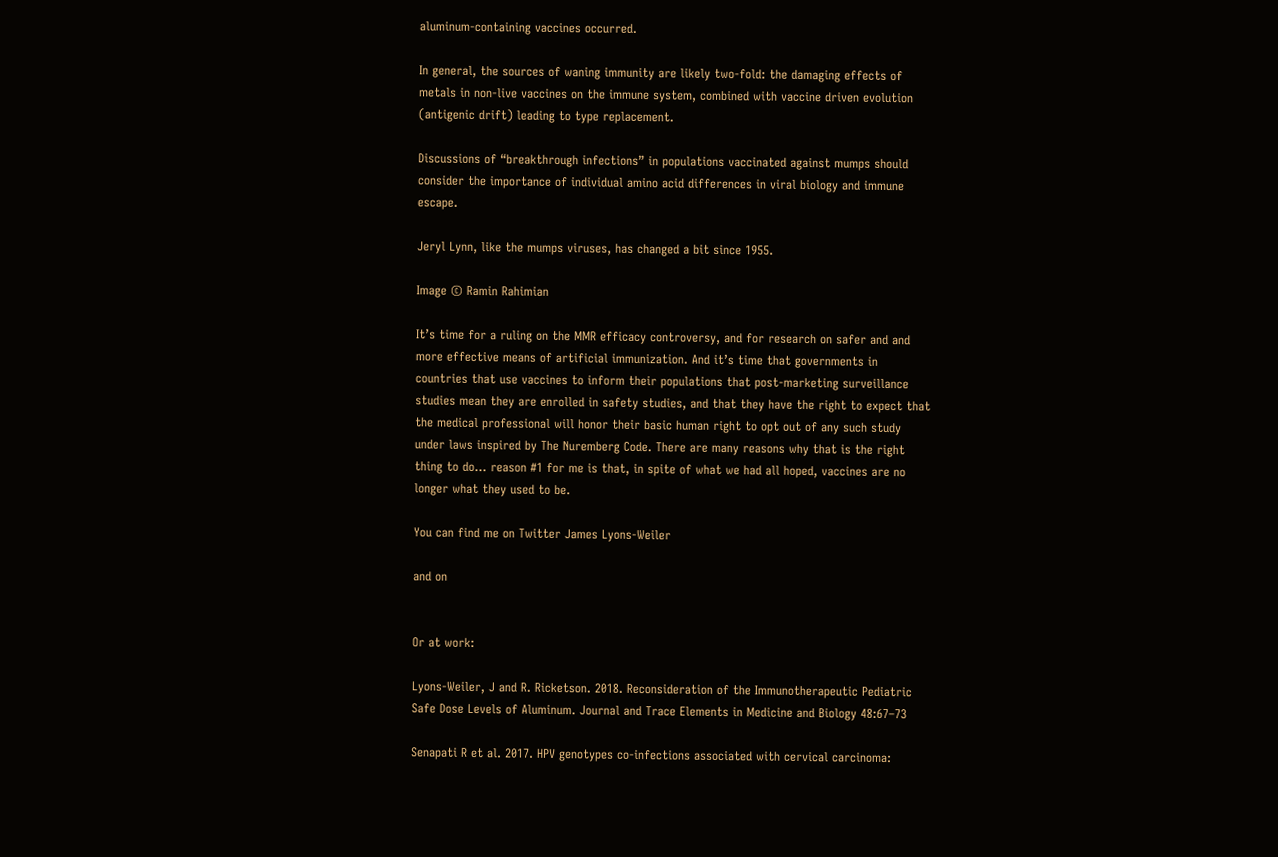aluminum-containing vaccines occurred.

In general, the sources of waning immunity are likely two-fold: the damaging effects of metals in non-live vaccines on the immune system, combined with vaccine driven evolution (antigenic drift) leading to type replacement.

Discussions of “breakthrough infections” in populations vaccinated against mumps should consider the importance of individual amino acid differences in viral biology and immune escape.

Jeryl Lynn, like the mumps viruses, has changed a bit since 1955.

Image © Ramin Rahimian

It’s time for a ruling on the MMR efficacy controversy, and for research on safer and and more effective means of artificial immunization. And it’s time that governments in countries that use vaccines to inform their populations that post-marketing surveillance studies mean they are enrolled in safety studies, and that they have the right to expect that the medical professional will honor their basic human right to opt out of any such study under laws inspired by The Nuremberg Code. There are many reasons why that is the right thing to do… reason #1 for me is that, in spite of what we had all hoped, vaccines are no longer what they used to be.

You can find me on Twitter James Lyons-Weiler

and on


Or at work:

Lyons-Weiler, J and R. Ricketson. 2018. Reconsideration of the Immunotherapeutic Pediatric Safe Dose Levels of Aluminum. Journal and Trace Elements in Medicine and Biology 48:67–73

Senapati R et al. 2017. HPV genotypes co-infections associated with cervical carcinoma: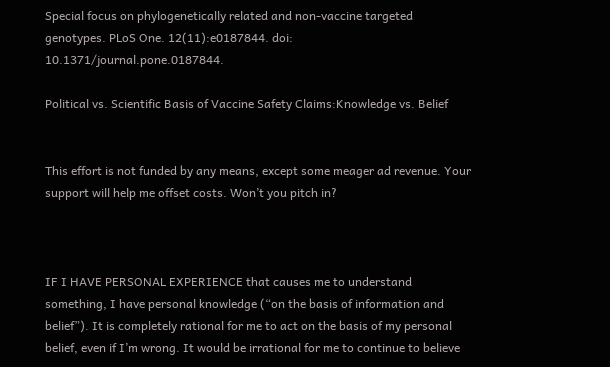Special focus on phylogenetically related and non-vaccine targeted genotypes. PLoS One. 12(11):e0187844. doi: 10.1371/journal.pone.0187844.

Political vs. Scientific Basis of Vaccine Safety Claims:Knowledge vs. Belief


This effort is not funded by any means, except some meager ad revenue. Your support will help me offset costs. Won’t you pitch in?



IF I HAVE PERSONAL EXPERIENCE that causes me to understand something, I have personal knowledge (“on the basis of information and belief”). It is completely rational for me to act on the basis of my personal belief, even if I’m wrong. It would be irrational for me to continue to believe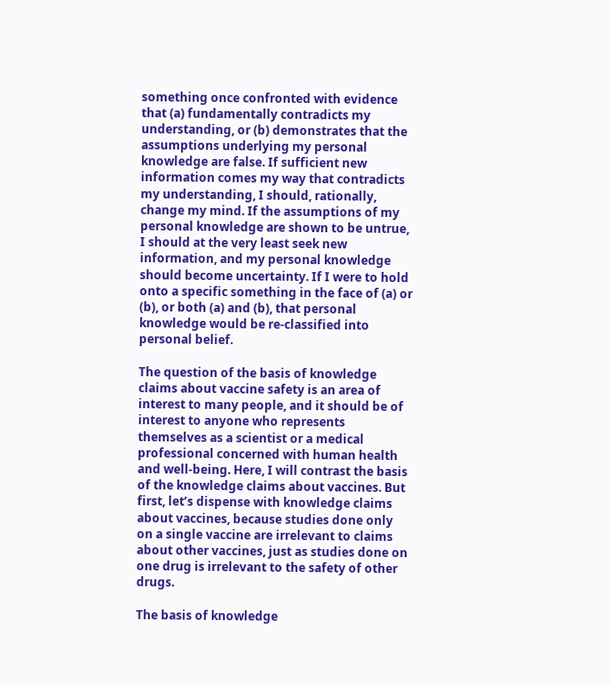something once confronted with evidence that (a) fundamentally contradicts my understanding, or (b) demonstrates that the assumptions underlying my personal knowledge are false. If sufficient new information comes my way that contradicts my understanding, I should, rationally, change my mind. If the assumptions of my personal knowledge are shown to be untrue, I should at the very least seek new information, and my personal knowledge should become uncertainty. If I were to hold onto a specific something in the face of (a) or (b), or both (a) and (b), that personal knowledge would be re-classified into personal belief.

The question of the basis of knowledge claims about vaccine safety is an area of interest to many people, and it should be of interest to anyone who represents themselves as a scientist or a medical professional concerned with human health and well-being. Here, I will contrast the basis of the knowledge claims about vaccines. But first, let’s dispense with knowledge claims about vaccines, because studies done only on a single vaccine are irrelevant to claims about other vaccines, just as studies done on one drug is irrelevant to the safety of other drugs.

The basis of knowledge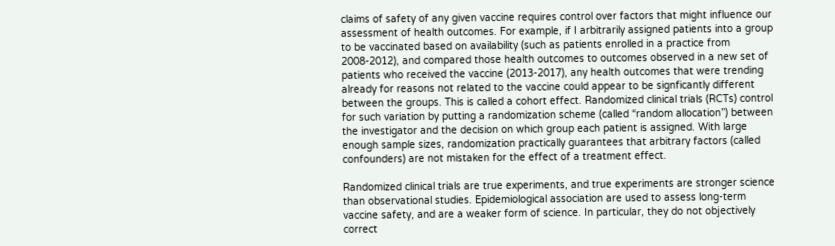claims of safety of any given vaccine requires control over factors that might influence our assessment of health outcomes. For example, if I arbitrarily assigned patients into a group to be vaccinated based on availability (such as patients enrolled in a practice from 2008-2012), and compared those health outcomes to outcomes observed in a new set of patients who received the vaccine (2013-2017), any health outcomes that were trending already for reasons not related to the vaccine could appear to be signficantly different between the groups. This is called a cohort effect. Randomized clinical trials (RCTs) control for such variation by putting a randomization scheme (called “random allocation”) between the investigator and the decision on which group each patient is assigned. With large enough sample sizes, randomization practically guarantees that arbitrary factors (called confounders) are not mistaken for the effect of a treatment effect.

Randomized clinical trials are true experiments, and true experiments are stronger science than observational studies. Epidemiological association are used to assess long-term vaccine safety, and are a weaker form of science. In particular, they do not objectively correct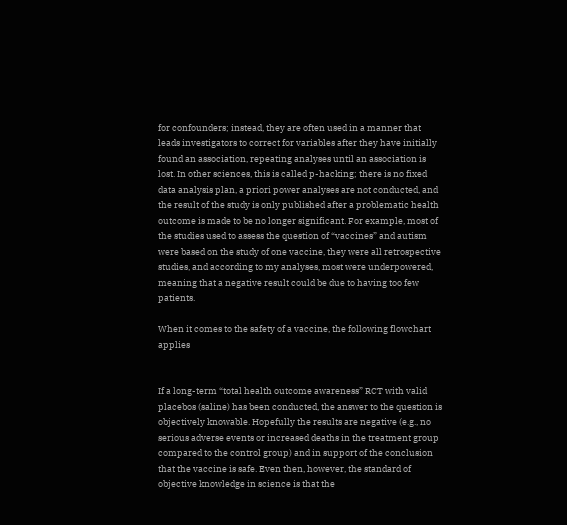for confounders; instead, they are often used in a manner that leads investigators to correct for variables after they have initially found an association, repeating analyses until an association is lost. In other sciences, this is called p-hacking; there is no fixed data analysis plan, a priori power analyses are not conducted, and the result of the study is only published after a problematic health outcome is made to be no longer significant. For example, most of the studies used to assess the question of “vaccines” and autism were based on the study of one vaccine, they were all retrospective studies, and according to my analyses, most were underpowered, meaning that a negative result could be due to having too few patients.

When it comes to the safety of a vaccine, the following flowchart applies


If a long-term “total health outcome awareness” RCT with valid placebos (saline) has been conducted, the answer to the question is objectively knowable. Hopefully the results are negative (e.g., no serious adverse events or increased deaths in the treatment group compared to the control group) and in support of the conclusion that the vaccine is safe. Even then, however, the standard of objective knowledge in science is that the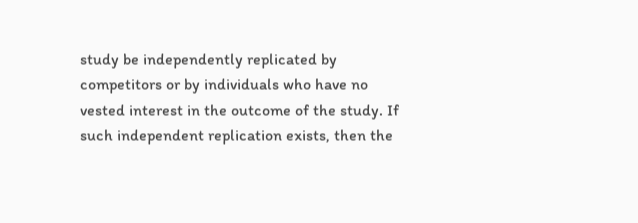study be independently replicated by competitors or by individuals who have no vested interest in the outcome of the study. If such independent replication exists, then the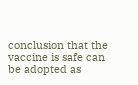conclusion that the vaccine is safe can be adopted as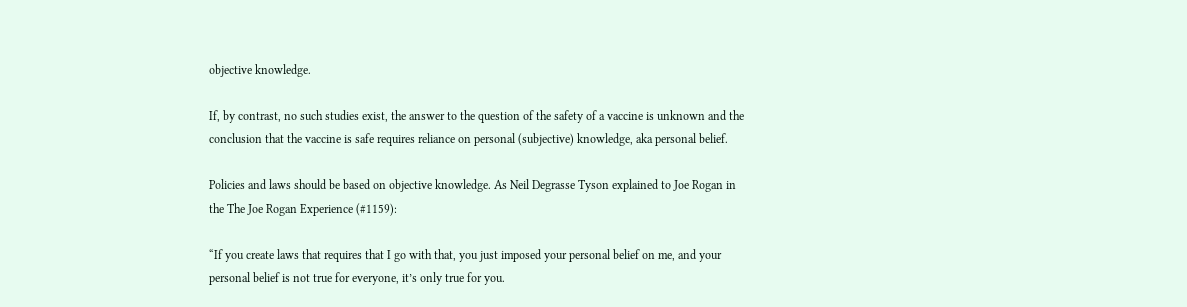objective knowledge.

If, by contrast, no such studies exist, the answer to the question of the safety of a vaccine is unknown and the conclusion that the vaccine is safe requires reliance on personal (subjective) knowledge, aka personal belief.

Policies and laws should be based on objective knowledge. As Neil Degrasse Tyson explained to Joe Rogan in the The Joe Rogan Experience (#1159):

“If you create laws that requires that I go with that, you just imposed your personal belief on me, and your personal belief is not true for everyone, it’s only true for you.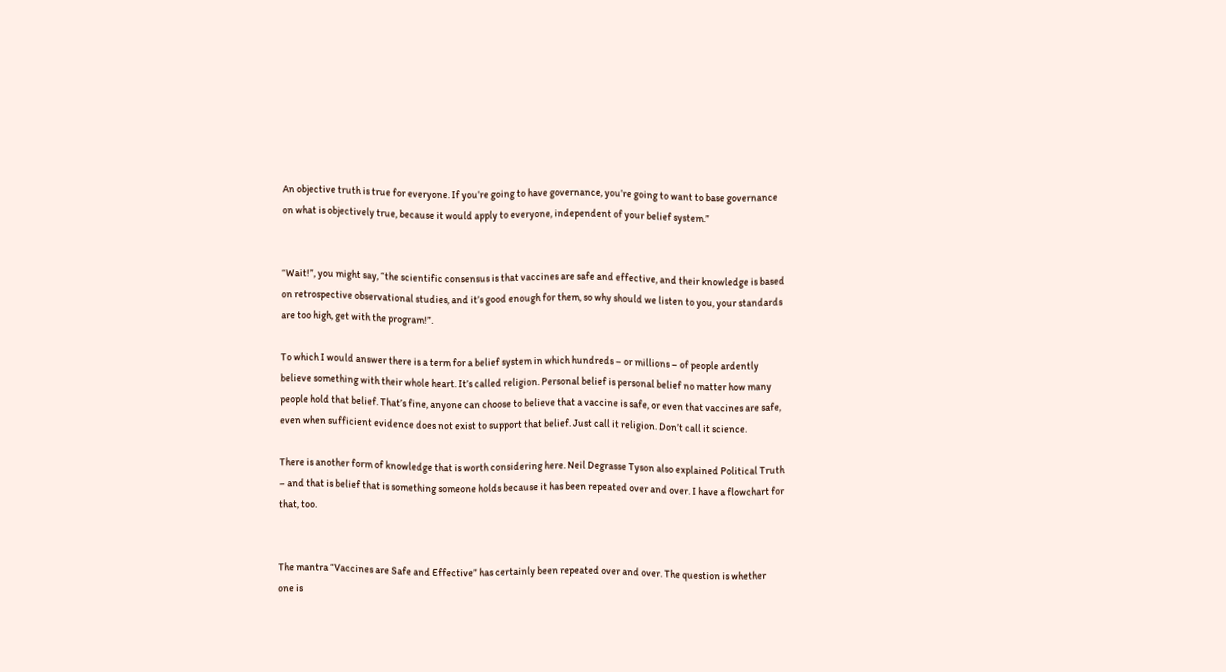An objective truth is true for everyone. If you’re going to have governance, you’re going to want to base governance on what is objectively true, because it would apply to everyone, independent of your belief system.”


“Wait!”, you might say, “the scientific consensus is that vaccines are safe and effective, and their knowledge is based on retrospective observational studies, and it’s good enough for them, so why should we listen to you, your standards are too high, get with the program!”.

To which I would answer there is a term for a belief system in which hundreds – or millions – of people ardently believe something with their whole heart. It’s called religion. Personal belief is personal belief no matter how many people hold that belief. That’s fine, anyone can choose to believe that a vaccine is safe, or even that vaccines are safe, even when sufficient evidence does not exist to support that belief. Just call it religion. Don’t call it science.

There is another form of knowledge that is worth considering here. Neil Degrasse Tyson also explained Political Truth – and that is belief that is something someone holds because it has been repeated over and over. I have a flowchart for that, too.


The mantra “Vaccines are Safe and Effective” has certainly been repeated over and over. The question is whether one is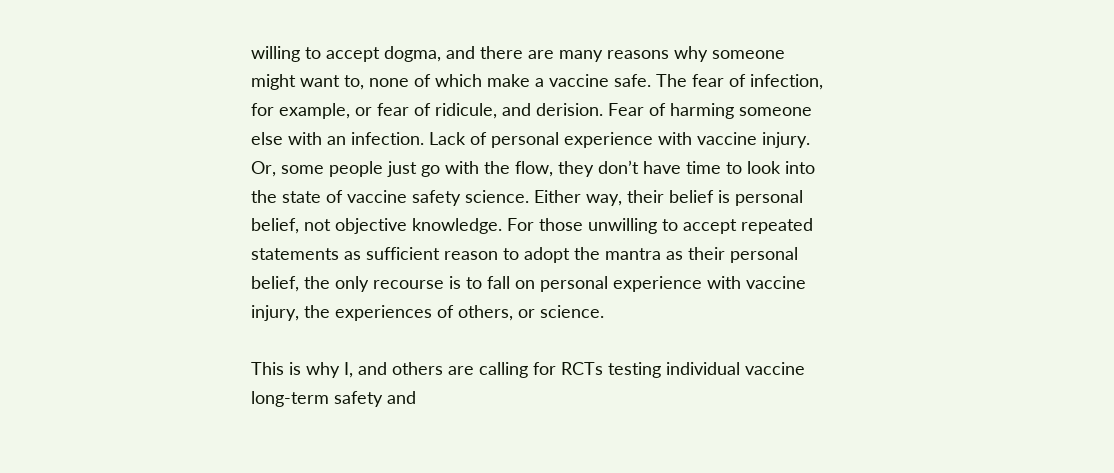willing to accept dogma, and there are many reasons why someone might want to, none of which make a vaccine safe. The fear of infection, for example, or fear of ridicule, and derision. Fear of harming someone else with an infection. Lack of personal experience with vaccine injury. Or, some people just go with the flow, they don’t have time to look into the state of vaccine safety science. Either way, their belief is personal belief, not objective knowledge. For those unwilling to accept repeated statements as sufficient reason to adopt the mantra as their personal belief, the only recourse is to fall on personal experience with vaccine injury, the experiences of others, or science.

This is why I, and others are calling for RCTs testing individual vaccine long-term safety and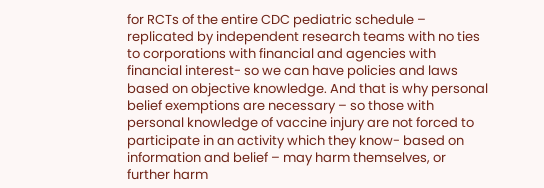for RCTs of the entire CDC pediatric schedule – replicated by independent research teams with no ties to corporations with financial and agencies with financial interest- so we can have policies and laws based on objective knowledge. And that is why personal belief exemptions are necessary – so those with personal knowledge of vaccine injury are not forced to participate in an activity which they know- based on information and belief – may harm themselves, or further harm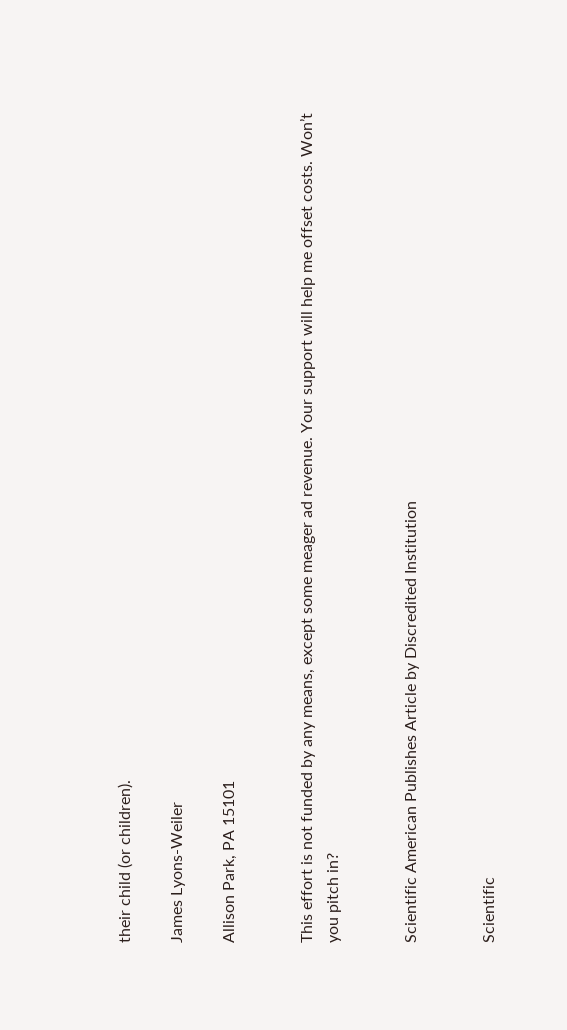their child (or children).

James Lyons-Weiler

Allison Park, PA 15101


This effort is not funded by any means, except some meager ad revenue. Your support will help me offset costs. Won’t you pitch in?


Scientific American Publishes Article by Discredited Institution


Scientific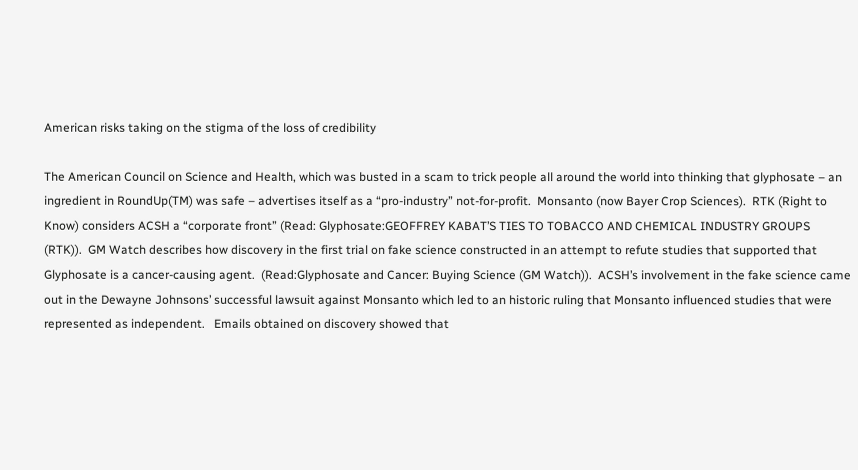American risks taking on the stigma of the loss of credibility

The American Council on Science and Health, which was busted in a scam to trick people all around the world into thinking that glyphosate – an ingredient in RoundUp(TM) was safe – advertises itself as a “pro-industry” not-for-profit.  Monsanto (now Bayer Crop Sciences).  RTK (Right to Know) considers ACSH a “corporate front” (Read: Glyphosate:GEOFFREY KABAT’S TIES TO TOBACCO AND CHEMICAL INDUSTRY GROUPS  (RTK)).  GM Watch describes how discovery in the first trial on fake science constructed in an attempt to refute studies that supported that Glyphosate is a cancer-causing agent.  (Read:Glyphosate and Cancer: Buying Science (GM Watch)).  ACSH’s involvement in the fake science came out in the Dewayne Johnsons’ successful lawsuit against Monsanto which led to an historic ruling that Monsanto influenced studies that were represented as independent.   Emails obtained on discovery showed that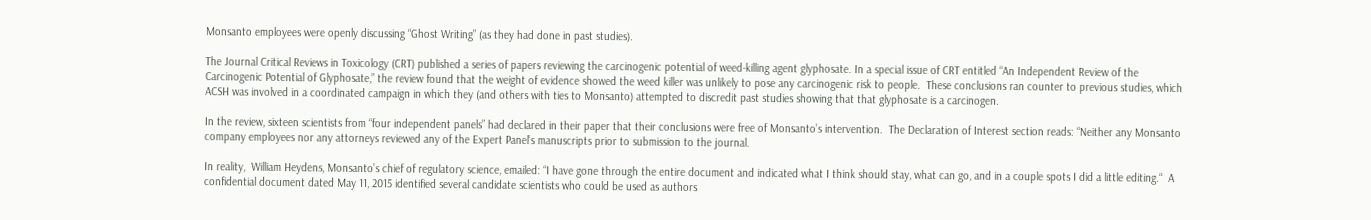Monsanto employees were openly discussing “Ghost Writing” (as they had done in past studies).

The Journal Critical Reviews in Toxicology (CRT) published a series of papers reviewing the carcinogenic potential of weed-killing agent glyphosate. In a special issue of CRT entitled “An Independent Review of the Carcinogenic Potential of Glyphosate,” the review found that the weight of evidence showed the weed killer was unlikely to pose any carcinogenic risk to people.  These conclusions ran counter to previous studies, which ACSH was involved in a coordinated campaign in which they (and others with ties to Monsanto) attempted to discredit past studies showing that that glyphosate is a carcinogen.

In the review, sixteen scientists from “four independent panels” had declared in their paper that their conclusions were free of Monsanto’s intervention.  The Declaration of Interest section reads: “Neither any Monsanto company employees nor any attorneys reviewed any of the Expert Panel’s manuscripts prior to submission to the journal.

In reality,  William Heydens, Monsanto’s chief of regulatory science, emailed: “I have gone through the entire document and indicated what I think should stay, what can go, and in a couple spots I did a little editing.“  A confidential document dated May 11, 2015 identified several candidate scientists who could be used as authors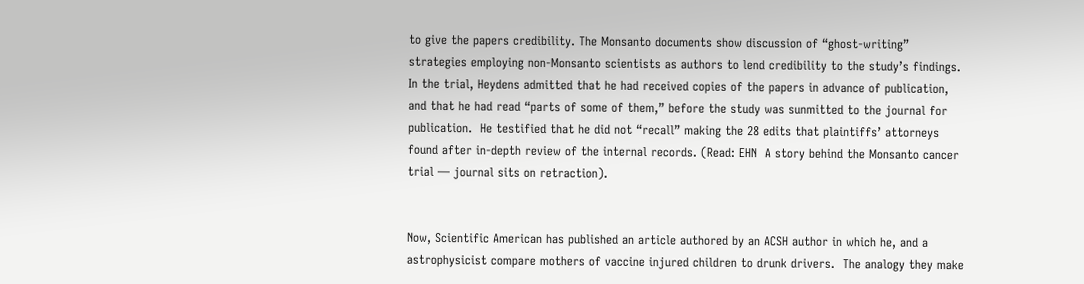to give the papers credibility. The Monsanto documents show discussion of “ghost-writing” strategies employing non-Monsanto scientists as authors to lend credibility to the study’s findings.
In the trial, Heydens admitted that he had received copies of the papers in advance of publication, and that he had read “parts of some of them,” before the study was sunmitted to the journal for publication.  He testified that he did not “recall” making the 28 edits that plaintiffs’ attorneys found after in-depth review of the internal records. (Read: EHN  A story behind the Monsanto cancer trial — journal sits on retraction).


Now, Scientific American has published an article authored by an ACSH author in which he, and a astrophysicist compare mothers of vaccine injured children to drunk drivers.  The analogy they make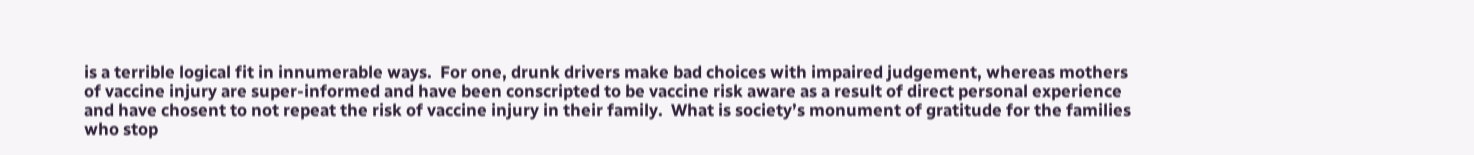is a terrible logical fit in innumerable ways.  For one, drunk drivers make bad choices with impaired judgement, whereas mothers of vaccine injury are super-informed and have been conscripted to be vaccine risk aware as a result of direct personal experience and have chosent to not repeat the risk of vaccine injury in their family.  What is society’s monument of gratitude for the families who stop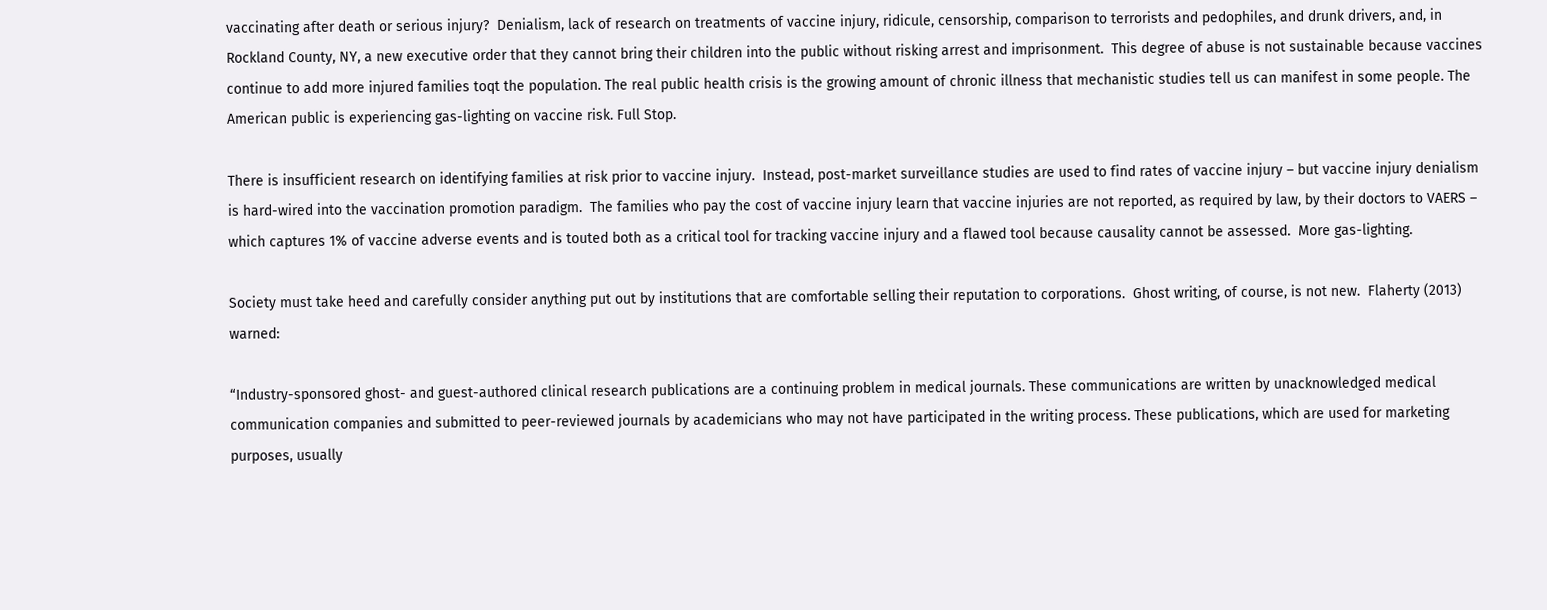vaccinating after death or serious injury?  Denialism, lack of research on treatments of vaccine injury, ridicule, censorship, comparison to terrorists and pedophiles, and drunk drivers, and, in Rockland County, NY, a new executive order that they cannot bring their children into the public without risking arrest and imprisonment.  This degree of abuse is not sustainable because vaccines continue to add more injured families toqt the population. The real public health crisis is the growing amount of chronic illness that mechanistic studies tell us can manifest in some people. The American public is experiencing gas-lighting on vaccine risk. Full Stop.

There is insufficient research on identifying families at risk prior to vaccine injury.  Instead, post-market surveillance studies are used to find rates of vaccine injury – but vaccine injury denialism is hard-wired into the vaccination promotion paradigm.  The families who pay the cost of vaccine injury learn that vaccine injuries are not reported, as required by law, by their doctors to VAERS – which captures 1% of vaccine adverse events and is touted both as a critical tool for tracking vaccine injury and a flawed tool because causality cannot be assessed.  More gas-lighting.

Society must take heed and carefully consider anything put out by institutions that are comfortable selling their reputation to corporations.  Ghost writing, of course, is not new.  Flaherty (2013) warned:

“Industry-sponsored ghost- and guest-authored clinical research publications are a continuing problem in medical journals. These communications are written by unacknowledged medical communication companies and submitted to peer-reviewed journals by academicians who may not have participated in the writing process. These publications, which are used for marketing purposes, usually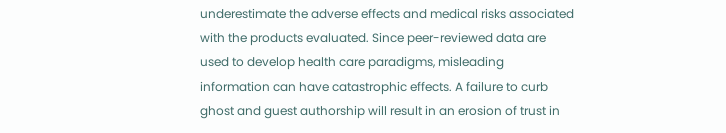underestimate the adverse effects and medical risks associated with the products evaluated. Since peer-reviewed data are used to develop health care paradigms, misleading information can have catastrophic effects. A failure to curb ghost and guest authorship will result in an erosion of trust in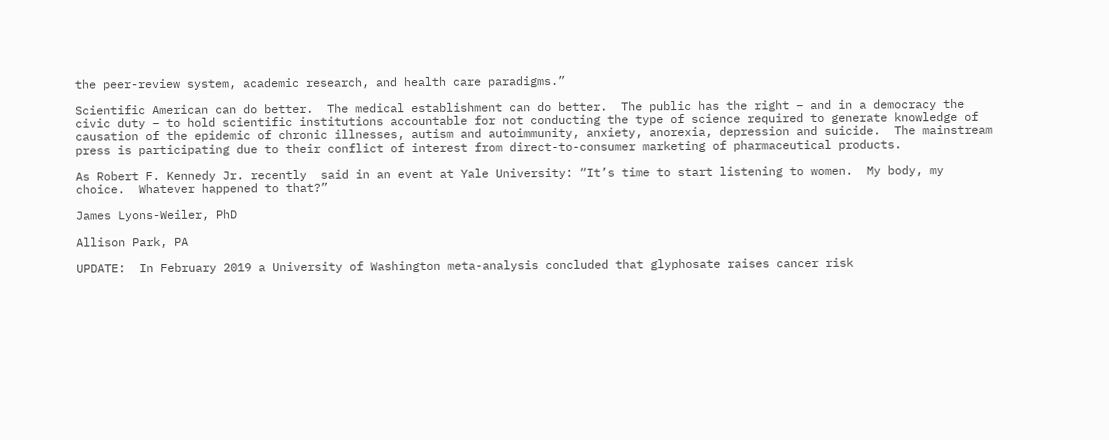the peer-review system, academic research, and health care paradigms.”

Scientific American can do better.  The medical establishment can do better.  The public has the right – and in a democracy the civic duty – to hold scientific institutions accountable for not conducting the type of science required to generate knowledge of causation of the epidemic of chronic illnesses, autism and autoimmunity, anxiety, anorexia, depression and suicide.  The mainstream press is participating due to their conflict of interest from direct-to-consumer marketing of pharmaceutical products.

As Robert F. Kennedy Jr. recently  said in an event at Yale University: “It’s time to start listening to women.  My body, my choice.  Whatever happened to that?”

James Lyons-Weiler, PhD

Allison Park, PA

UPDATE:  In February 2019 a University of Washington meta-analysis concluded that glyphosate raises cancer risk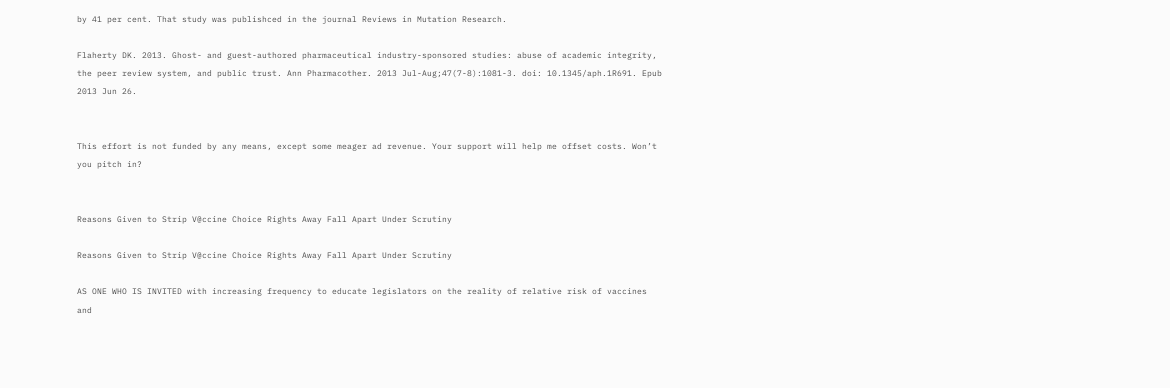by 41 per cent. That study was publishced in the journal Reviews in Mutation Research.

Flaherty DK. 2013. Ghost- and guest-authored pharmaceutical industry-sponsored studies: abuse of academic integrity, the peer review system, and public trust. Ann Pharmacother. 2013 Jul-Aug;47(7-8):1081-3. doi: 10.1345/aph.1R691. Epub 2013 Jun 26.


This effort is not funded by any means, except some meager ad revenue. Your support will help me offset costs. Won’t you pitch in?


Reasons Given to Strip V@ccine Choice Rights Away Fall Apart Under Scrutiny

Reasons Given to Strip V@ccine Choice Rights Away Fall Apart Under Scrutiny

AS ONE WHO IS INVITED with increasing frequency to educate legislators on the reality of relative risk of vaccines and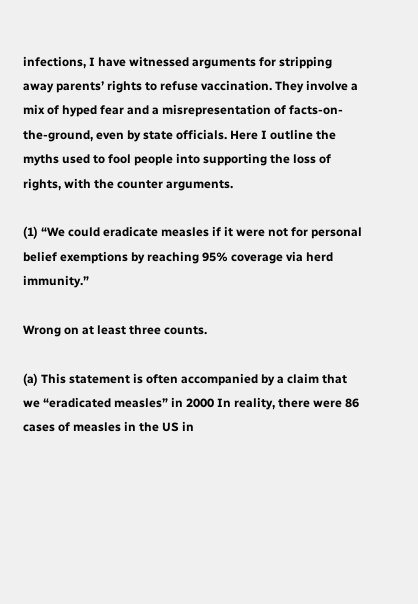infections, I have witnessed arguments for stripping away parents’ rights to refuse vaccination. They involve a mix of hyped fear and a misrepresentation of facts-on-the-ground, even by state officials. Here I outline the myths used to fool people into supporting the loss of rights, with the counter arguments.

(1) “We could eradicate measles if it were not for personal belief exemptions by reaching 95% coverage via herd immunity.”

Wrong on at least three counts.

(a) This statement is often accompanied by a claim that we “eradicated measles” in 2000 In reality, there were 86 cases of measles in the US in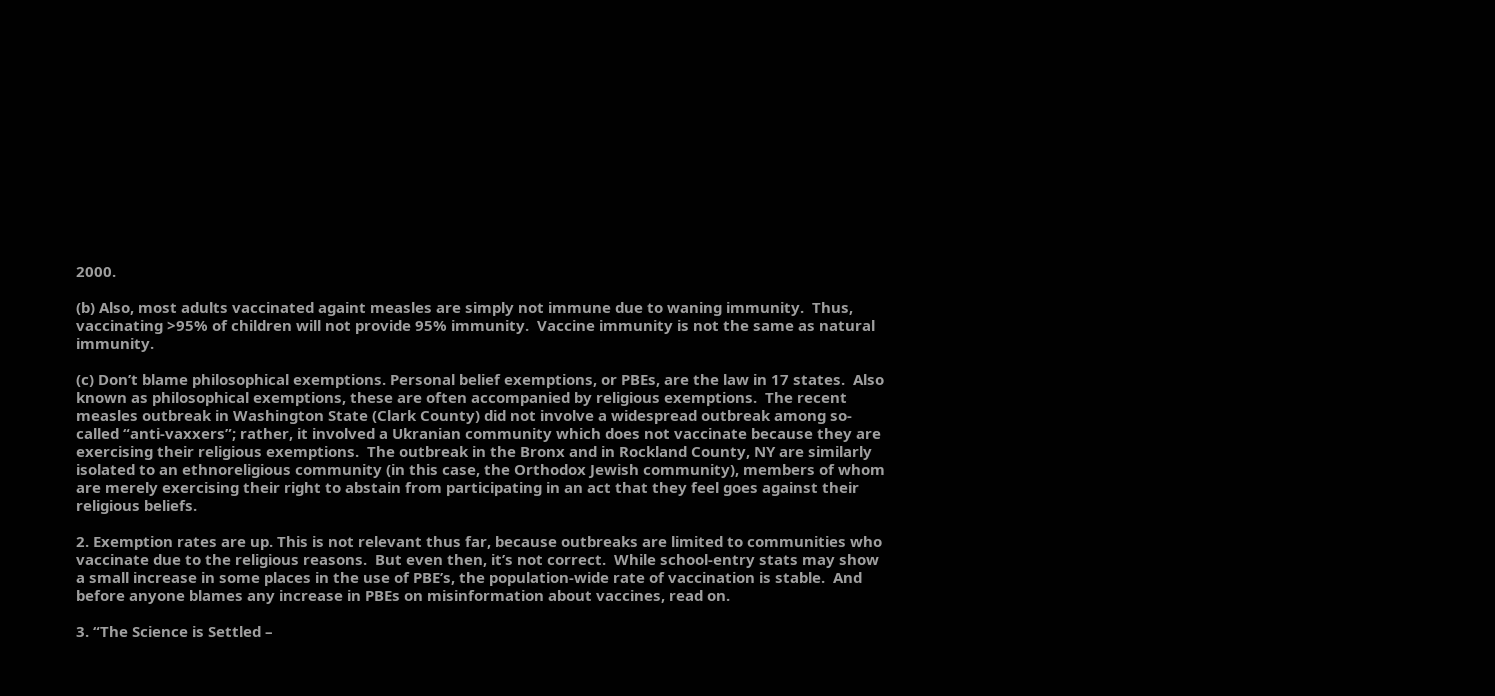2000.

(b) Also, most adults vaccinated againt measles are simply not immune due to waning immunity.  Thus, vaccinating >95% of children will not provide 95% immunity.  Vaccine immunity is not the same as natural immunity.

(c) Don’t blame philosophical exemptions. Personal belief exemptions, or PBEs, are the law in 17 states.  Also known as philosophical exemptions, these are often accompanied by religious exemptions.  The recent measles outbreak in Washington State (Clark County) did not involve a widespread outbreak among so-called “anti-vaxxers”; rather, it involved a Ukranian community which does not vaccinate because they are exercising their religious exemptions.  The outbreak in the Bronx and in Rockland County, NY are similarly isolated to an ethnoreligious community (in this case, the Orthodox Jewish community), members of whom are merely exercising their right to abstain from participating in an act that they feel goes against their religious beliefs.

2. Exemption rates are up. This is not relevant thus far, because outbreaks are limited to communities who vaccinate due to the religious reasons.  But even then, it’s not correct.  While school-entry stats may show a small increase in some places in the use of PBE’s, the population-wide rate of vaccination is stable.  And before anyone blames any increase in PBEs on misinformation about vaccines, read on.

3. “The Science is Settled –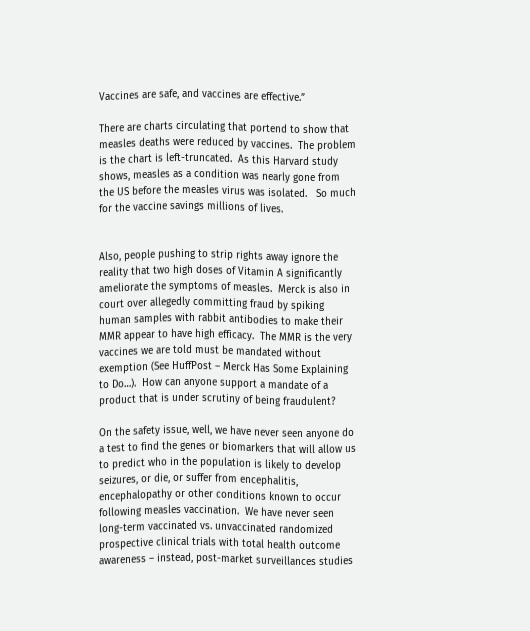Vaccines are safe, and vaccines are effective.”

There are charts circulating that portend to show that measles deaths were reduced by vaccines.  The problem is the chart is left-truncated.  As this Harvard study shows, measles as a condition was nearly gone from the US before the measles virus was isolated.   So much for the vaccine savings millions of lives.


Also, people pushing to strip rights away ignore the reality that two high doses of Vitamin A significantly ameliorate the symptoms of measles.  Merck is also in court over allegedly committing fraud by spiking human samples with rabbit antibodies to make their MMR appear to have high efficacy.  The MMR is the very vaccines we are told must be mandated without exemption (See HuffPost – Merck Has Some Explaining to Do…).  How can anyone support a mandate of a product that is under scrutiny of being fraudulent?

On the safety issue, well, we have never seen anyone do a test to find the genes or biomarkers that will allow us to predict who in the population is likely to develop seizures, or die, or suffer from encephalitis, encephalopathy or other conditions known to occur following measles vaccination.  We have never seen long-term vaccinated vs. unvaccinated randomized prospective clinical trials with total health outcome awareness – instead, post-market surveillances studies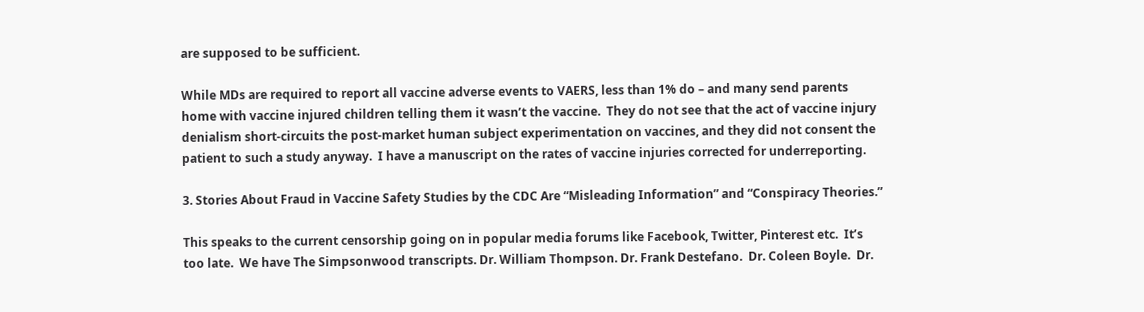are supposed to be sufficient.

While MDs are required to report all vaccine adverse events to VAERS, less than 1% do – and many send parents home with vaccine injured children telling them it wasn’t the vaccine.  They do not see that the act of vaccine injury denialism short-circuits the post-market human subject experimentation on vaccines, and they did not consent the patient to such a study anyway.  I have a manuscript on the rates of vaccine injuries corrected for underreporting.

3. Stories About Fraud in Vaccine Safety Studies by the CDC Are “Misleading Information” and “Conspiracy Theories.”

This speaks to the current censorship going on in popular media forums like Facebook, Twitter, Pinterest etc.  It’s too late.  We have The Simpsonwood transcripts. Dr. William Thompson. Dr. Frank Destefano.  Dr. Coleen Boyle.  Dr.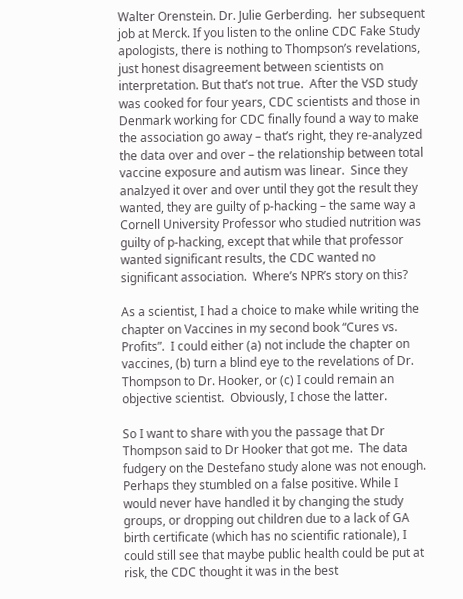Walter Orenstein. Dr. Julie Gerberding.  her subsequent job at Merck. If you listen to the online CDC Fake Study apologists, there is nothing to Thompson’s revelations, just honest disagreement between scientists on interpretation. But that’s not true.  After the VSD study was cooked for four years, CDC scientists and those in Denmark working for CDC finally found a way to make the association go away – that’s right, they re-analyzed the data over and over – the relationship between total vaccine exposure and autism was linear.  Since they analzyed it over and over until they got the result they wanted, they are guilty of p-hacking – the same way a Cornell University Professor who studied nutrition was guilty of p-hacking, except that while that professor wanted significant results, the CDC wanted no significant association.  Where’s NPR’s story on this?

As a scientist, I had a choice to make while writing the chapter on Vaccines in my second book “Cures vs. Profits”.  I could either (a) not include the chapter on vaccines, (b) turn a blind eye to the revelations of Dr. Thompson to Dr. Hooker, or (c) I could remain an objective scientist.  Obviously, I chose the latter.

So I want to share with you the passage that Dr Thompson said to Dr Hooker that got me.  The data fudgery on the Destefano study alone was not enough.  Perhaps they stumbled on a false positive. While I would never have handled it by changing the study groups, or dropping out children due to a lack of GA birth certificate (which has no scientific rationale), I could still see that maybe public health could be put at risk, the CDC thought it was in the best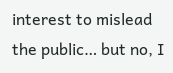interest to mislead the public… but no, I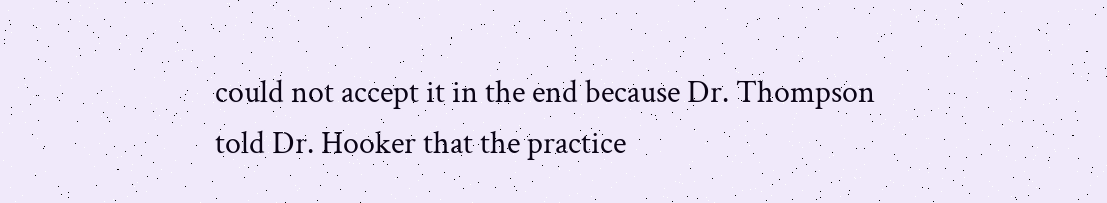could not accept it in the end because Dr. Thompson told Dr. Hooker that the practice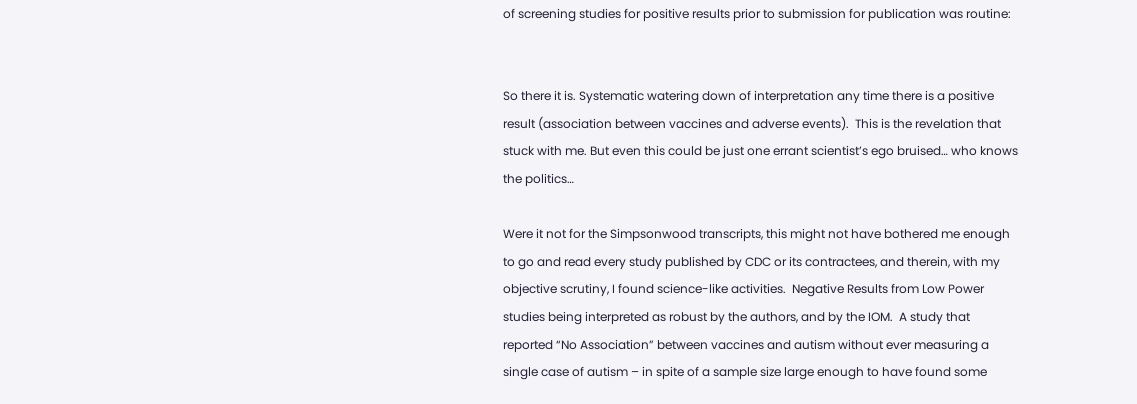of screening studies for positive results prior to submission for publication was routine:


So there it is. Systematic watering down of interpretation any time there is a positive result (association between vaccines and adverse events).  This is the revelation that stuck with me. But even this could be just one errant scientist’s ego bruised… who knows the politics…

Were it not for the Simpsonwood transcripts, this might not have bothered me enough to go and read every study published by CDC or its contractees, and therein, with my objective scrutiny, I found science-like activities.  Negative Results from Low Power studies being interpreted as robust by the authors, and by the IOM.  A study that reported “No Association” between vaccines and autism without ever measuring a single case of autism – in spite of a sample size large enough to have found some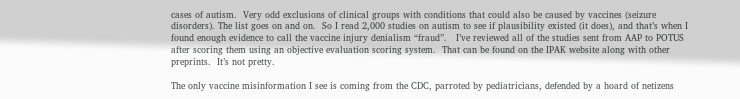cases of autism.  Very odd exclusions of clinical groups with conditions that could also be caused by vaccines (seizure disorders). The list goes on and on.  So I read 2,000 studies on autism to see if plausibility existed (it does), and that’s when I found enough evidence to call the vaccine injury denialism “fraud”.   I’ve reviewed all of the studies sent from AAP to POTUS after scoring them using an objective evaluation scoring system.  That can be found on the IPAK website along with other preprints.  It’s not pretty.

The only vaccine misinformation I see is coming from the CDC, parroted by pediatricians, defended by a hoard of netizens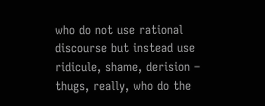who do not use rational discourse but instead use ridicule, shame, derision – thugs, really, who do the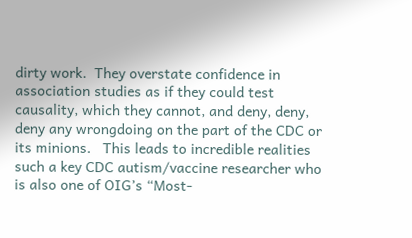dirty work.  They overstate confidence in association studies as if they could test causality, which they cannot, and deny, deny, deny any wrongdoing on the part of the CDC or its minions.   This leads to incredible realities such a key CDC autism/vaccine researcher who is also one of OIG’s “Most-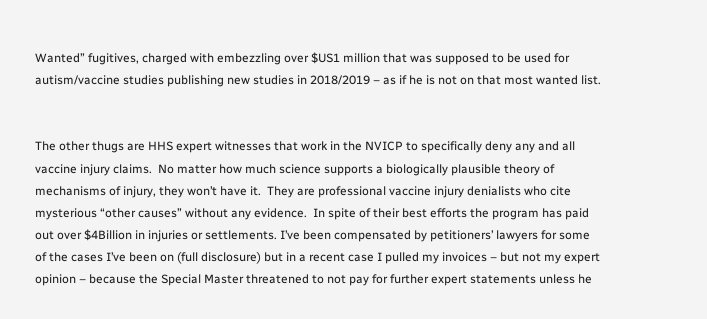Wanted” fugitives, charged with embezzling over $US1 million that was supposed to be used for autism/vaccine studies publishing new studies in 2018/2019 – as if he is not on that most wanted list.


The other thugs are HHS expert witnesses that work in the NVICP to specifically deny any and all vaccine injury claims.  No matter how much science supports a biologically plausible theory of mechanisms of injury, they won’t have it.  They are professional vaccine injury denialists who cite mysterious “other causes” without any evidence.  In spite of their best efforts the program has paid out over $4Billion in injuries or settlements. I’ve been compensated by petitioners’ lawyers for some of the cases I’ve been on (full disclosure) but in a recent case I pulled my invoices – but not my expert opinion – because the Special Master threatened to not pay for further expert statements unless he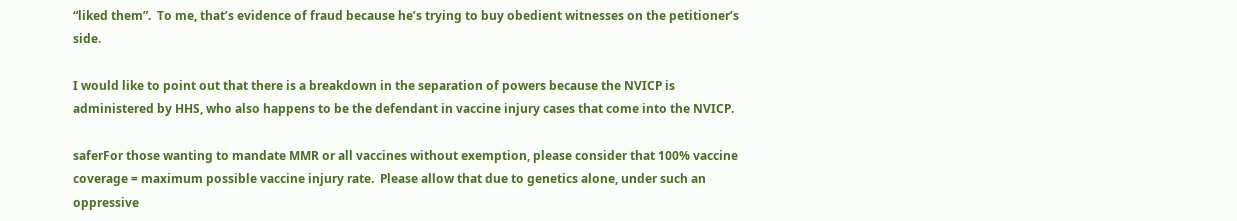“liked them”.  To me, that’s evidence of fraud because he’s trying to buy obedient witnesses on the petitioner’s side.

I would like to point out that there is a breakdown in the separation of powers because the NVICP is administered by HHS, who also happens to be the defendant in vaccine injury cases that come into the NVICP.

saferFor those wanting to mandate MMR or all vaccines without exemption, please consider that 100% vaccine coverage = maximum possible vaccine injury rate.  Please allow that due to genetics alone, under such an oppressive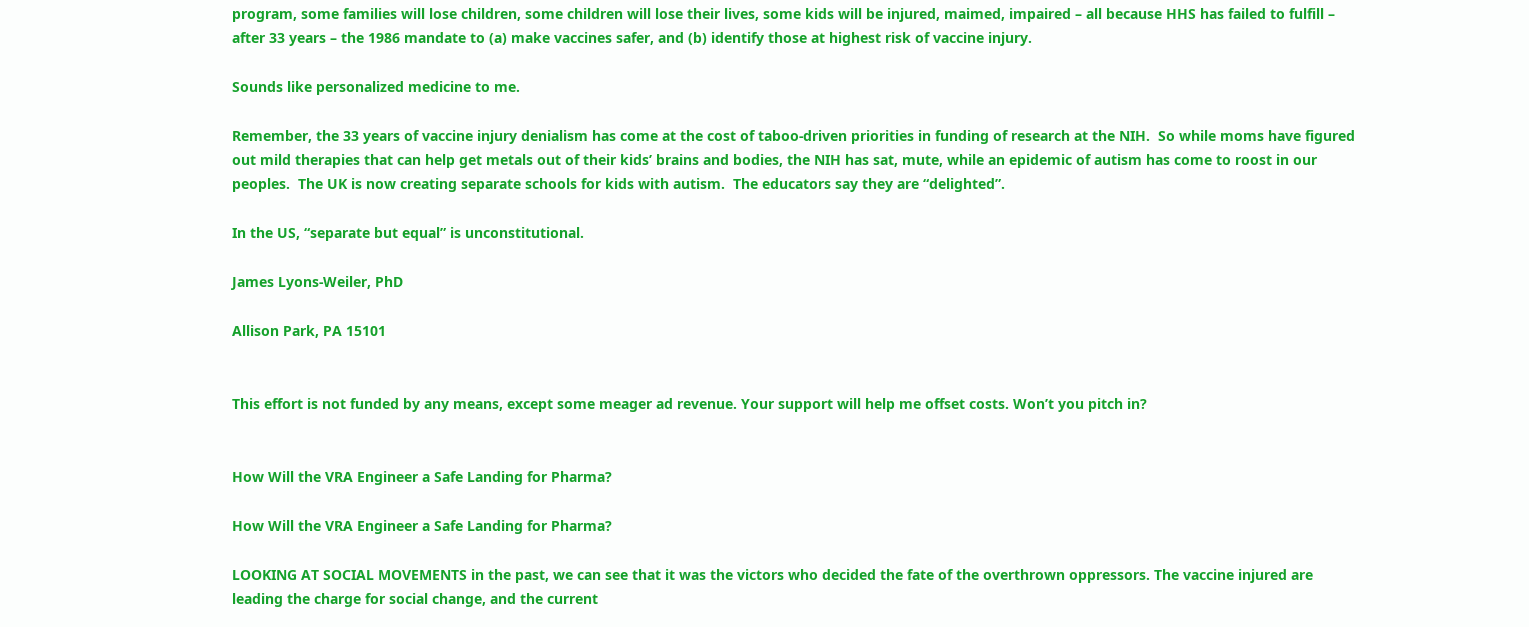program, some families will lose children, some children will lose their lives, some kids will be injured, maimed, impaired – all because HHS has failed to fulfill – after 33 years – the 1986 mandate to (a) make vaccines safer, and (b) identify those at highest risk of vaccine injury.

Sounds like personalized medicine to me.

Remember, the 33 years of vaccine injury denialism has come at the cost of taboo-driven priorities in funding of research at the NIH.  So while moms have figured out mild therapies that can help get metals out of their kids’ brains and bodies, the NIH has sat, mute, while an epidemic of autism has come to roost in our peoples.  The UK is now creating separate schools for kids with autism.  The educators say they are “delighted”.

In the US, “separate but equal” is unconstitutional.

James Lyons-Weiler, PhD

Allison Park, PA 15101


This effort is not funded by any means, except some meager ad revenue. Your support will help me offset costs. Won’t you pitch in?


How Will the VRA Engineer a Safe Landing for Pharma?

How Will the VRA Engineer a Safe Landing for Pharma?

LOOKING AT SOCIAL MOVEMENTS in the past, we can see that it was the victors who decided the fate of the overthrown oppressors. The vaccine injured are leading the charge for social change, and the current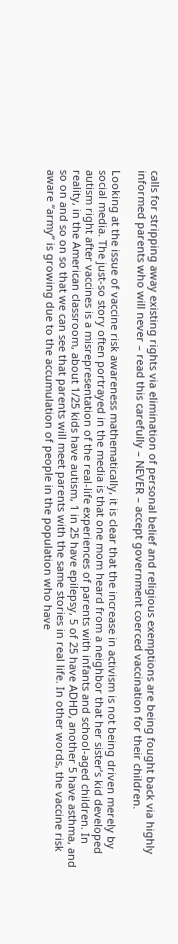calls for stripping away existing rights via elimination of personal belief and religious exemptions are being fought back via highly informed parents who will never – read this carefully – NEVER – accept government coerced vaccination for their children.

Looking at the issue of vaccine risk awareness mathematically, it is clear that the increase in activism is not being driven merely by social media. The just-so story often portrayed in the media is that one mom heard from a neighbor that her sister’s kid developed autism right after vaccines is a misrepresentation of the real-life experiences of parents with infants and school-aged children. In reality, in the American classroom, about 1/25 kids have autism, 1 in 25 have epilepsy, 5 of 25 have ADHD, another 5 have asthma, and so on and so on so that we can see that parents will meet parents with the same stories in real life. In other words, the vaccine risk aware “army” is growing due to the accumulation of people in the population who have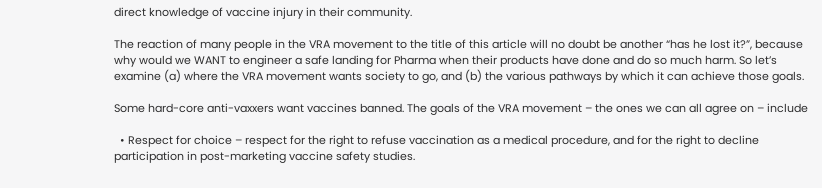direct knowledge of vaccine injury in their community.

The reaction of many people in the VRA movement to the title of this article will no doubt be another “has he lost it?”, because why would we WANT to engineer a safe landing for Pharma when their products have done and do so much harm. So let’s examine (a) where the VRA movement wants society to go, and (b) the various pathways by which it can achieve those goals.

Some hard-core anti-vaxxers want vaccines banned. The goals of the VRA movement – the ones we can all agree on – include

  • Respect for choice – respect for the right to refuse vaccination as a medical procedure, and for the right to decline participation in post-marketing vaccine safety studies.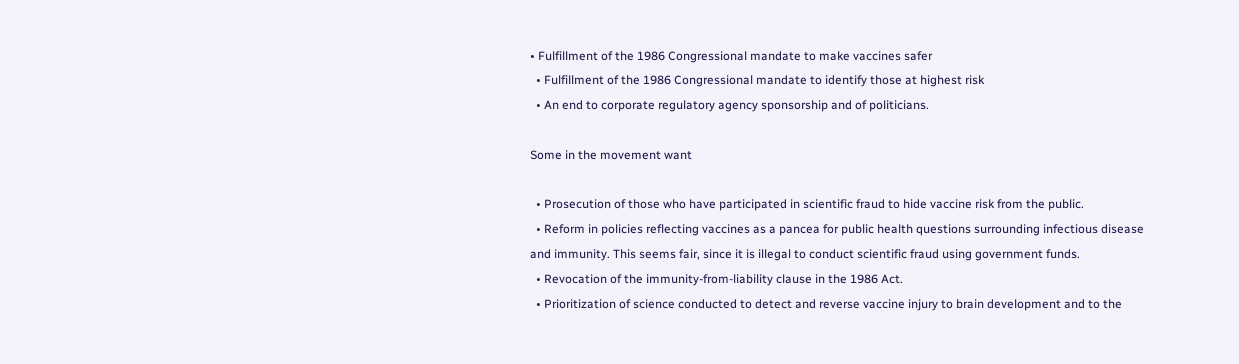• Fulfillment of the 1986 Congressional mandate to make vaccines safer
  • Fulfillment of the 1986 Congressional mandate to identify those at highest risk
  • An end to corporate regulatory agency sponsorship and of politicians.

Some in the movement want

  • Prosecution of those who have participated in scientific fraud to hide vaccine risk from the public.
  • Reform in policies reflecting vaccines as a pancea for public health questions surrounding infectious disease and immunity. This seems fair, since it is illegal to conduct scientific fraud using government funds.
  • Revocation of the immunity-from-liability clause in the 1986 Act.
  • Prioritization of science conducted to detect and reverse vaccine injury to brain development and to the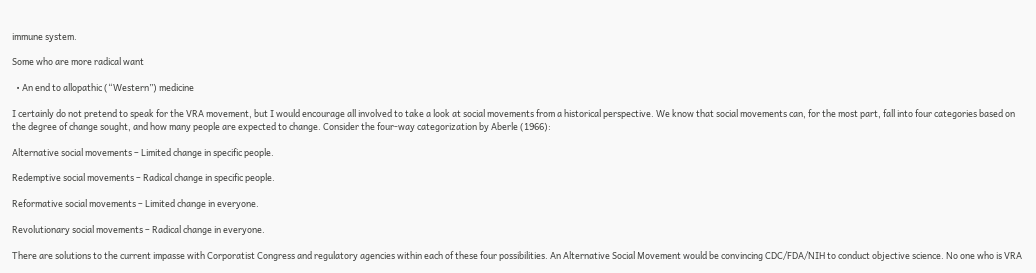immune system.

Some who are more radical want

  • An end to allopathic (“Western”) medicine

I certainly do not pretend to speak for the VRA movement, but I would encourage all involved to take a look at social movements from a historical perspective. We know that social movements can, for the most part, fall into four categories based on the degree of change sought, and how many people are expected to change. Consider the four-way categorization by Aberle (1966):

Alternative social movements – Limited change in specific people.

Redemptive social movements – Radical change in specific people.

Reformative social movements – Limited change in everyone.

Revolutionary social movements – Radical change in everyone.

There are solutions to the current impasse with Corporatist Congress and regulatory agencies within each of these four possibilities. An Alternative Social Movement would be convincing CDC/FDA/NIH to conduct objective science. No one who is VRA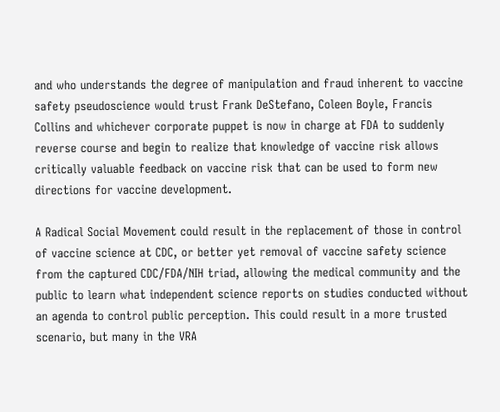and who understands the degree of manipulation and fraud inherent to vaccine safety pseudoscience would trust Frank DeStefano, Coleen Boyle, Francis Collins and whichever corporate puppet is now in charge at FDA to suddenly reverse course and begin to realize that knowledge of vaccine risk allows critically valuable feedback on vaccine risk that can be used to form new directions for vaccine development.

A Radical Social Movement could result in the replacement of those in control of vaccine science at CDC, or better yet removal of vaccine safety science from the captured CDC/FDA/NIH triad, allowing the medical community and the public to learn what independent science reports on studies conducted without an agenda to control public perception. This could result in a more trusted scenario, but many in the VRA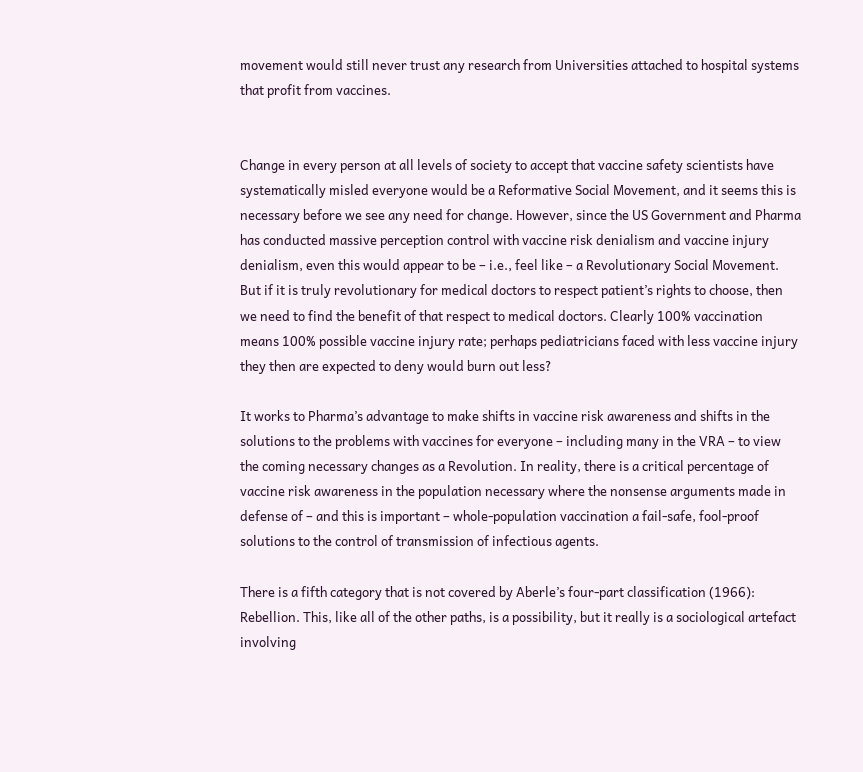movement would still never trust any research from Universities attached to hospital systems that profit from vaccines.


Change in every person at all levels of society to accept that vaccine safety scientists have systematically misled everyone would be a Reformative Social Movement, and it seems this is necessary before we see any need for change. However, since the US Government and Pharma has conducted massive perception control with vaccine risk denialism and vaccine injury denialism, even this would appear to be – i.e., feel like – a Revolutionary Social Movement. But if it is truly revolutionary for medical doctors to respect patient’s rights to choose, then we need to find the benefit of that respect to medical doctors. Clearly 100% vaccination means 100% possible vaccine injury rate; perhaps pediatricians faced with less vaccine injury they then are expected to deny would burn out less?

It works to Pharma’s advantage to make shifts in vaccine risk awareness and shifts in the solutions to the problems with vaccines for everyone – including many in the VRA – to view the coming necessary changes as a Revolution. In reality, there is a critical percentage of vaccine risk awareness in the population necessary where the nonsense arguments made in defense of – and this is important – whole-population vaccination a fail-safe, fool-proof solutions to the control of transmission of infectious agents.

There is a fifth category that is not covered by Aberle’s four-part classification (1966): Rebellion. This, like all of the other paths, is a possibility, but it really is a sociological artefact involving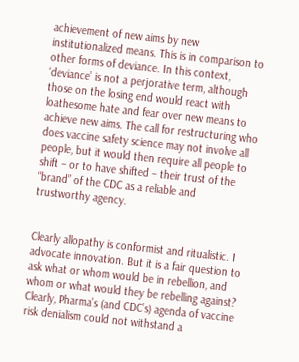achievement of new aims by new institutionalized means. This is in comparison to other forms of deviance. In this context, ‘deviance’ is not a perjorative term, although those on the losing end would react with loathesome hate and fear over new means to achieve new aims. The call for restructuring who does vaccine safety science may not involve all people, but it would then require all people to shift – or to have shifted – their trust of the “brand” of the CDC as a reliable and trustworthy agency.


Clearly allopathy is conformist and ritualistic. I advocate innovation. But it is a fair question to ask what or whom would be in rebellion, and whom or what would they be rebelling against? Clearly, Pharma’s (and CDC’s) agenda of vaccine risk denialism could not withstand a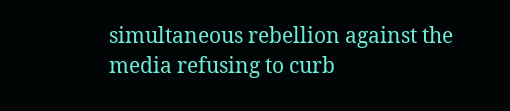simultaneous rebellion against the media refusing to curb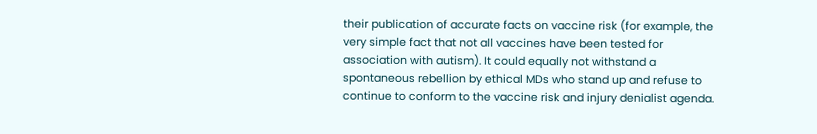their publication of accurate facts on vaccine risk (for example, the very simple fact that not all vaccines have been tested for association with autism). It could equally not withstand a spontaneous rebellion by ethical MDs who stand up and refuse to continue to conform to the vaccine risk and injury denialist agenda.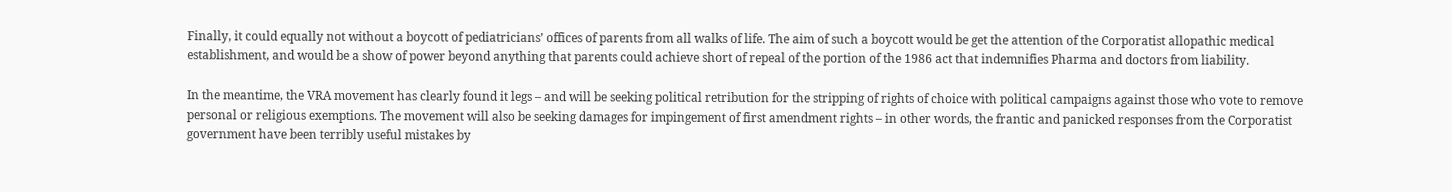Finally, it could equally not without a boycott of pediatricians’ offices of parents from all walks of life. The aim of such a boycott would be get the attention of the Corporatist allopathic medical establishment, and would be a show of power beyond anything that parents could achieve short of repeal of the portion of the 1986 act that indemnifies Pharma and doctors from liability.

In the meantime, the VRA movement has clearly found it legs – and will be seeking political retribution for the stripping of rights of choice with political campaigns against those who vote to remove personal or religious exemptions. The movement will also be seeking damages for impingement of first amendment rights – in other words, the frantic and panicked responses from the Corporatist government have been terribly useful mistakes by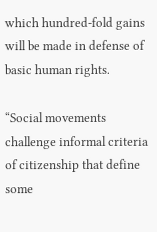which hundred-fold gains will be made in defense of basic human rights.

“Social movements challenge informal criteria of citizenship that define some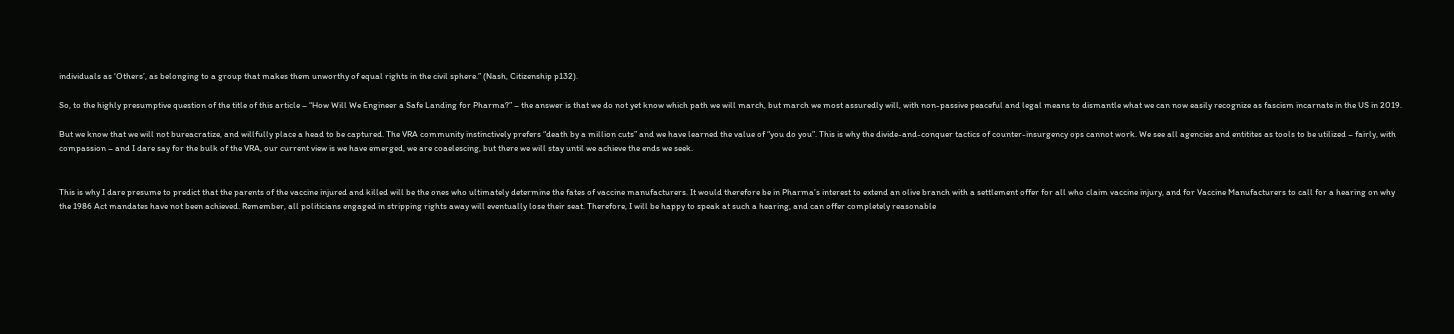individuals as ‘Others’, as belonging to a group that makes them unworthy of equal rights in the civil sphere.” (Nash, Citizenship p132).

So, to the highly presumptive question of the title of this article – “How Will We Engineer a Safe Landing for Pharma?” – the answer is that we do not yet know which path we will march, but march we most assuredly will, with non-passive peaceful and legal means to dismantle what we can now easily recognize as fascism incarnate in the US in 2019.

But we know that we will not bureacratize, and willfully place a head to be captured. The VRA community instinctively prefers “death by a million cuts” and we have learned the value of “you do you”. This is why the divide-and-conquer tactics of counter-insurgency ops cannot work. We see all agencies and entitites as tools to be utilized – fairly, with compassion – and I dare say for the bulk of the VRA, our current view is we have emerged, we are coaelescing, but there we will stay until we achieve the ends we seek.


This is why I dare presume to predict that the parents of the vaccine injured and killed will be the ones who ultimately determine the fates of vaccine manufacturers. It would therefore be in Pharma’s interest to extend an olive branch with a settlement offer for all who claim vaccine injury, and for Vaccine Manufacturers to call for a hearing on why the 1986 Act mandates have not been achieved. Remember, all politicians engaged in stripping rights away will eventually lose their seat. Therefore, I will be happy to speak at such a hearing, and can offer completely reasonable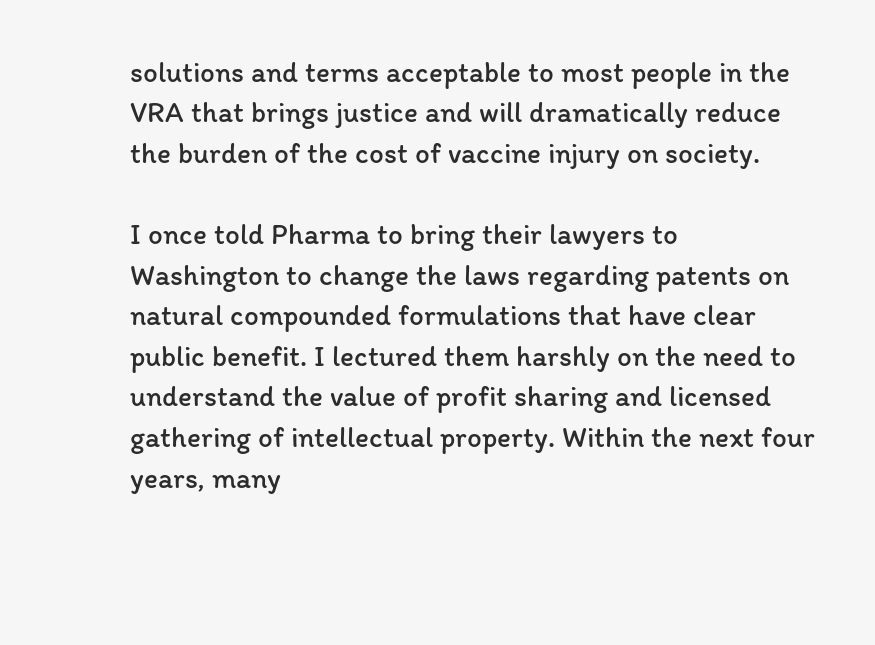solutions and terms acceptable to most people in the VRA that brings justice and will dramatically reduce the burden of the cost of vaccine injury on society.

I once told Pharma to bring their lawyers to Washington to change the laws regarding patents on natural compounded formulations that have clear public benefit. I lectured them harshly on the need to understand the value of profit sharing and licensed gathering of intellectual property. Within the next four years, many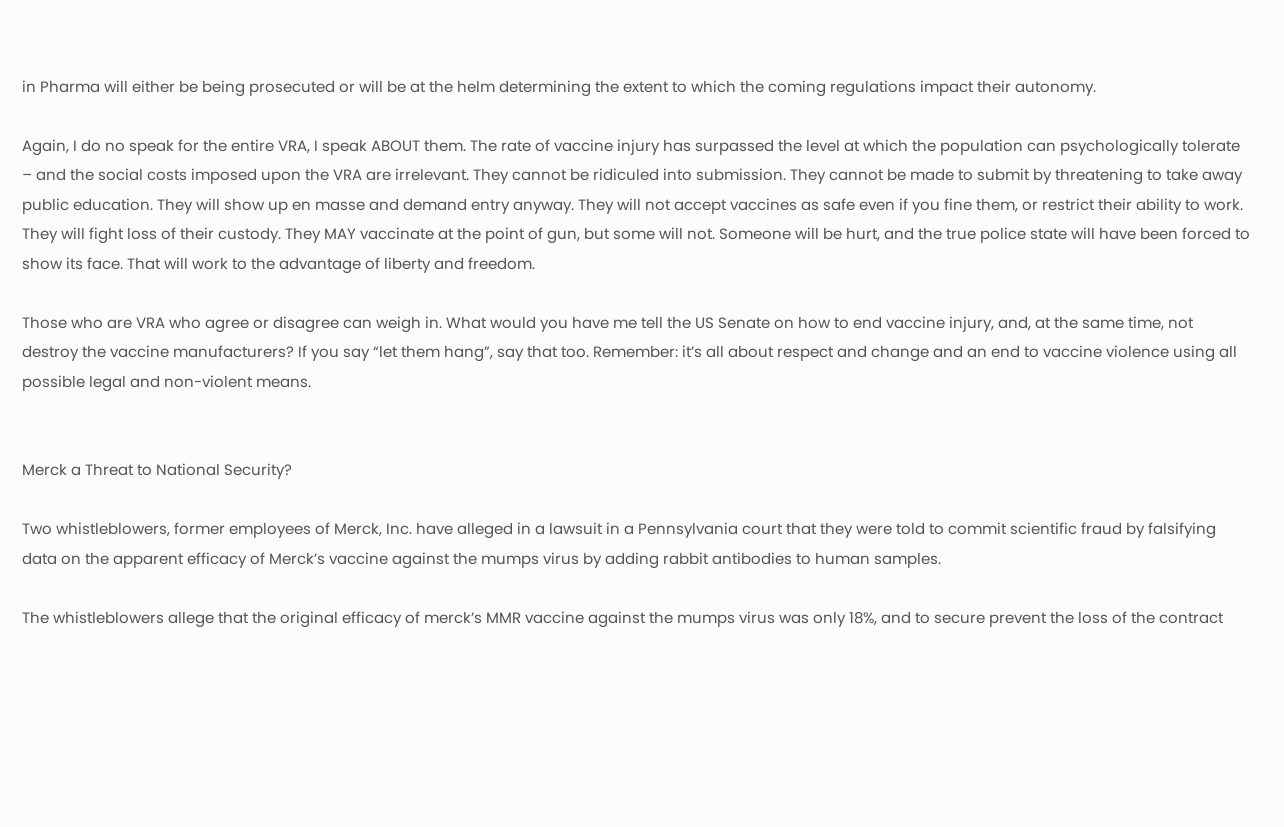in Pharma will either be being prosecuted or will be at the helm determining the extent to which the coming regulations impact their autonomy.

Again, I do no speak for the entire VRA, I speak ABOUT them. The rate of vaccine injury has surpassed the level at which the population can psychologically tolerate – and the social costs imposed upon the VRA are irrelevant. They cannot be ridiculed into submission. They cannot be made to submit by threatening to take away public education. They will show up en masse and demand entry anyway. They will not accept vaccines as safe even if you fine them, or restrict their ability to work. They will fight loss of their custody. They MAY vaccinate at the point of gun, but some will not. Someone will be hurt, and the true police state will have been forced to show its face. That will work to the advantage of liberty and freedom.

Those who are VRA who agree or disagree can weigh in. What would you have me tell the US Senate on how to end vaccine injury, and, at the same time, not destroy the vaccine manufacturers? If you say “let them hang”, say that too. Remember: it’s all about respect and change and an end to vaccine violence using all possible legal and non-violent means.


Merck a Threat to National Security?

Two whistleblowers, former employees of Merck, Inc. have alleged in a lawsuit in a Pennsylvania court that they were told to commit scientific fraud by falsifying data on the apparent efficacy of Merck’s vaccine against the mumps virus by adding rabbit antibodies to human samples.

The whistleblowers allege that the original efficacy of merck’s MMR vaccine against the mumps virus was only 18%, and to secure prevent the loss of the contract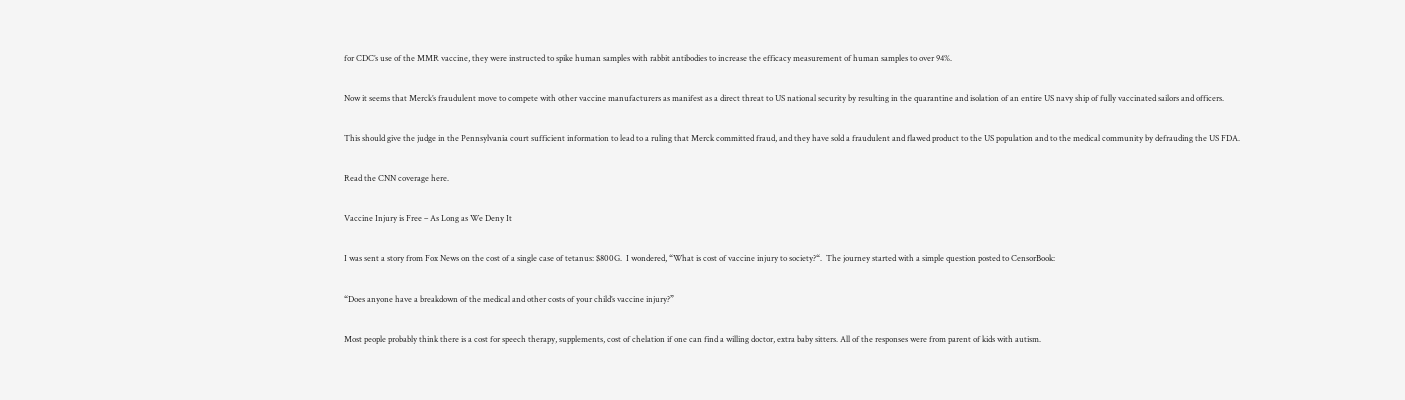for CDC’s use of the MMR vaccine, they were instructed to spike human samples with rabbit antibodies to increase the efficacy measurement of human samples to over 94%.

Now it seems that Merck’s fraudulent move to compete with other vaccine manufacturers as manifest as a direct threat to US national security by resulting in the quarantine and isolation of an entire US navy ship of fully vaccinated sailors and officers.

This should give the judge in the Pennsylvania court sufficient information to lead to a ruling that Merck committed fraud, and they have sold a fraudulent and flawed product to the US population and to the medical community by defrauding the US FDA.

Read the CNN coverage here.

Vaccine Injury is Free – As Long as We Deny It

I was sent a story from Fox News on the cost of a single case of tetanus: $800G.  I wondered, “What is cost of vaccine injury to society?“.  The journey started with a simple question posted to CensorBook:

“Does anyone have a breakdown of the medical and other costs of your child’s vaccine injury?”

Most people probably think there is a cost for speech therapy, supplements, cost of chelation if one can find a willing doctor, extra baby sitters. All of the responses were from parent of kids with autism.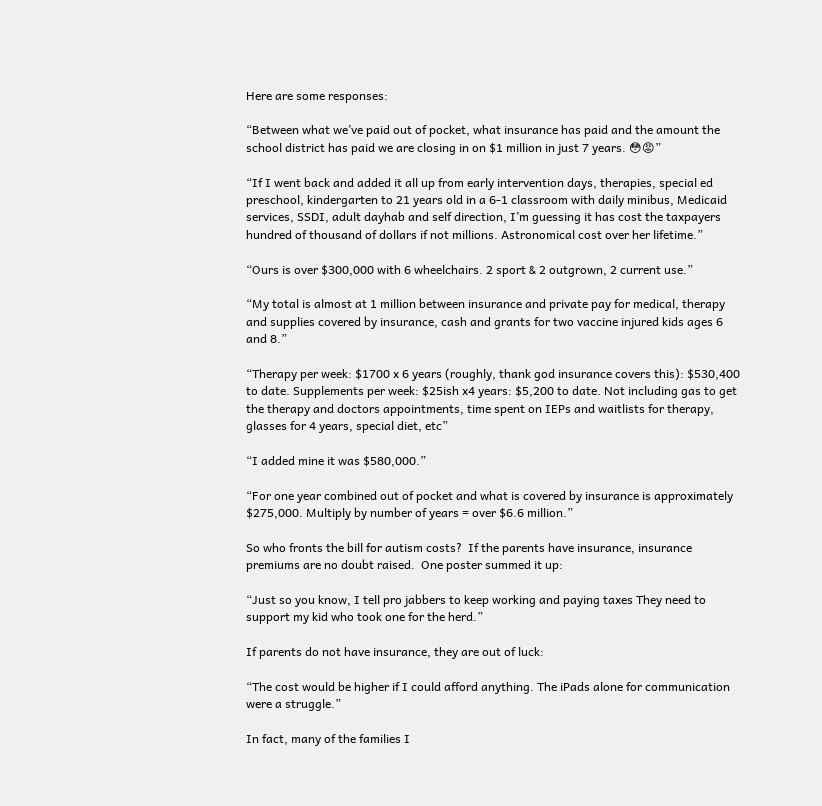Here are some responses:

“Between what we’ve paid out of pocket, what insurance has paid and the amount the school district has paid we are closing in on $1 million in just 7 years. 😳😡”

“If I went back and added it all up from early intervention days, therapies, special ed preschool, kindergarten to 21 years old in a 6-1 classroom with daily minibus, Medicaid services, SSDI, adult dayhab and self direction, I’m guessing it has cost the taxpayers hundred of thousand of dollars if not millions. Astronomical cost over her lifetime.”

“Ours is over $300,000 with 6 wheelchairs. 2 sport & 2 outgrown, 2 current use.”

“My total is almost at 1 million between insurance and private pay for medical, therapy and supplies covered by insurance, cash and grants for two vaccine injured kids ages 6 and 8.”

“Therapy per week: $1700 x 6 years (roughly, thank god insurance covers this): $530,400 to date. Supplements per week: $25ish x4 years: $5,200 to date. Not including gas to get the therapy and doctors appointments, time spent on IEPs and waitlists for therapy, glasses for 4 years, special diet, etc”

“I added mine it was $580,000.”

“For one year combined out of pocket and what is covered by insurance is approximately $275,000. Multiply by number of years = over $6.6 million.”

So who fronts the bill for autism costs?  If the parents have insurance, insurance premiums are no doubt raised.  One poster summed it up:

“Just so you know, I tell pro jabbers to keep working and paying taxes They need to support my kid who took one for the herd.”

If parents do not have insurance, they are out of luck:

“The cost would be higher if I could afford anything. The iPads alone for communication were a struggle.”

In fact, many of the families I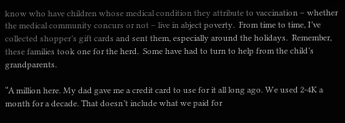know who have children whose medical condition they attribute to vaccination – whether the medical community concurs or not – live in abject poverty.  From time to time, I’ve collected shopper’s gift cards and sent them, especially around the holidays.  Remember, these families took one for the herd.  Some have had to turn to help from the child’s grandparents.

“A million here. My dad gave me a credit card to use for it all long ago. We used 2-4K a month for a decade. That doesn’t include what we paid for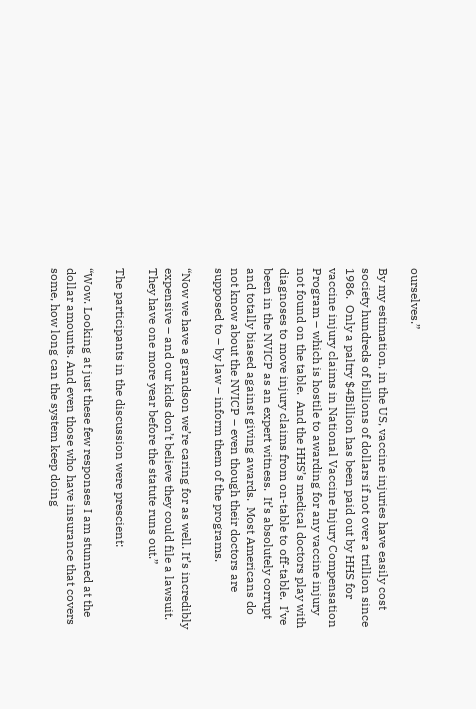ourselves.”

By my estimation, in the US, vaccine injuries have easily cost society hundreds of billions of dollars if not over a trillion since 1986.  Only a paltry $4Billion has been paid out by HHS for vaccine injury claims in National Vaccine Injury Compensation Program – which is hostile to awarding for any vaccine injury not found on the table.  And the HHS’s medical doctors play with diagnoses to move injury claims from on-table to off-table.  I’ve been in the NVICP as an expert witness.  It’s absolutely corrupt and totally biased against giving awards.  Most Americans do not know about the NVICP – even though their doctors are supposed to – by law – inform them of the programs.

“Now we have a grandson we’re caring for as well. It’s incredibly expensive – and our kids don’t believe they could file a lawsuit. They have one more year before the statute runs out.”

The participants in the discussion were prescient:

“Wow. Looking at just these few responses I am stunned at the dollar amounts. And even those who have insurance that covers some, how long can the system keep doing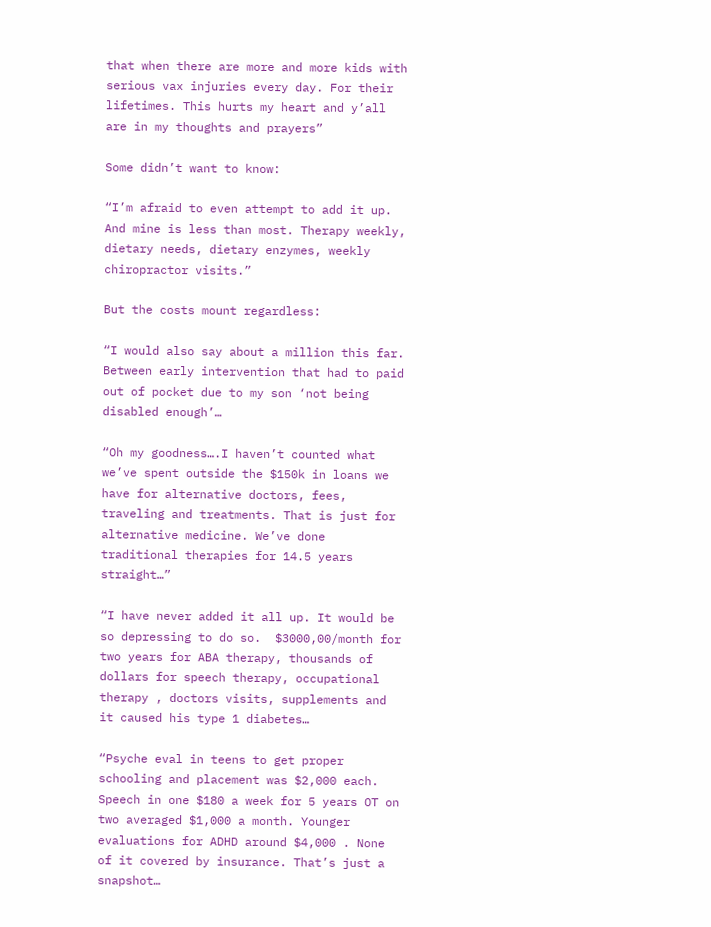that when there are more and more kids with serious vax injuries every day. For their lifetimes. This hurts my heart and y’all are in my thoughts and prayers”

Some didn’t want to know:

“I’m afraid to even attempt to add it up. And mine is less than most. Therapy weekly, dietary needs, dietary enzymes, weekly chiropractor visits.”

But the costs mount regardless:

“I would also say about a million this far.  Between early intervention that had to paid out of pocket due to my son ‘not being disabled enough’…

“Oh my goodness….I haven’t counted what we’ve spent outside the $150k in loans we have for alternative doctors, fees, traveling and treatments. That is just for alternative medicine. We’ve done traditional therapies for 14.5 years straight…”

“I have never added it all up. It would be so depressing to do so.  $3000,00/month for two years for ABA therapy, thousands of dollars for speech therapy, occupational therapy , doctors visits, supplements and it caused his type 1 diabetes…

“Psyche eval in teens to get proper schooling and placement was $2,000 each. Speech in one $180 a week for 5 years OT on two averaged $1,000 a month. Younger evaluations for ADHD around $4,000 . None of it covered by insurance. That’s just a snapshot…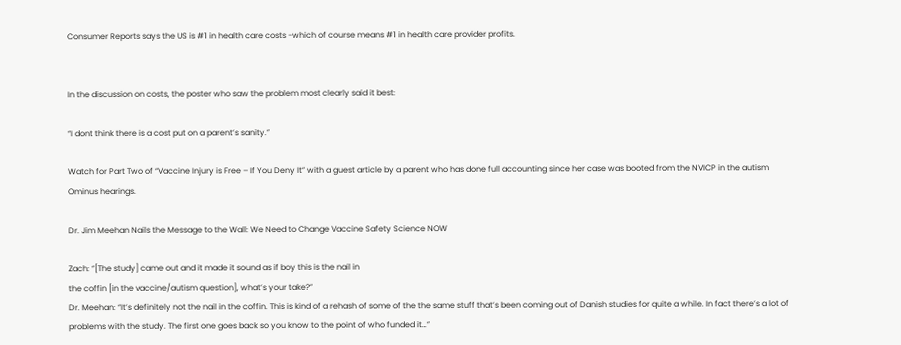Consumer Reports says the US is #1 in health care costs -which of course means #1 in health care provider profits.


In the discussion on costs, the poster who saw the problem most clearly said it best:

“I dont think there is a cost put on a parent’s sanity.”

Watch for Part Two of “Vaccine Injury is Free – If You Deny It” with a guest article by a parent who has done full accounting since her case was booted from the NVICP in the autism Ominus hearings.

Dr. Jim Meehan Nails the Message to the Wall: We Need to Change Vaccine Safety Science NOW

Zach: “[The study] came out and it made it sound as if boy this is the nail in
the coffin [in the vaccine/autism question], what’s your take?”
Dr. Meehan: “It’s definitely not the nail in the coffin. This is kind of a rehash of some of the the same stuff that’s been coming out of Danish studies for quite a while. In fact there’s a lot of problems with the study. The first one goes back so you know to the point of who funded it…”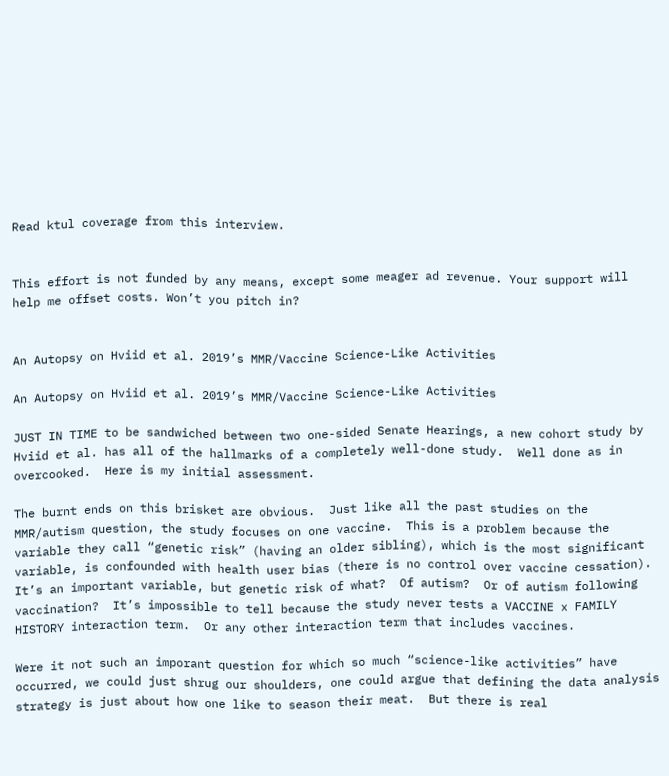Read ktul coverage from this interview.


This effort is not funded by any means, except some meager ad revenue. Your support will help me offset costs. Won’t you pitch in?


An Autopsy on Hviid et al. 2019’s MMR/Vaccine Science-Like Activities

An Autopsy on Hviid et al. 2019’s MMR/Vaccine Science-Like Activities

JUST IN TIME to be sandwiched between two one-sided Senate Hearings, a new cohort study by Hviid et al. has all of the hallmarks of a completely well-done study.  Well done as in overcooked.  Here is my initial assessment.

The burnt ends on this brisket are obvious.  Just like all the past studies on the MMR/autism question, the study focuses on one vaccine.  This is a problem because the variable they call “genetic risk” (having an older sibling), which is the most significant variable, is confounded with health user bias (there is no control over vaccine cessation).  It’s an important variable, but genetic risk of what?  Of autism?  Or of autism following vaccination?  It’s impossible to tell because the study never tests a VACCINE x FAMILY HISTORY interaction term.  Or any other interaction term that includes vaccines.

Were it not such an imporant question for which so much “science-like activities” have occurred, we could just shrug our shoulders, one could argue that defining the data analysis strategy is just about how one like to season their meat.  But there is real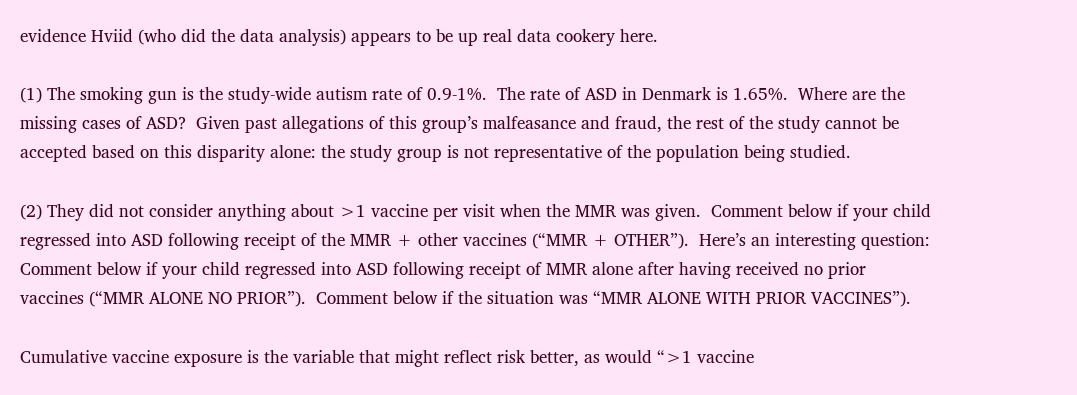evidence Hviid (who did the data analysis) appears to be up real data cookery here.

(1) The smoking gun is the study-wide autism rate of 0.9-1%.  The rate of ASD in Denmark is 1.65%.  Where are the missing cases of ASD?  Given past allegations of this group’s malfeasance and fraud, the rest of the study cannot be accepted based on this disparity alone: the study group is not representative of the population being studied.

(2) They did not consider anything about >1 vaccine per visit when the MMR was given.  Comment below if your child regressed into ASD following receipt of the MMR + other vaccines (“MMR + OTHER”).  Here’s an interesting question: Comment below if your child regressed into ASD following receipt of MMR alone after having received no prior vaccines (“MMR ALONE NO PRIOR”).  Comment below if the situation was “MMR ALONE WITH PRIOR VACCINES”).

Cumulative vaccine exposure is the variable that might reflect risk better, as would “>1 vaccine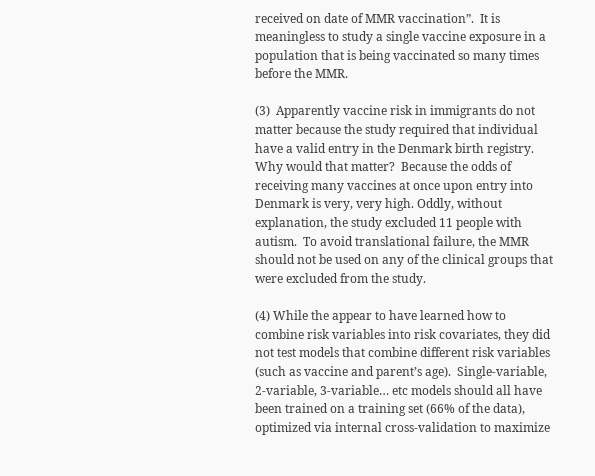received on date of MMR vaccination”.  It is meaningless to study a single vaccine exposure in a population that is being vaccinated so many times before the MMR.

(3)  Apparently vaccine risk in immigrants do not matter because the study required that individual have a valid entry in the Denmark birth registry.  Why would that matter?  Because the odds of receiving many vaccines at once upon entry into Denmark is very, very high. Oddly, without explanation, the study excluded 11 people with autism.  To avoid translational failure, the MMR should not be used on any of the clinical groups that were excluded from the study.

(4) While the appear to have learned how to combine risk variables into risk covariates, they did not test models that combine different risk variables (such as vaccine and parent’s age).  Single-variable, 2-variable, 3-variable… etc models should all have been trained on a training set (66% of the data), optimized via internal cross-validation to maximize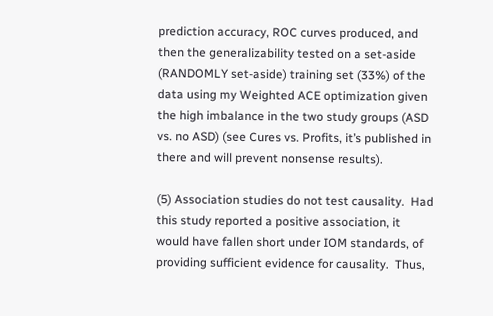prediction accuracy, ROC curves produced, and then the generalizability tested on a set-aside (RANDOMLY set-aside) training set (33%) of the data using my Weighted ACE optimization given the high imbalance in the two study groups (ASD vs. no ASD) (see Cures vs. Profits, it’s published in there and will prevent nonsense results).

(5) Association studies do not test causality.  Had this study reported a positive association, it would have fallen short under IOM standards, of providing sufficient evidence for causality.  Thus,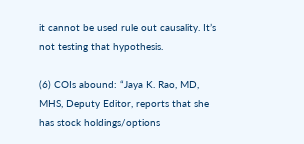it cannot be used rule out causality. It’s not testing that hypothesis.

(6) COIs abound: “Jaya K. Rao, MD, MHS, Deputy Editor, reports that she has stock holdings/options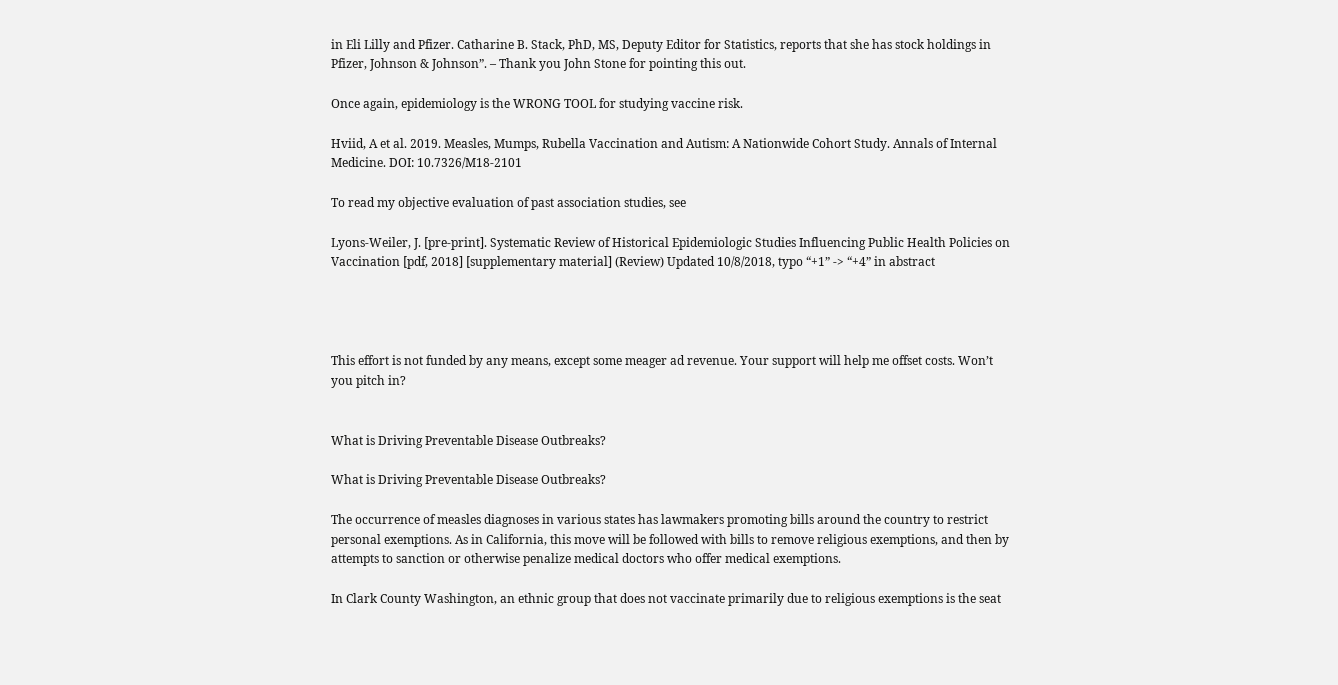in Eli Lilly and Pfizer. Catharine B. Stack, PhD, MS, Deputy Editor for Statistics, reports that she has stock holdings in Pfizer, Johnson & Johnson”. – Thank you John Stone for pointing this out.

Once again, epidemiology is the WRONG TOOL for studying vaccine risk.

Hviid, A et al. 2019. Measles, Mumps, Rubella Vaccination and Autism: A Nationwide Cohort Study. Annals of Internal Medicine. DOI: 10.7326/M18-2101

To read my objective evaluation of past association studies, see

Lyons-Weiler, J. [pre-print]. Systematic Review of Historical Epidemiologic Studies Influencing Public Health Policies on Vaccination [pdf, 2018] [supplementary material] (Review) Updated 10/8/2018, typo “+1” -> “+4” in abstract




This effort is not funded by any means, except some meager ad revenue. Your support will help me offset costs. Won’t you pitch in?


What is Driving Preventable Disease Outbreaks?

What is Driving Preventable Disease Outbreaks?

The occurrence of measles diagnoses in various states has lawmakers promoting bills around the country to restrict personal exemptions. As in California, this move will be followed with bills to remove religious exemptions, and then by attempts to sanction or otherwise penalize medical doctors who offer medical exemptions.

In Clark County Washington, an ethnic group that does not vaccinate primarily due to religious exemptions is the seat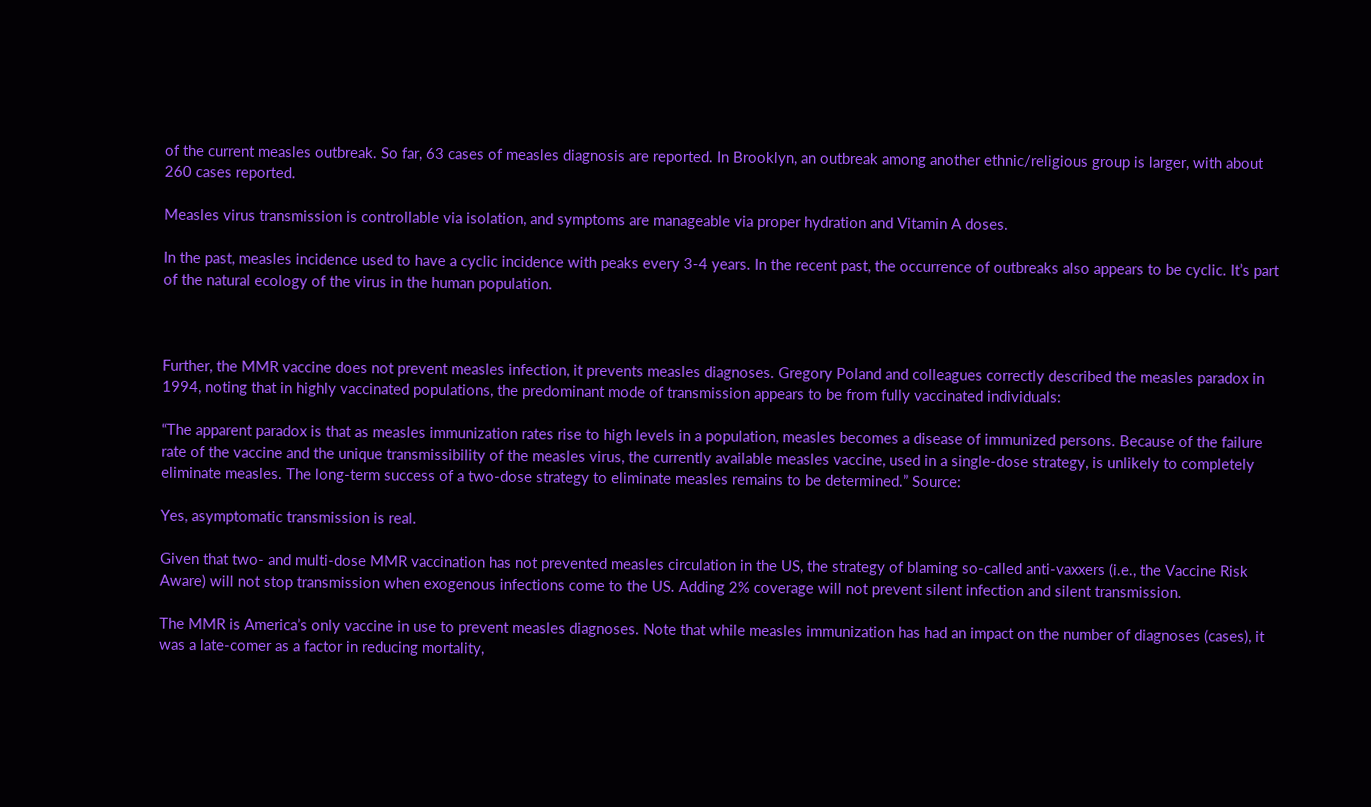of the current measles outbreak. So far, 63 cases of measles diagnosis are reported. In Brooklyn, an outbreak among another ethnic/religious group is larger, with about 260 cases reported.

Measles virus transmission is controllable via isolation, and symptoms are manageable via proper hydration and Vitamin A doses.

In the past, measles incidence used to have a cyclic incidence with peaks every 3-4 years. In the recent past, the occurrence of outbreaks also appears to be cyclic. It’s part of the natural ecology of the virus in the human population.



Further, the MMR vaccine does not prevent measles infection, it prevents measles diagnoses. Gregory Poland and colleagues correctly described the measles paradox in 1994, noting that in highly vaccinated populations, the predominant mode of transmission appears to be from fully vaccinated individuals:

“The apparent paradox is that as measles immunization rates rise to high levels in a population, measles becomes a disease of immunized persons. Because of the failure rate of the vaccine and the unique transmissibility of the measles virus, the currently available measles vaccine, used in a single-dose strategy, is unlikely to completely eliminate measles. The long-term success of a two-dose strategy to eliminate measles remains to be determined.” Source:

Yes, asymptomatic transmission is real.

Given that two- and multi-dose MMR vaccination has not prevented measles circulation in the US, the strategy of blaming so-called anti-vaxxers (i.e., the Vaccine Risk Aware) will not stop transmission when exogenous infections come to the US. Adding 2% coverage will not prevent silent infection and silent transmission.

The MMR is America’s only vaccine in use to prevent measles diagnoses. Note that while measles immunization has had an impact on the number of diagnoses (cases), it was a late-comer as a factor in reducing mortality,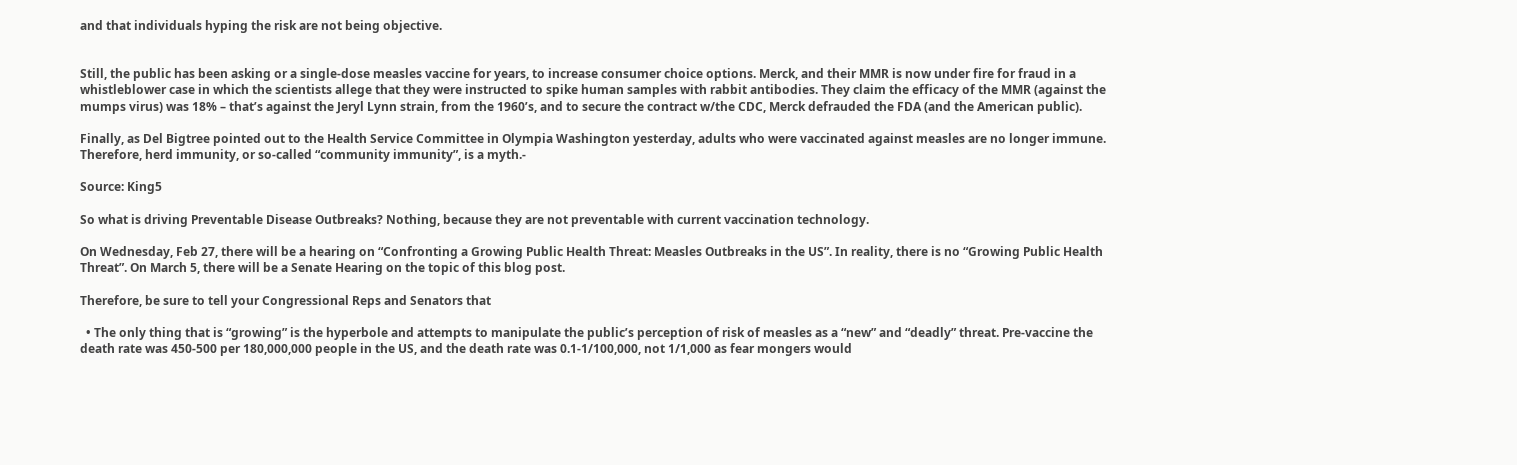and that individuals hyping the risk are not being objective.


Still, the public has been asking or a single-dose measles vaccine for years, to increase consumer choice options. Merck, and their MMR is now under fire for fraud in a whistleblower case in which the scientists allege that they were instructed to spike human samples with rabbit antibodies. They claim the efficacy of the MMR (against the mumps virus) was 18% – that’s against the Jeryl Lynn strain, from the 1960’s, and to secure the contract w/the CDC, Merck defrauded the FDA (and the American public).

Finally, as Del Bigtree pointed out to the Health Service Committee in Olympia Washington yesterday, adults who were vaccinated against measles are no longer immune. Therefore, herd immunity, or so-called “community immunity”, is a myth.-

Source: King5

So what is driving Preventable Disease Outbreaks? Nothing, because they are not preventable with current vaccination technology.

On Wednesday, Feb 27, there will be a hearing on “Confronting a Growing Public Health Threat: Measles Outbreaks in the US”. In reality, there is no “Growing Public Health Threat”. On March 5, there will be a Senate Hearing on the topic of this blog post.

Therefore, be sure to tell your Congressional Reps and Senators that

  • The only thing that is “growing” is the hyperbole and attempts to manipulate the public’s perception of risk of measles as a “new” and “deadly” threat. Pre-vaccine the death rate was 450-500 per 180,000,000 people in the US, and the death rate was 0.1-1/100,000, not 1/1,000 as fear mongers would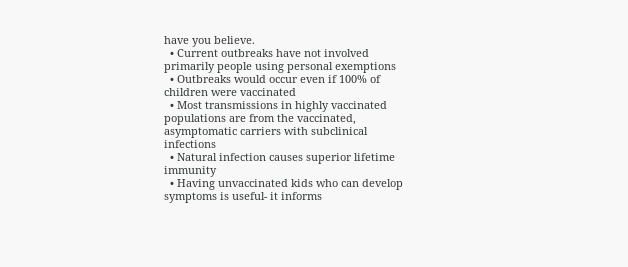have you believe.
  • Current outbreaks have not involved primarily people using personal exemptions
  • Outbreaks would occur even if 100% of children were vaccinated
  • Most transmissions in highly vaccinated populations are from the vaccinated, asymptomatic carriers with subclinical infections
  • Natural infection causes superior lifetime immunity
  • Having unvaccinated kids who can develop symptoms is useful- it informs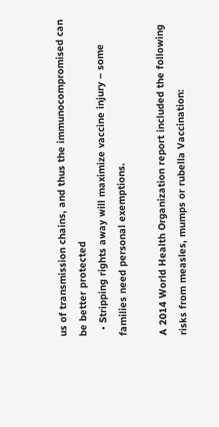us of transmission chains, and thus the immunocompromised can be better protected
  • Stripping rights away will maximize vaccine injury – some families need personal exemptions.

A 2014 World Health Organization report included the following risks from measles, mumps or rubella Vaccination: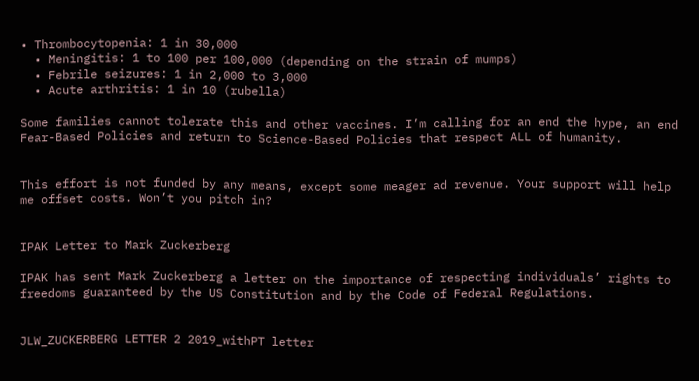• Thrombocytopenia: 1 in 30,000
  • Meningitis: 1 to 100 per 100,000 (depending on the strain of mumps)
  • Febrile seizures: 1 in 2,000 to 3,000
  • Acute arthritis: 1 in 10 (rubella)

Some families cannot tolerate this and other vaccines. I’m calling for an end the hype, an end Fear-Based Policies and return to Science-Based Policies that respect ALL of humanity.


This effort is not funded by any means, except some meager ad revenue. Your support will help me offset costs. Won’t you pitch in?


IPAK Letter to Mark Zuckerberg

IPAK has sent Mark Zuckerberg a letter on the importance of respecting individuals’ rights to freedoms guaranteed by the US Constitution and by the Code of Federal Regulations.


JLW_ZUCKERBERG LETTER 2 2019_withPT letter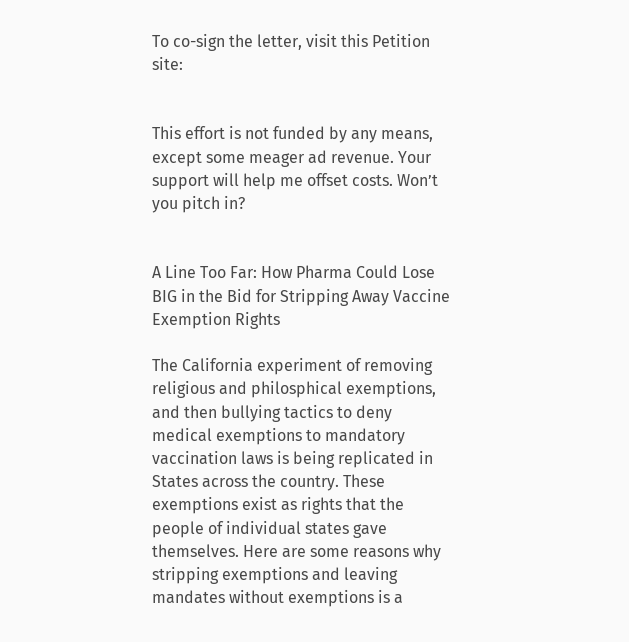To co-sign the letter, visit this Petition site:


This effort is not funded by any means, except some meager ad revenue. Your support will help me offset costs. Won’t you pitch in?


A Line Too Far: How Pharma Could Lose BIG in the Bid for Stripping Away Vaccine Exemption Rights

The California experiment of removing religious and philosphical exemptions, and then bullying tactics to deny medical exemptions to mandatory vaccination laws is being replicated in States across the country. These exemptions exist as rights that the people of individual states gave themselves. Here are some reasons why stripping exemptions and leaving mandates without exemptions is a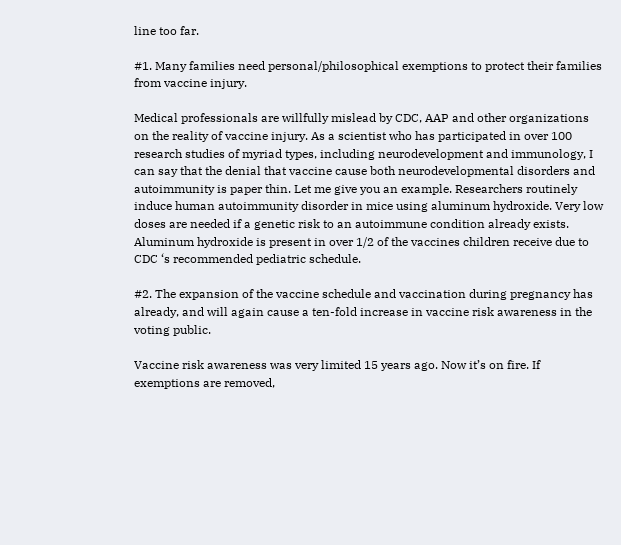line too far.

#1. Many families need personal/philosophical exemptions to protect their families from vaccine injury.

Medical professionals are willfully mislead by CDC, AAP and other organizations on the reality of vaccine injury. As a scientist who has participated in over 100 research studies of myriad types, including neurodevelopment and immunology, I can say that the denial that vaccine cause both neurodevelopmental disorders and autoimmunity is paper thin. Let me give you an example. Researchers routinely induce human autoimmunity disorder in mice using aluminum hydroxide. Very low doses are needed if a genetic risk to an autoimmune condition already exists. Aluminum hydroxide is present in over 1/2 of the vaccines children receive due to CDC ‘s recommended pediatric schedule.

#2. The expansion of the vaccine schedule and vaccination during pregnancy has already, and will again cause a ten-fold increase in vaccine risk awareness in the voting public.

Vaccine risk awareness was very limited 15 years ago. Now it’s on fire. If exemptions are removed,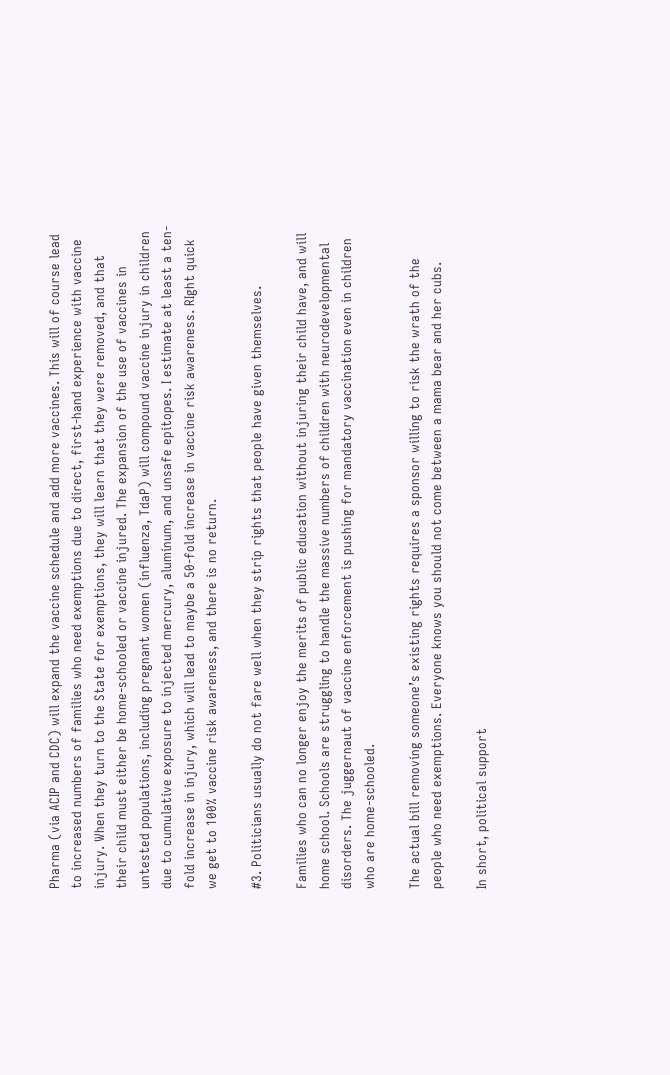Pharma (via ACIP and CDC) will expand the vaccine schedule and add more vaccines. This will of course lead to increased numbers of families who need exemptions due to direct, first-hand experience with vaccine injury. When they turn to the State for exemptions, they will learn that they were removed, and that their child must either be home-schooled or vaccine injured. The expansion of the use of vaccines in untested populations, including pregnant women (influenza, TdaP) will compound vaccine injury in children due to cumulative exposure to injected mercury, aluminum, and unsafe epitopes. I estimate at least a ten-fold increase in injury, which will lead to maybe a 50-fold increase in vaccine risk awareness. RIght quick we get to 100% vaccine risk awareness, and there is no return.

#3. Politicians usually do not fare well when they strip rights that people have given themselves.

Families who can no longer enjoy the merits of public education without injuring their child have, and will home school. Schools are struggling to handle the massive numbers of children with neurodevelopmental disorders. The juggernaut of vaccine enforcement is pushing for mandatory vaccination even in children who are home-schooled.

The actual bill removing someone’s existing rights requires a sponsor willing to risk the wrath of the people who need exemptions. Everyone knows you should not come between a mama bear and her cubs.

In short, political support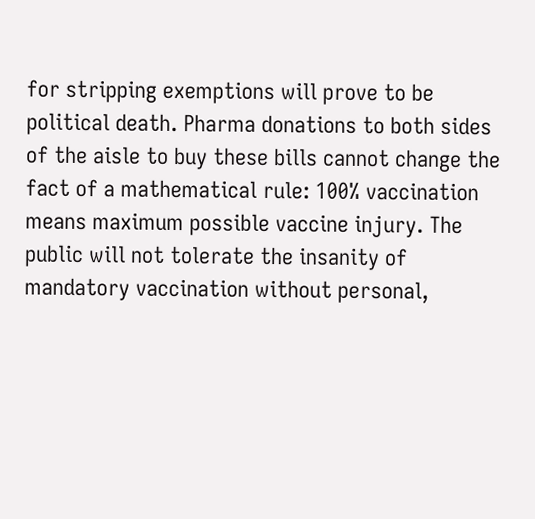for stripping exemptions will prove to be political death. Pharma donations to both sides of the aisle to buy these bills cannot change the fact of a mathematical rule: 100% vaccination means maximum possible vaccine injury. The public will not tolerate the insanity of mandatory vaccination without personal,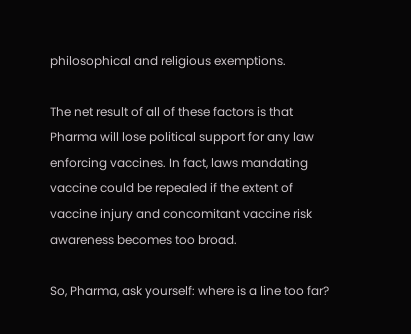philosophical and religious exemptions.

The net result of all of these factors is that Pharma will lose political support for any law enforcing vaccines. In fact, laws mandating vaccine could be repealed if the extent of vaccine injury and concomitant vaccine risk awareness becomes too broad.

So, Pharma, ask yourself: where is a line too far?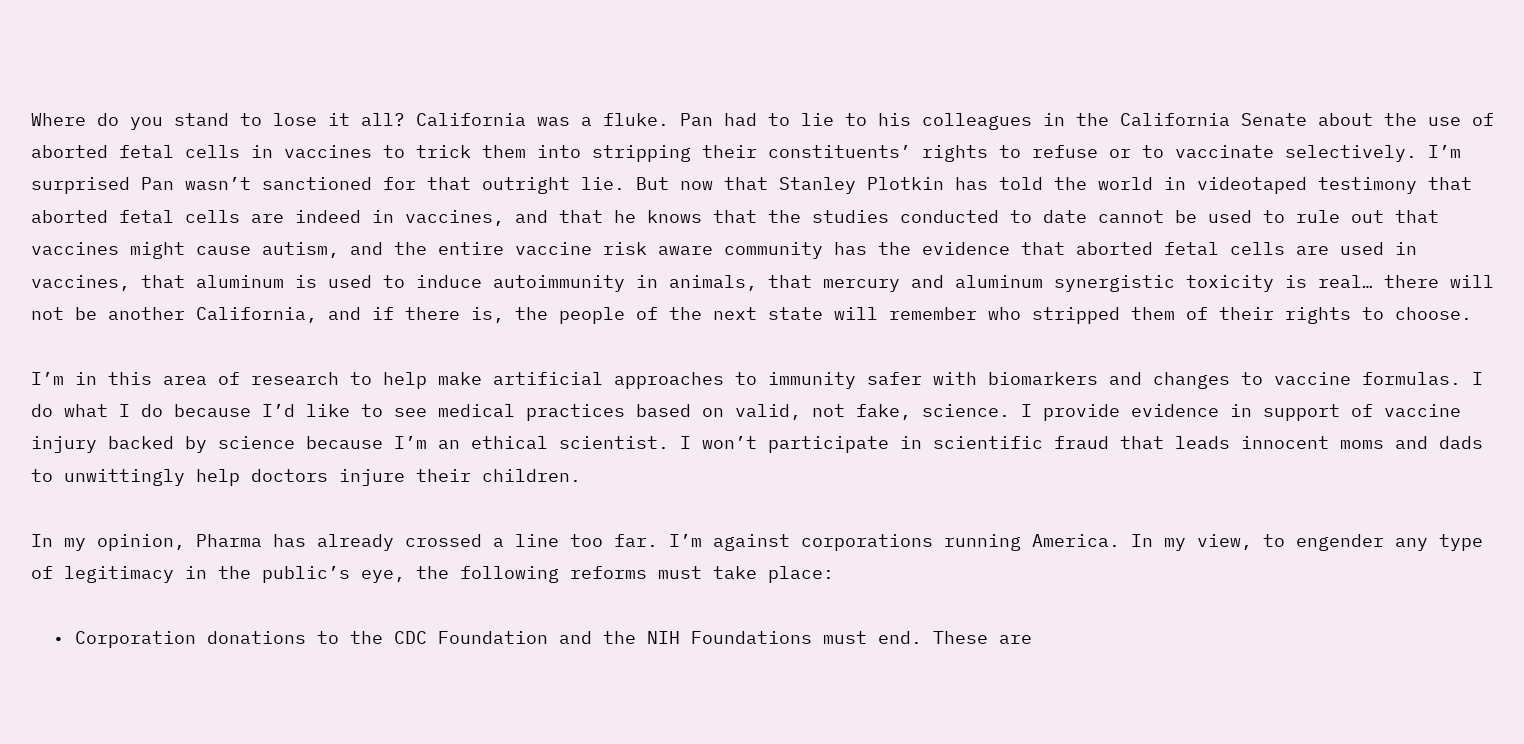Where do you stand to lose it all? California was a fluke. Pan had to lie to his colleagues in the California Senate about the use of aborted fetal cells in vaccines to trick them into stripping their constituents’ rights to refuse or to vaccinate selectively. I’m surprised Pan wasn’t sanctioned for that outright lie. But now that Stanley Plotkin has told the world in videotaped testimony that aborted fetal cells are indeed in vaccines, and that he knows that the studies conducted to date cannot be used to rule out that vaccines might cause autism, and the entire vaccine risk aware community has the evidence that aborted fetal cells are used in vaccines, that aluminum is used to induce autoimmunity in animals, that mercury and aluminum synergistic toxicity is real… there will not be another California, and if there is, the people of the next state will remember who stripped them of their rights to choose.

I’m in this area of research to help make artificial approaches to immunity safer with biomarkers and changes to vaccine formulas. I do what I do because I’d like to see medical practices based on valid, not fake, science. I provide evidence in support of vaccine injury backed by science because I’m an ethical scientist. I won’t participate in scientific fraud that leads innocent moms and dads to unwittingly help doctors injure their children.

In my opinion, Pharma has already crossed a line too far. I’m against corporations running America. In my view, to engender any type of legitimacy in the public’s eye, the following reforms must take place:

  • Corporation donations to the CDC Foundation and the NIH Foundations must end. These are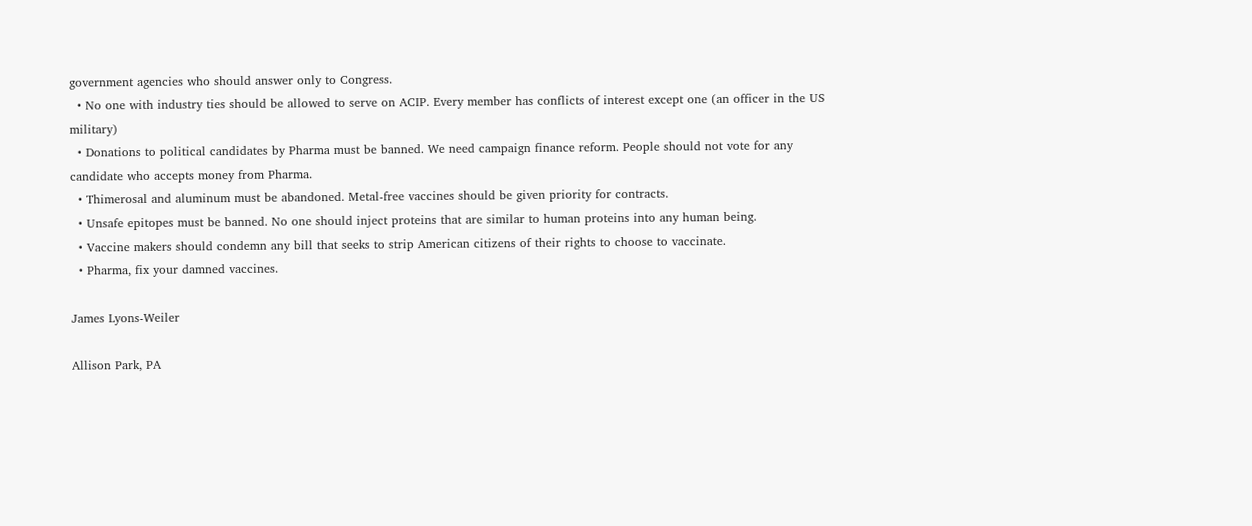government agencies who should answer only to Congress.
  • No one with industry ties should be allowed to serve on ACIP. Every member has conflicts of interest except one (an officer in the US military)
  • Donations to political candidates by Pharma must be banned. We need campaign finance reform. People should not vote for any candidate who accepts money from Pharma.
  • Thimerosal and aluminum must be abandoned. Metal-free vaccines should be given priority for contracts.
  • Unsafe epitopes must be banned. No one should inject proteins that are similar to human proteins into any human being.
  • Vaccine makers should condemn any bill that seeks to strip American citizens of their rights to choose to vaccinate.
  • Pharma, fix your damned vaccines.

James Lyons-Weiler

Allison Park, PA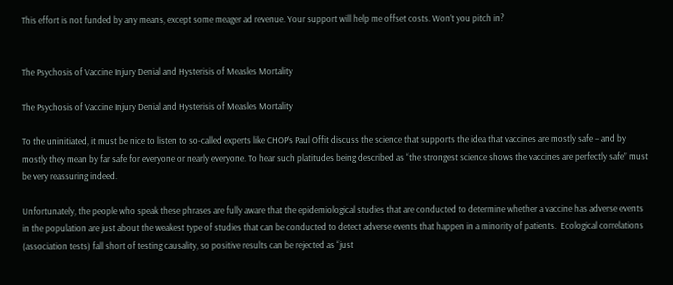This effort is not funded by any means, except some meager ad revenue. Your support will help me offset costs. Won’t you pitch in?


The Psychosis of Vaccine Injury Denial and Hysterisis of Measles Mortality

The Psychosis of Vaccine Injury Denial and Hysterisis of Measles Mortality

To the uninitiated, it must be nice to listen to so-called experts like CHOP’s Paul Offit discuss the science that supports the idea that vaccines are mostly safe – and by mostly they mean by far safe for everyone or nearly everyone. To hear such platitudes being described as “the strongest science shows the vaccines are perfectly safe” must be very reassuring indeed.

Unfortunately, the people who speak these phrases are fully aware that the epidemiological studies that are conducted to determine whether a vaccine has adverse events in the population are just about the weakest type of studies that can be conducted to detect adverse events that happen in a minority of patients.  Ecological correlations (association tests) fall short of testing causality, so positive results can be rejected as “just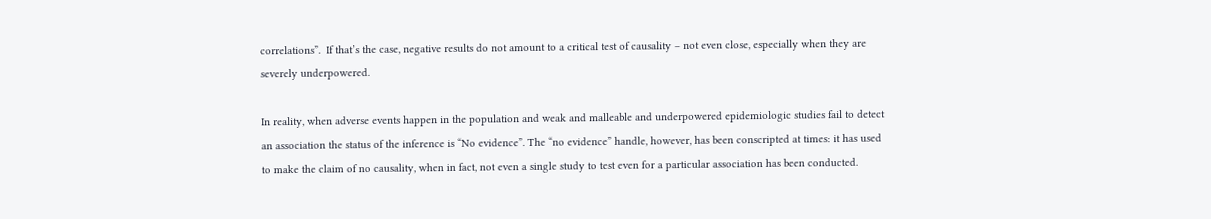correlations”.  If that’s the case, negative results do not amount to a critical test of causality – not even close, especially when they are severely underpowered.

In reality, when adverse events happen in the population and weak and malleable and underpowered epidemiologic studies fail to detect an association the status of the inference is “No evidence”. The “no evidence” handle, however, has been conscripted at times: it has used to make the claim of no causality, when in fact, not even a single study to test even for a particular association has been conducted.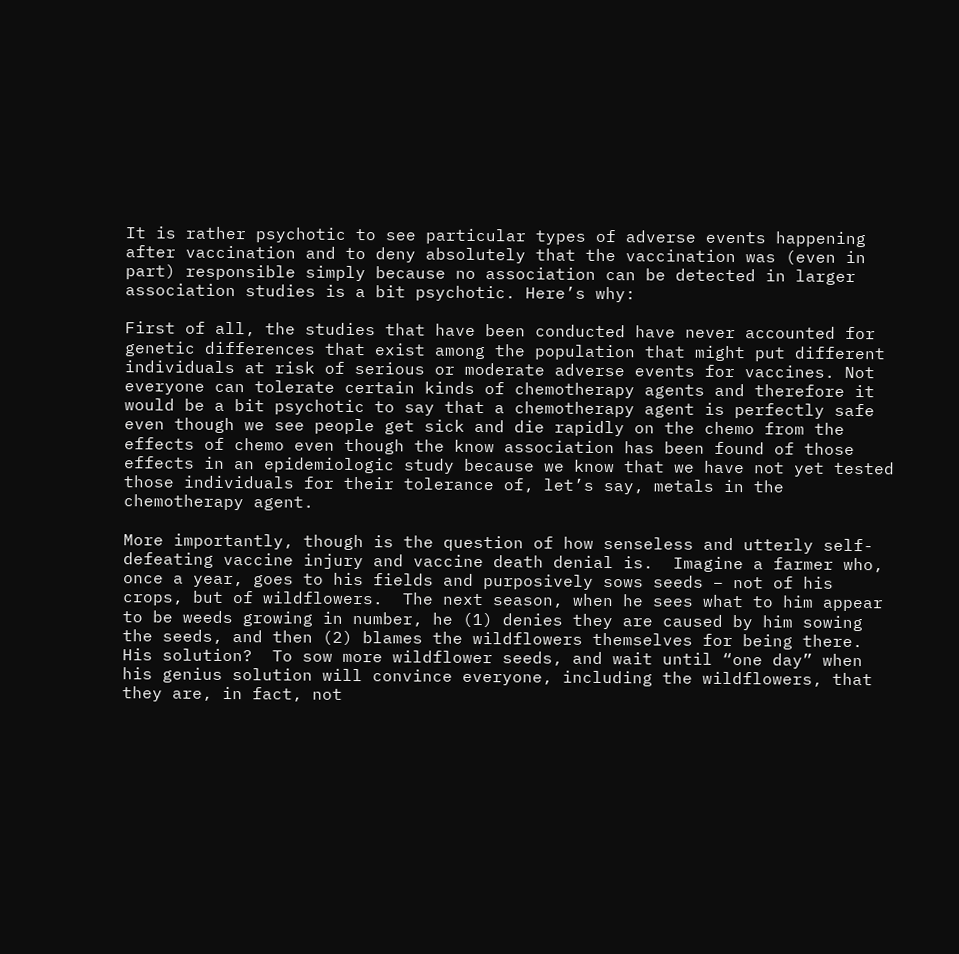It is rather psychotic to see particular types of adverse events happening after vaccination and to deny absolutely that the vaccination was (even in part) responsible simply because no association can be detected in larger association studies is a bit psychotic. Here’s why:

First of all, the studies that have been conducted have never accounted for genetic differences that exist among the population that might put different individuals at risk of serious or moderate adverse events for vaccines. Not everyone can tolerate certain kinds of chemotherapy agents and therefore it would be a bit psychotic to say that a chemotherapy agent is perfectly safe even though we see people get sick and die rapidly on the chemo from the effects of chemo even though the know association has been found of those effects in an epidemiologic study because we know that we have not yet tested those individuals for their tolerance of, let’s say, metals in the chemotherapy agent.

More importantly, though is the question of how senseless and utterly self-defeating vaccine injury and vaccine death denial is.  Imagine a farmer who, once a year, goes to his fields and purposively sows seeds – not of his crops, but of wildflowers.  The next season, when he sees what to him appear to be weeds growing in number, he (1) denies they are caused by him sowing the seeds, and then (2) blames the wildflowers themselves for being there.  His solution?  To sow more wildflower seeds, and wait until “one day” when his genius solution will convince everyone, including the wildflowers, that they are, in fact, not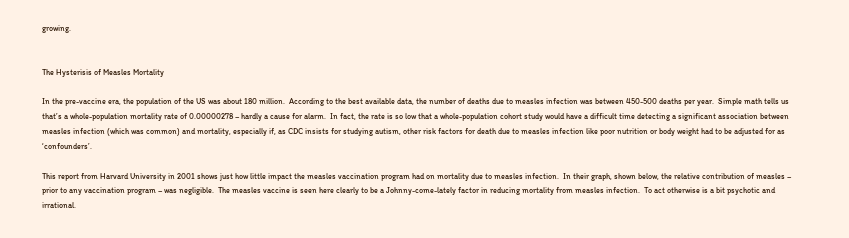growing.


The Hysterisis of Measles Mortality

In the pre-vaccine era, the population of the US was about 180 million.  According to the best available data, the number of deaths due to measles infection was between 450-500 deaths per year.  Simple math tells us that’s a whole-population mortality rate of 0.00000278 – hardly a cause for alarm.  In fact, the rate is so low that a whole-population cohort study would have a difficult time detecting a significant association between measles infection (which was common) and mortality, especially if, as CDC insists for studying autism, other risk factors for death due to measles infection like poor nutrition or body weight had to be adjusted for as ‘confounders’.

This report from Harvard University in 2001 shows just how little impact the measles vaccination program had on mortality due to measles infection.  In their graph, shown below, the relative contribution of measles – prior to any vaccination program – was negligible.  The measles vaccine is seen here clearly to be a Johnny-come-lately factor in reducing mortality from measles infection.  To act otherwise is a bit psychotic and irrational.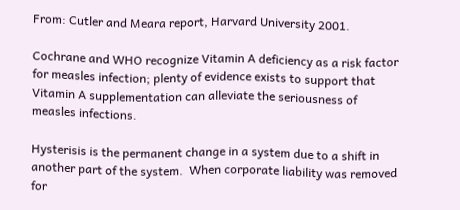From: Cutler and Meara report, Harvard University 2001.

Cochrane and WHO recognize Vitamin A deficiency as a risk factor for measles infection; plenty of evidence exists to support that Vitamin A supplementation can alleviate the seriousness of measles infections.

Hysterisis is the permanent change in a system due to a shift in another part of the system.  When corporate liability was removed for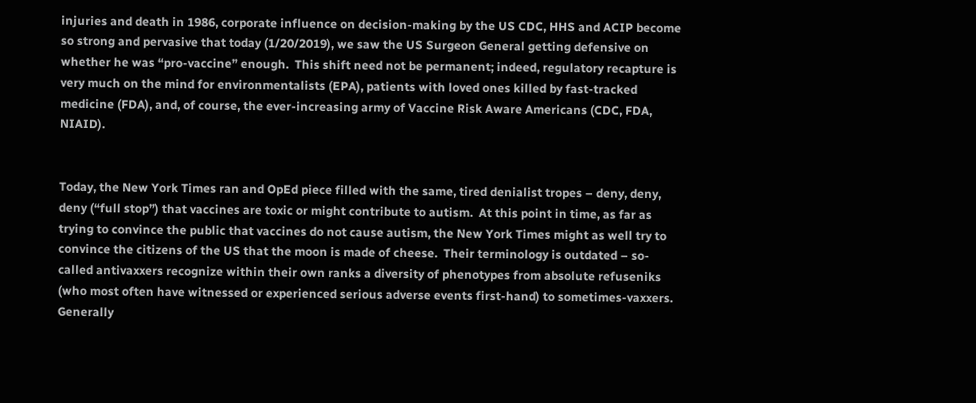injuries and death in 1986, corporate influence on decision-making by the US CDC, HHS and ACIP become so strong and pervasive that today (1/20/2019), we saw the US Surgeon General getting defensive on whether he was “pro-vaccine” enough.  This shift need not be permanent; indeed, regulatory recapture is very much on the mind for environmentalists (EPA), patients with loved ones killed by fast-tracked medicine (FDA), and, of course, the ever-increasing army of Vaccine Risk Aware Americans (CDC, FDA, NIAID).


Today, the New York Times ran and OpEd piece filled with the same, tired denialist tropes – deny, deny, deny (“full stop”) that vaccines are toxic or might contribute to autism.  At this point in time, as far as trying to convince the public that vaccines do not cause autism, the New York Times might as well try to convince the citizens of the US that the moon is made of cheese.  Their terminology is outdated – so-called antivaxxers recognize within their own ranks a diversity of phenotypes from absolute refuseniks (who most often have witnessed or experienced serious adverse events first-hand) to sometimes-vaxxers.  Generally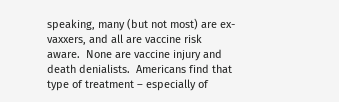speaking, many (but not most) are ex-vaxxers, and all are vaccine risk aware.  None are vaccine injury and death denialists.  Americans find that type of treatment – especially of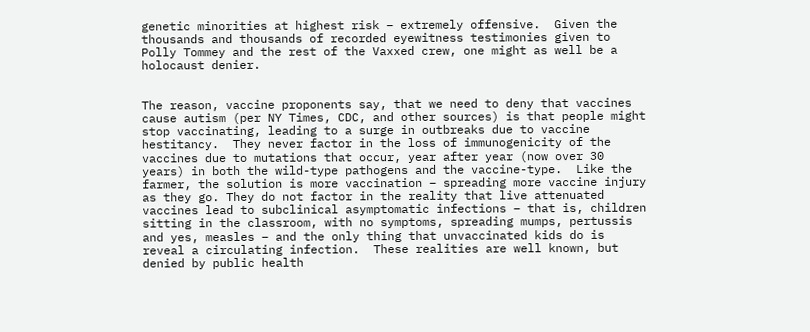genetic minorities at highest risk – extremely offensive.  Given the thousands and thousands of recorded eyewitness testimonies given to Polly Tommey and the rest of the Vaxxed crew, one might as well be a holocaust denier.


The reason, vaccine proponents say, that we need to deny that vaccines cause autism (per NY Times, CDC, and other sources) is that people might stop vaccinating, leading to a surge in outbreaks due to vaccine hestitancy.  They never factor in the loss of immunogenicity of the vaccines due to mutations that occur, year after year (now over 30 years) in both the wild-type pathogens and the vaccine-type.  Like the farmer, the solution is more vaccination – spreading more vaccine injury as they go. They do not factor in the reality that live attenuated vaccines lead to subclinical asymptomatic infections – that is, children sitting in the classroom, with no symptoms, spreading mumps, pertussis and yes, measles – and the only thing that unvaccinated kids do is reveal a circulating infection.  These realities are well known, but denied by public health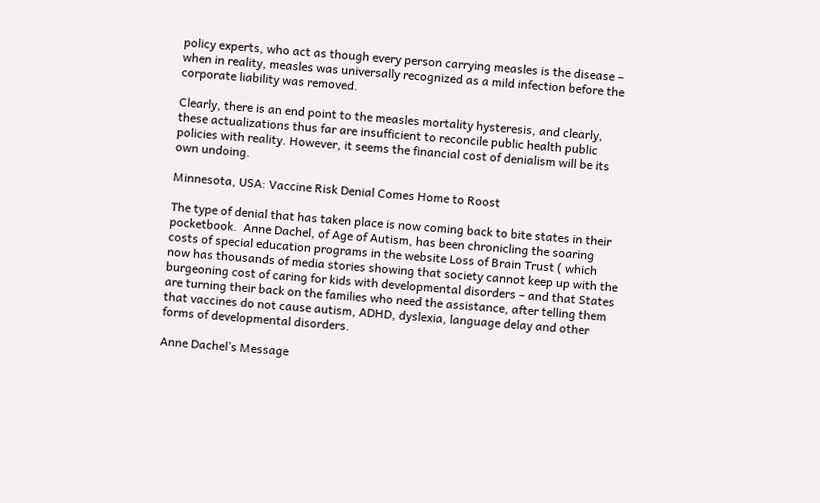policy experts, who act as though every person carrying measles is the disease – when in reality, measles was universally recognized as a mild infection before the corporate liability was removed.

Clearly, there is an end point to the measles mortality hysteresis, and clearly, these actualizations thus far are insufficient to reconcile public health public policies with reality. However, it seems the financial cost of denialism will be its own undoing.

Minnesota, USA: Vaccine Risk Denial Comes Home to Roost

The type of denial that has taken place is now coming back to bite states in their pocketbook.  Anne Dachel, of Age of Autism, has been chronicling the soaring costs of special education programs in the website Loss of Brain Trust ( which now has thousands of media stories showing that society cannot keep up with the burgeoning cost of caring for kids with developmental disorders – and that States are turning their back on the families who need the assistance, after telling them that vaccines do not cause autism, ADHD, dyslexia, language delay and other forms of developmental disorders.

Anne Dachel’s Message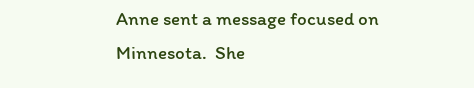Anne sent a message focused on Minnesota.  She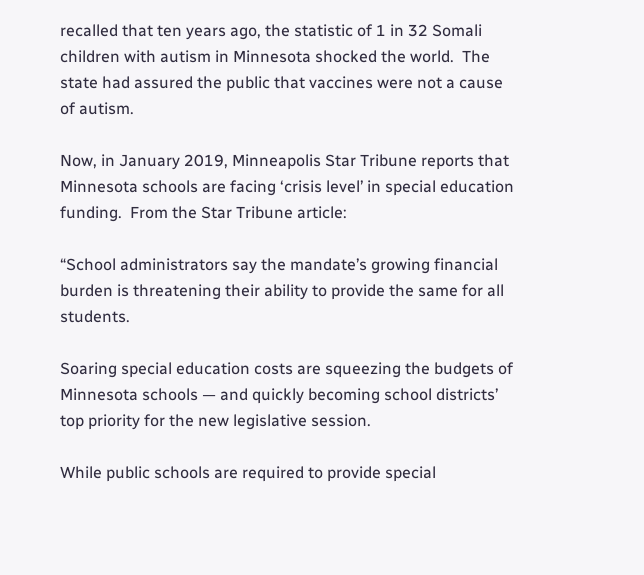recalled that ten years ago, the statistic of 1 in 32 Somali children with autism in Minnesota shocked the world.  The state had assured the public that vaccines were not a cause of autism.

Now, in January 2019, Minneapolis Star Tribune reports that Minnesota schools are facing ‘crisis level’ in special education funding.  From the Star Tribune article:

“School administrators say the mandate’s growing financial burden is threatening their ability to provide the same for all students.

Soaring special education costs are squeezing the budgets of Minnesota schools — and quickly becoming school districts’ top priority for the new legislative session.

While public schools are required to provide special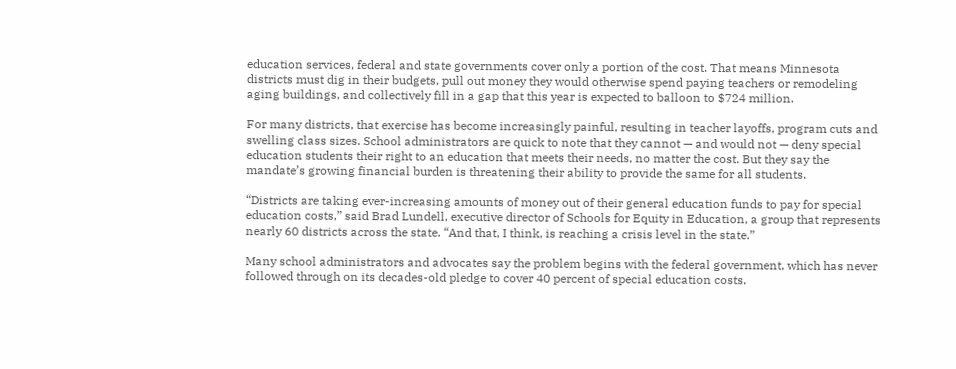education services, federal and state governments cover only a portion of the cost. That means Minnesota districts must dig in their budgets, pull out money they would otherwise spend paying teachers or remodeling aging buildings, and collectively fill in a gap that this year is expected to balloon to $724 million.

For many districts, that exercise has become increasingly painful, resulting in teacher layoffs, program cuts and swelling class sizes. School administrators are quick to note that they cannot — and would not — deny special education students their right to an education that meets their needs, no matter the cost. But they say the mandate’s growing financial burden is threatening their ability to provide the same for all students.

“Districts are taking ever-increasing amounts of money out of their general education funds to pay for special education costs,” said Brad Lundell, executive director of Schools for Equity in Education, a group that represents nearly 60 districts across the state. “And that, I think, is reaching a crisis level in the state.”

Many school administrators and advocates say the problem begins with the federal government, which has never followed through on its decades-old pledge to cover 40 percent of special education costs.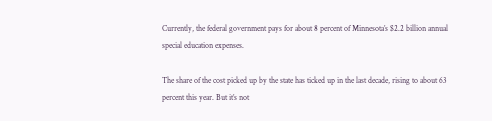Currently, the federal government pays for about 8 percent of Minnesota’s $2.2 billion annual special education expenses.

The share of the cost picked up by the state has ticked up in the last decade, rising to about 63 percent this year. But it’s not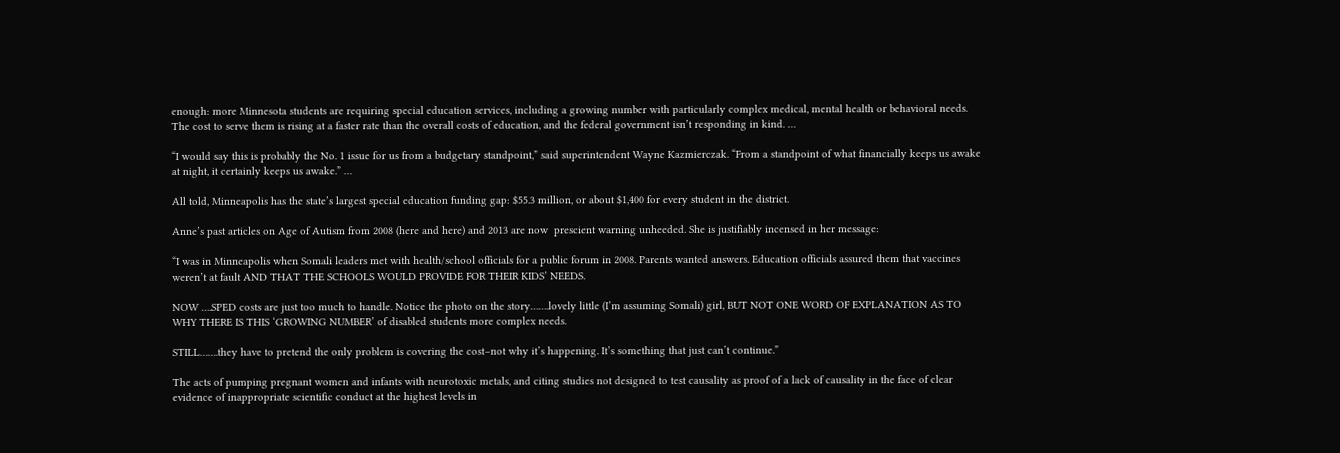enough: more Minnesota students are requiring special education services, including a growing number with particularly complex medical, mental health or behavioral needs. The cost to serve them is rising at a faster rate than the overall costs of education, and the federal government isn’t responding in kind. …

“I would say this is probably the No. 1 issue for us from a budgetary standpoint,” said superintendent Wayne Kazmierczak. “From a standpoint of what financially keeps us awake at night, it certainly keeps us awake.” …

All told, Minneapolis has the state’s largest special education funding gap: $55.3 million, or about $1,400 for every student in the district.

Anne’s past articles on Age of Autism from 2008 (here and here) and 2013 are now  prescient warning unheeded. She is justifiably incensed in her message:

“I was in Minneapolis when Somali leaders met with health/school officials for a public forum in 2008. Parents wanted answers. Education officials assured them that vaccines weren’t at fault AND THAT THE SCHOOLS WOULD PROVIDE FOR THEIR KIDS’ NEEDS.

NOW ….SPED costs are just too much to handle. Notice the photo on the story…….lovely little (I’m assuming Somali) girl, BUT NOT ONE WORD OF EXPLANATION AS TO WHY THERE IS THIS ‘GROWING NUMBER’ of disabled students more complex needs.

STILL…….they have to pretend the only problem is covering the cost–not why it’s happening. It’s something that just can’t continue.”

The acts of pumping pregnant women and infants with neurotoxic metals, and citing studies not designed to test causality as proof of a lack of causality in the face of clear evidence of inappropriate scientific conduct at the highest levels in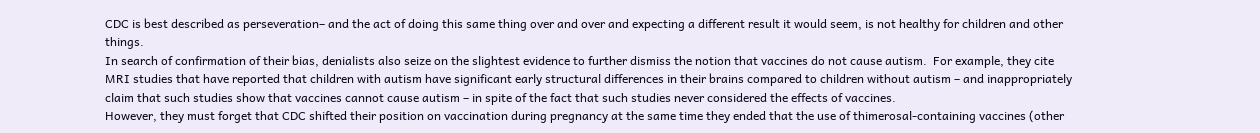CDC is best described as perseveration– and the act of doing this same thing over and over and expecting a different result it would seem, is not healthy for children and other things.
In search of confirmation of their bias, denialists also seize on the slightest evidence to further dismiss the notion that vaccines do not cause autism.  For example, they cite MRI studies that have reported that children with autism have significant early structural differences in their brains compared to children without autism – and inappropriately claim that such studies show that vaccines cannot cause autism – in spite of the fact that such studies never considered the effects of vaccines.
However, they must forget that CDC shifted their position on vaccination during pregnancy at the same time they ended that the use of thimerosal-containing vaccines (other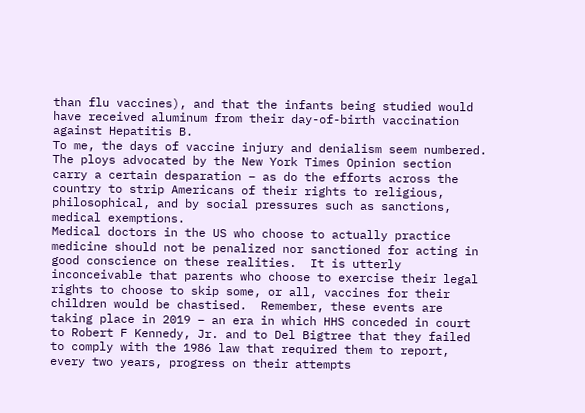than flu vaccines), and that the infants being studied would have received aluminum from their day-of-birth vaccination against Hepatitis B.
To me, the days of vaccine injury and denialism seem numbered.  The ploys advocated by the New York Times Opinion section carry a certain desparation – as do the efforts across the country to strip Americans of their rights to religious, philosophical, and by social pressures such as sanctions, medical exemptions.
Medical doctors in the US who choose to actually practice medicine should not be penalized nor sanctioned for acting in good conscience on these realities.  It is utterly inconceivable that parents who choose to exercise their legal rights to choose to skip some, or all, vaccines for their children would be chastised.  Remember, these events are taking place in 2019 – an era in which HHS conceded in court to Robert F Kennedy, Jr. and to Del Bigtree that they failed to comply with the 1986 law that required them to report, every two years, progress on their attempts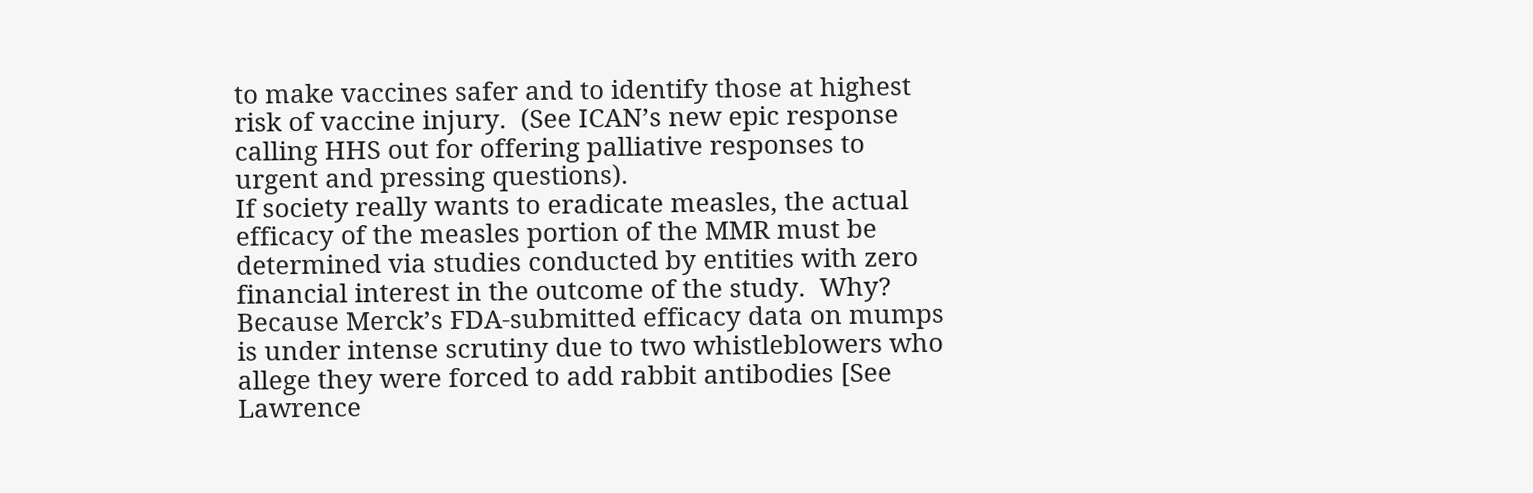to make vaccines safer and to identify those at highest risk of vaccine injury.  (See ICAN’s new epic response calling HHS out for offering palliative responses to urgent and pressing questions).
If society really wants to eradicate measles, the actual efficacy of the measles portion of the MMR must be determined via studies conducted by entities with zero financial interest in the outcome of the study.  Why?  Because Merck’s FDA-submitted efficacy data on mumps is under intense scrutiny due to two whistleblowers who allege they were forced to add rabbit antibodies [See Lawrence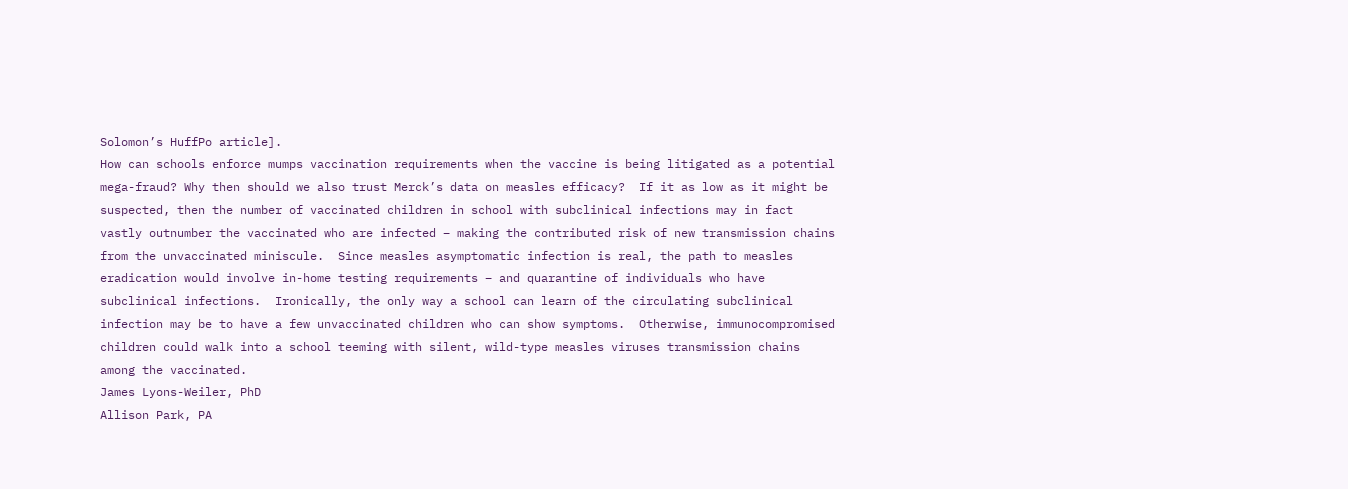Solomon’s HuffPo article].
How can schools enforce mumps vaccination requirements when the vaccine is being litigated as a potential mega-fraud? Why then should we also trust Merck’s data on measles efficacy?  If it as low as it might be suspected, then the number of vaccinated children in school with subclinical infections may in fact vastly outnumber the vaccinated who are infected – making the contributed risk of new transmission chains from the unvaccinated miniscule.  Since measles asymptomatic infection is real, the path to measles eradication would involve in-home testing requirements – and quarantine of individuals who have subclinical infections.  Ironically, the only way a school can learn of the circulating subclinical infection may be to have a few unvaccinated children who can show symptoms.  Otherwise, immunocompromised children could walk into a school teeming with silent, wild-type measles viruses transmission chains among the vaccinated.
James Lyons-Weiler, PhD
Allison Park, PA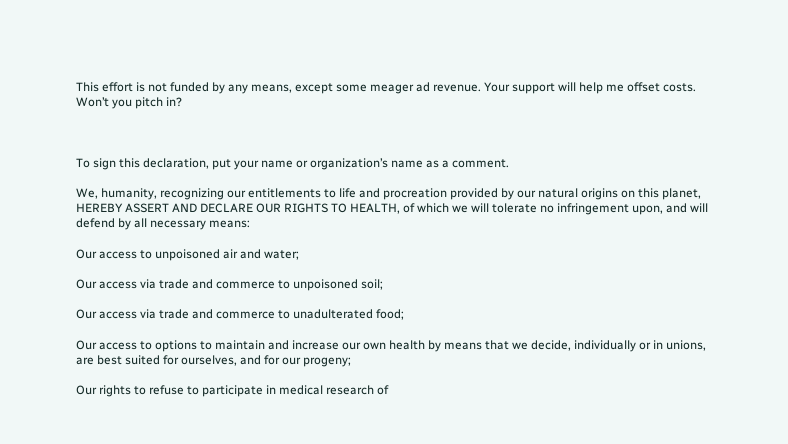This effort is not funded by any means, except some meager ad revenue. Your support will help me offset costs. Won’t you pitch in?



To sign this declaration, put your name or organization’s name as a comment.

We, humanity, recognizing our entitlements to life and procreation provided by our natural origins on this planet, HEREBY ASSERT AND DECLARE OUR RIGHTS TO HEALTH, of which we will tolerate no infringement upon, and will defend by all necessary means:

Our access to unpoisoned air and water;

Our access via trade and commerce to unpoisoned soil;

Our access via trade and commerce to unadulterated food;

Our access to options to maintain and increase our own health by means that we decide, individually or in unions, are best suited for ourselves, and for our progeny;

Our rights to refuse to participate in medical research of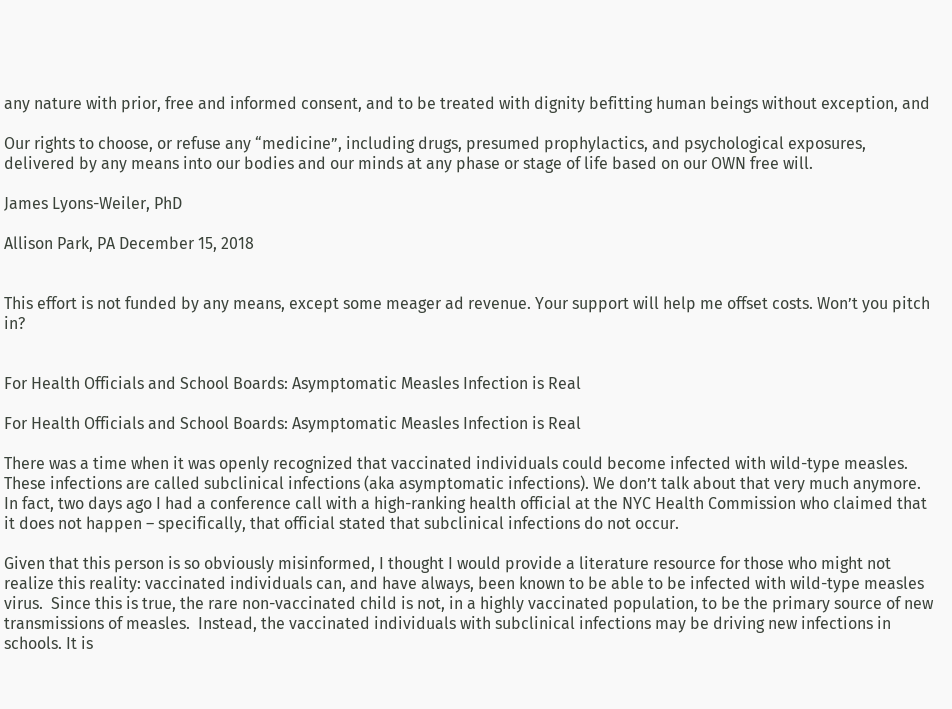any nature with prior, free and informed consent, and to be treated with dignity befitting human beings without exception, and

Our rights to choose, or refuse any “medicine”, including drugs, presumed prophylactics, and psychological exposures, delivered by any means into our bodies and our minds at any phase or stage of life based on our OWN free will.

James Lyons-Weiler, PhD

Allison Park, PA December 15, 2018


This effort is not funded by any means, except some meager ad revenue. Your support will help me offset costs. Won’t you pitch in?


For Health Officials and School Boards: Asymptomatic Measles Infection is Real

For Health Officials and School Boards: Asymptomatic Measles Infection is Real

There was a time when it was openly recognized that vaccinated individuals could become infected with wild-type measles.  These infections are called subclinical infections (aka asymptomatic infections). We don’t talk about that very much anymore. In fact, two days ago I had a conference call with a high-ranking health official at the NYC Health Commission who claimed that it does not happen – specifically, that official stated that subclinical infections do not occur.

Given that this person is so obviously misinformed, I thought I would provide a literature resource for those who might not realize this reality: vaccinated individuals can, and have always, been known to be able to be infected with wild-type measles virus.  Since this is true, the rare non-vaccinated child is not, in a highly vaccinated population, to be the primary source of new transmissions of measles.  Instead, the vaccinated individuals with subclinical infections may be driving new infections in schools. It is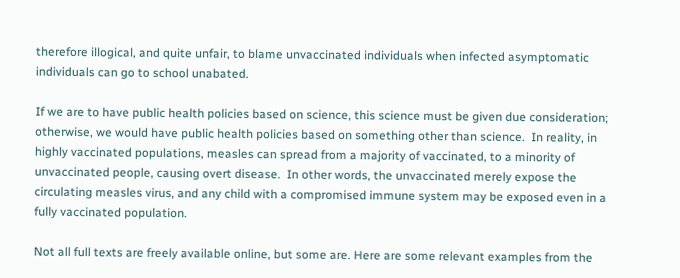therefore illogical, and quite unfair, to blame unvaccinated individuals when infected asymptomatic individuals can go to school unabated.

If we are to have public health policies based on science, this science must be given due consideration; otherwise, we would have public health policies based on something other than science.  In reality, in highly vaccinated populations, measles can spread from a majority of vaccinated, to a minority of unvaccinated people, causing overt disease.  In other words, the unvaccinated merely expose the circulating measles virus, and any child with a compromised immune system may be exposed even in a fully vaccinated population.

Not all full texts are freely available online, but some are. Here are some relevant examples from the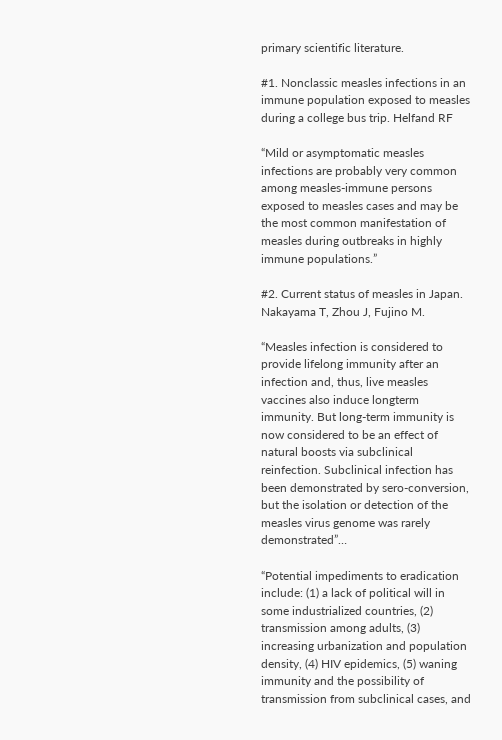primary scientific literature.

#1. Nonclassic measles infections in an immune population exposed to measles during a college bus trip. Helfand RF

“Mild or asymptomatic measles infections are probably very common among measles-immune persons exposed to measles cases and may be the most common manifestation of measles during outbreaks in highly immune populations.”

#2. Current status of measles in Japan. Nakayama T, Zhou J, Fujino M.

“Measles infection is considered to provide lifelong immunity after an infection and, thus, live measles vaccines also induce longterm immunity. But long-term immunity is now considered to be an effect of natural boosts via subclinical reinfection. Subclinical infection has been demonstrated by sero-conversion, but the isolation or detection of the measles virus genome was rarely demonstrated”…

“Potential impediments to eradication include: (1) a lack of political will in some industrialized countries, (2) transmission among adults, (3) increasing urbanization and population density, (4) HIV epidemics, (5) waning immunity and the possibility of  transmission from subclinical cases, and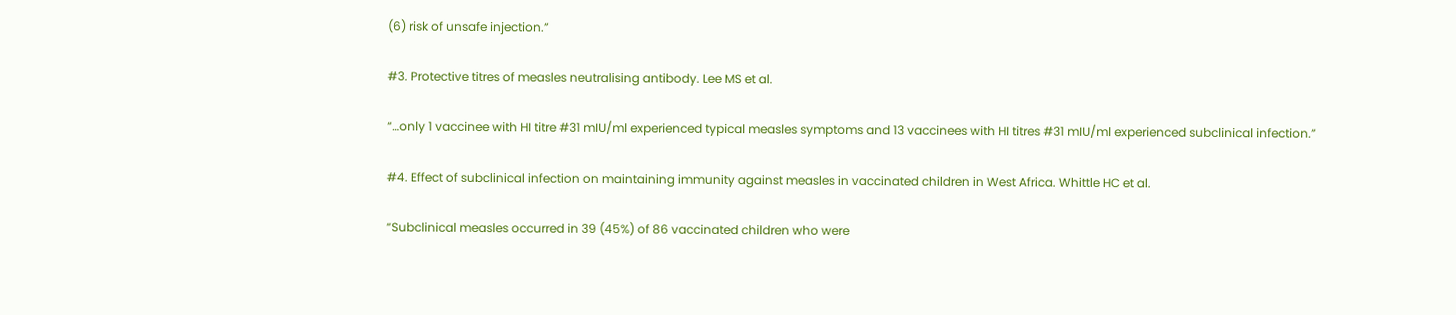(6) risk of unsafe injection.”

#3. Protective titres of measles neutralising antibody. Lee MS et al.

“…only 1 vaccinee with HI titre #31 mIU/ml experienced typical measles symptoms and 13 vaccinees with HI titres #31 mIU/ml experienced subclinical infection.”

#4. Effect of subclinical infection on maintaining immunity against measles in vaccinated children in West Africa. Whittle HC et al.

“Subclinical measles occurred in 39 (45%) of 86 vaccinated children who were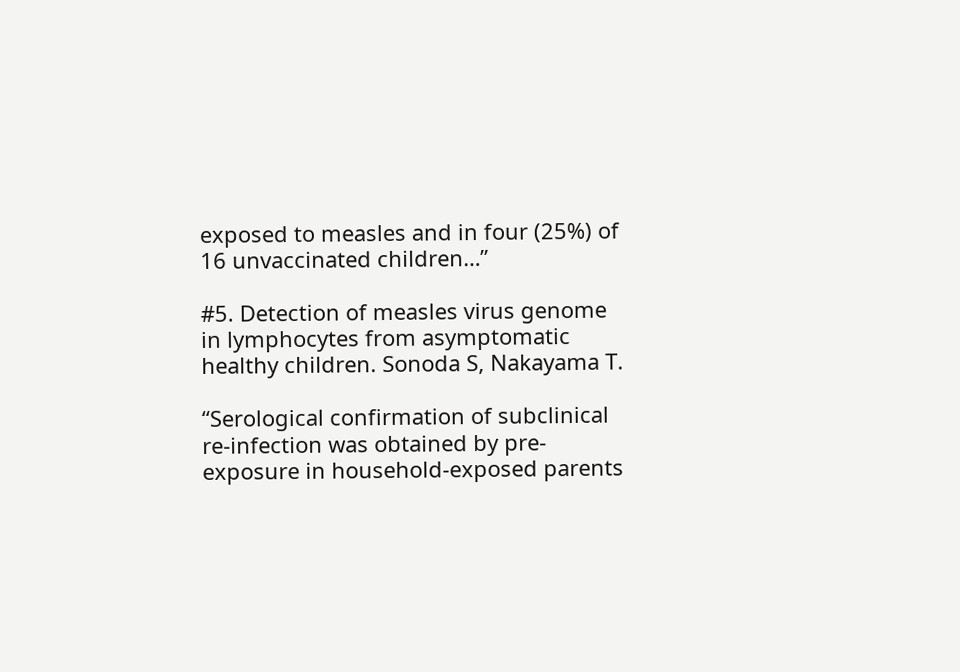exposed to measles and in four (25%) of 16 unvaccinated children…”

#5. Detection of measles virus genome in lymphocytes from asymptomatic healthy children. Sonoda S, Nakayama T.

“Serological confirmation of subclinical re-infection was obtained by pre-exposure in household-exposed parents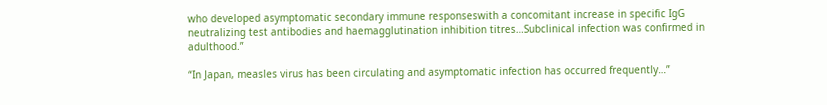who developed asymptomatic secondary immune responseswith a concomitant increase in specific IgG neutralizing test antibodies and haemagglutination inhibition titres…Subclinical infection was confirmed in adulthood.”

“In Japan, measles virus has been circulating and asymptomatic infection has occurred frequently…”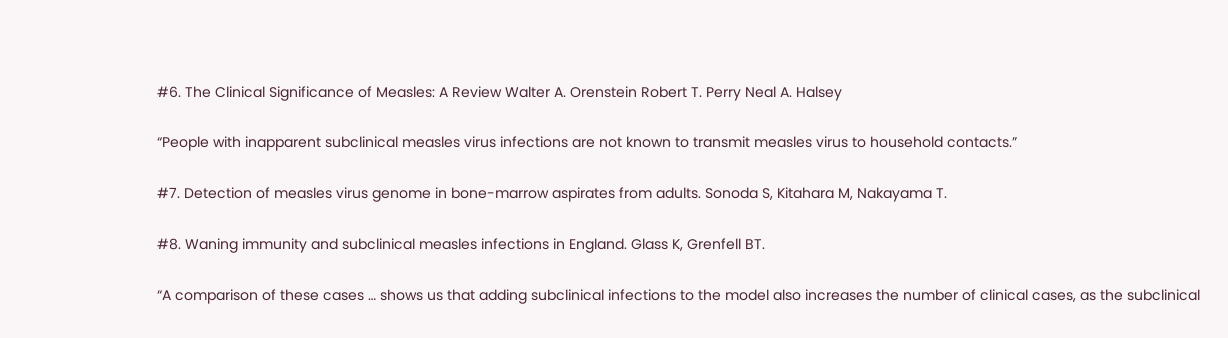#6. The Clinical Significance of Measles: A Review Walter A. Orenstein Robert T. Perry Neal A. Halsey

“People with inapparent subclinical measles virus infections are not known to transmit measles virus to household contacts.”

#7. Detection of measles virus genome in bone-marrow aspirates from adults. Sonoda S, Kitahara M, Nakayama T.

#8. Waning immunity and subclinical measles infections in England. Glass K, Grenfell BT.

“A comparison of these cases … shows us that adding subclinical infections to the model also increases the number of clinical cases, as the subclinical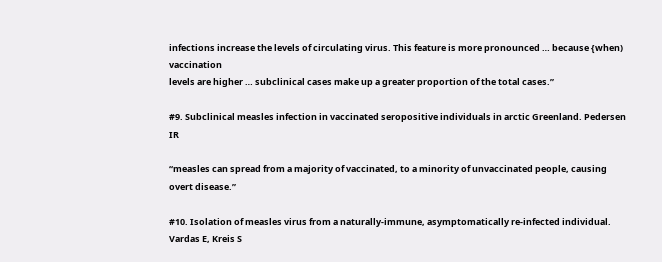infections increase the levels of circulating virus. This feature is more pronounced … because {when) vaccination
levels are higher … subclinical cases make up a greater proportion of the total cases.”

#9. Subclinical measles infection in vaccinated seropositive individuals in arctic Greenland. Pedersen IR

“measles can spread from a majority of vaccinated, to a minority of unvaccinated people, causing overt disease.”

#10. Isolation of measles virus from a naturally-immune, asymptomatically re-infected individual. Vardas E, Kreis S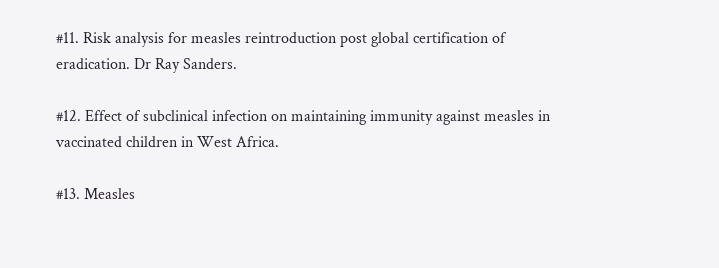#11. Risk analysis for measles reintroduction post global certification of eradication. Dr Ray Sanders.

#12. Effect of subclinical infection on maintaining immunity against measles in vaccinated children in West Africa.

#13. Measles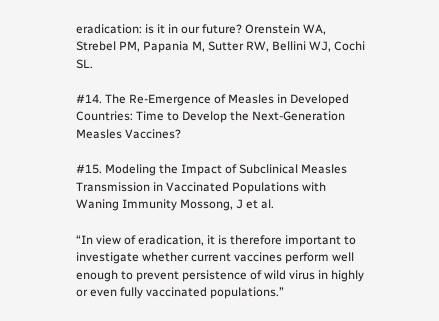eradication: is it in our future? Orenstein WA, Strebel PM, Papania M, Sutter RW, Bellini WJ, Cochi SL.

#14. The Re-Emergence of Measles in Developed Countries: Time to Develop the Next-Generation Measles Vaccines?

#15. Modeling the Impact of Subclinical Measles Transmission in Vaccinated Populations with Waning Immunity Mossong, J et al.

“In view of eradication, it is therefore important to investigate whether current vaccines perform well enough to prevent persistence of wild virus in highly or even fully vaccinated populations.”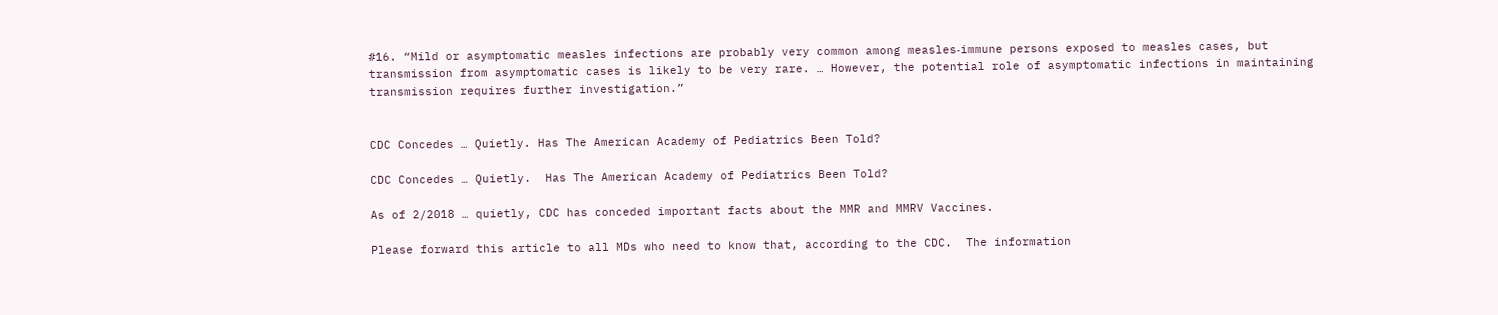#16. “Mild or asymptomatic measles infections are probably very common among measles‐immune persons exposed to measles cases, but transmission from asymptomatic cases is likely to be very rare. … However, the potential role of asymptomatic infections in maintaining transmission requires further investigation.”


CDC Concedes … Quietly. Has The American Academy of Pediatrics Been Told?

CDC Concedes … Quietly.  Has The American Academy of Pediatrics Been Told?

As of 2/2018 … quietly, CDC has conceded important facts about the MMR and MMRV Vaccines.

Please forward this article to all MDs who need to know that, according to the CDC.  The information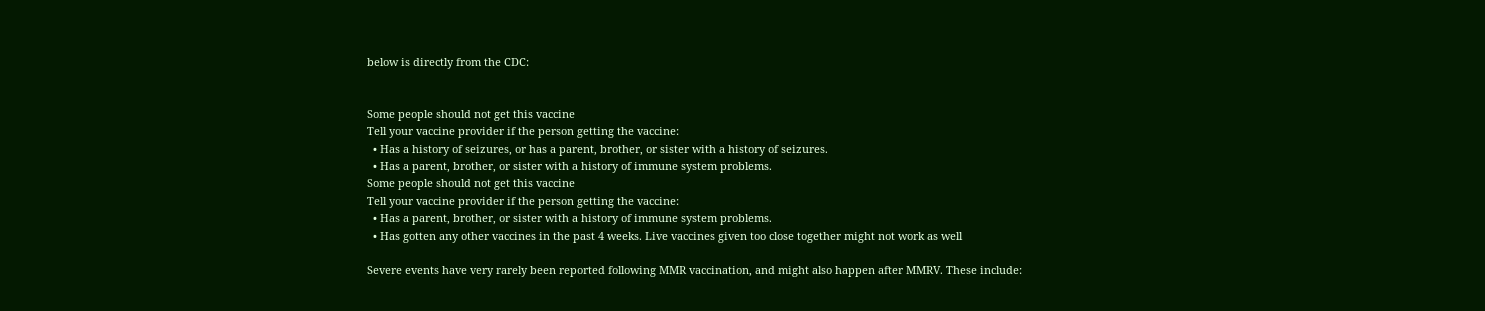below is directly from the CDC:


Some people should not get this vaccine
Tell your vaccine provider if the person getting the vaccine:
  • Has a history of seizures, or has a parent, brother, or sister with a history of seizures.
  • Has a parent, brother, or sister with a history of immune system problems.
Some people should not get this vaccine
Tell your vaccine provider if the person getting the vaccine:
  • Has a parent, brother, or sister with a history of immune system problems.
  • Has gotten any other vaccines in the past 4 weeks. Live vaccines given too close together might not work as well

Severe events have very rarely been reported following MMR vaccination, and might also happen after MMRV. These include: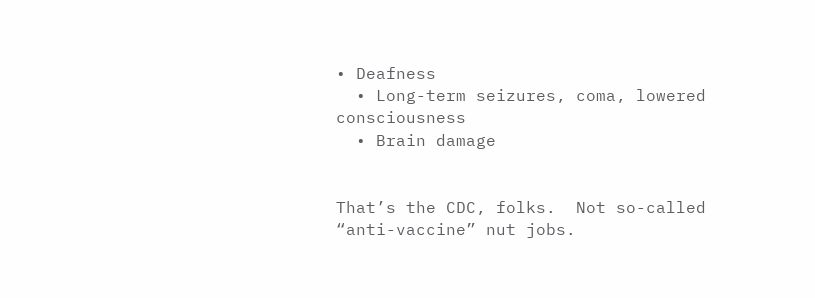• Deafness
  • Long-term seizures, coma, lowered consciousness
  • Brain damage


That’s the CDC, folks.  Not so-called “anti-vaccine” nut jobs.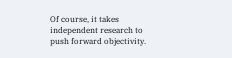Of course, it takes independent research to push forward objectivity.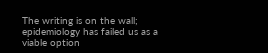The writing is on the wall; epidemiology has failed us as a viable option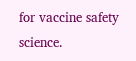for vaccine safety science.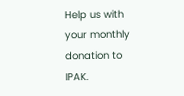Help us with your monthly donation to IPAK.